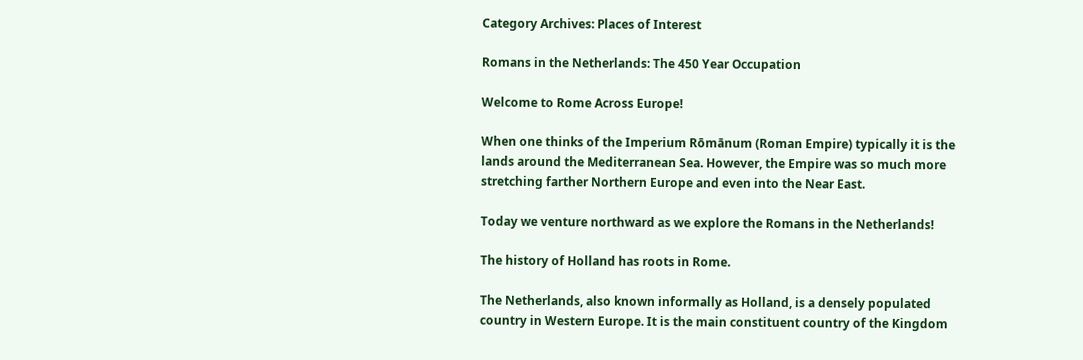Category Archives: Places of Interest

Romans in the Netherlands: The 450 Year Occupation

Welcome to Rome Across Europe!

When one thinks of the Imperium Rōmānum (Roman Empire) typically it is the lands around the Mediterranean Sea. However, the Empire was so much more stretching farther Northern Europe and even into the Near East.

Today we venture northward as we explore the Romans in the Netherlands!

The history of Holland has roots in Rome.

The Netherlands, also known informally as Holland, is a densely populated country in Western Europe. It is the main constituent country of the Kingdom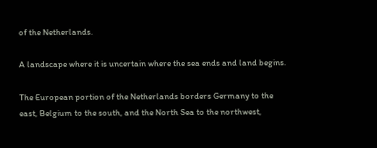of the Netherlands.

A landscape where it is uncertain where the sea ends and land begins.

The European portion of the Netherlands borders Germany to the east, Belgium to the south, and the North Sea to the northwest,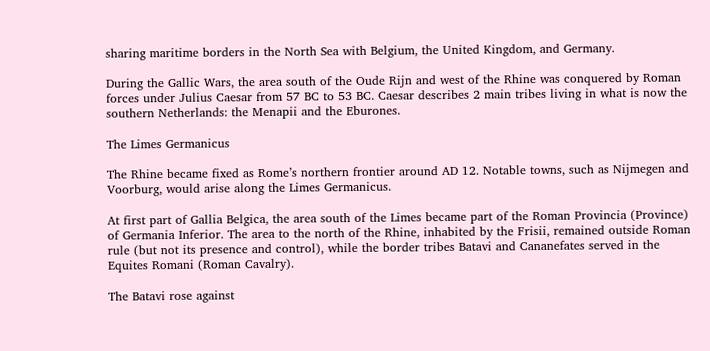sharing maritime borders in the North Sea with Belgium, the United Kingdom, and Germany.

During the Gallic Wars, the area south of the Oude Rijn and west of the Rhine was conquered by Roman forces under Julius Caesar from 57 BC to 53 BC. Caesar describes 2 main tribes living in what is now the southern Netherlands: the Menapii and the Eburones.

The Limes Germanicus

The Rhine became fixed as Rome’s northern frontier around AD 12. Notable towns, such as Nijmegen and Voorburg, would arise along the Limes Germanicus.

At first part of Gallia Belgica, the area south of the Limes became part of the Roman Provincia (Province) of Germania Inferior. The area to the north of the Rhine, inhabited by the Frisii, remained outside Roman rule (but not its presence and control), while the border tribes Batavi and Cananefates served in the Equites Romani (Roman Cavalry).

The Batavi rose against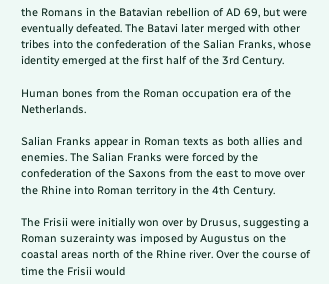the Romans in the Batavian rebellion of AD 69, but were eventually defeated. The Batavi later merged with other tribes into the confederation of the Salian Franks, whose identity emerged at the first half of the 3rd Century.

Human bones from the Roman occupation era of the Netherlands.

Salian Franks appear in Roman texts as both allies and enemies. The Salian Franks were forced by the confederation of the Saxons from the east to move over the Rhine into Roman territory in the 4th Century.

The Frisii were initially won over by Drusus, suggesting a Roman suzerainty was imposed by Augustus on the coastal areas north of the Rhine river. Over the course of time the Frisii would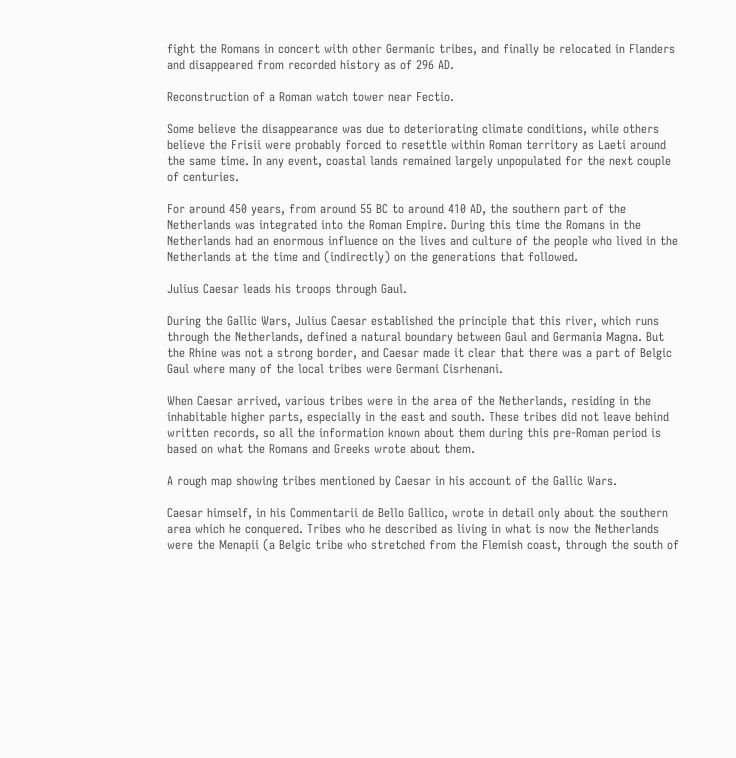fight the Romans in concert with other Germanic tribes, and finally be relocated in Flanders and disappeared from recorded history as of 296 AD.

Reconstruction of a Roman watch tower near Fectio.

Some believe the disappearance was due to deteriorating climate conditions, while others believe the Frisii were probably forced to resettle within Roman territory as Laeti around the same time. In any event, coastal lands remained largely unpopulated for the next couple of centuries.

For around 450 years, from around 55 BC to around 410 AD, the southern part of the Netherlands was integrated into the Roman Empire. During this time the Romans in the Netherlands had an enormous influence on the lives and culture of the people who lived in the Netherlands at the time and (indirectly) on the generations that followed.

Julius Caesar leads his troops through Gaul.

During the Gallic Wars, Julius Caesar established the principle that this river, which runs through the Netherlands, defined a natural boundary between Gaul and Germania Magna. But the Rhine was not a strong border, and Caesar made it clear that there was a part of Belgic Gaul where many of the local tribes were Germani Cisrhenani.

When Caesar arrived, various tribes were in the area of the Netherlands, residing in the inhabitable higher parts, especially in the east and south. These tribes did not leave behind written records, so all the information known about them during this pre-Roman period is based on what the Romans and Greeks wrote about them.

A rough map showing tribes mentioned by Caesar in his account of the Gallic Wars.

Caesar himself, in his Commentarii de Bello Gallico, wrote in detail only about the southern area which he conquered. Tribes who he described as living in what is now the Netherlands were the Menapii (a Belgic tribe who stretched from the Flemish coast, through the south of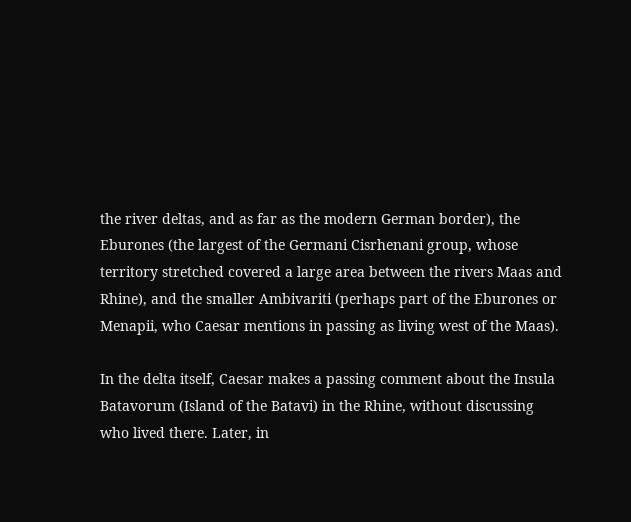the river deltas, and as far as the modern German border), the Eburones (the largest of the Germani Cisrhenani group, whose territory stretched covered a large area between the rivers Maas and Rhine), and the smaller Ambivariti (perhaps part of the Eburones or Menapii, who Caesar mentions in passing as living west of the Maas).

In the delta itself, Caesar makes a passing comment about the Insula Batavorum (Island of the Batavi) in the Rhine, without discussing who lived there. Later, in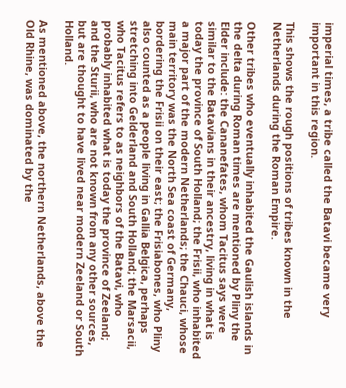imperial times, a tribe called the Batavi became very important in this region.

This shows the rough positions of tribes known in the Netherlands during the Roman Empire.

Other tribes who eventually inhabited the Gaulish islands in the delta during Roman times are mentioned by Pliny the Elder include: the Cananefates, whom Tacitus says were similar to the Batavians in their ancestry, living in what is today the province of South Holland; the Frisii, who inhabited a major part of the modern Netherlands; the Chauci, whose main territory was the North Sea coast of Germany, bordering the Frisii on their east; the Frisiabones, who Pliny also counted as a people living in Gallia Belgica, perhaps stretching into Gelderland and South Holland; the Marsacii, who Tacitus refers to as neighbors of the Batavi, who probably inhabited what is today the province of Zeeland; and the Sturii, who are not known from any other sources, but are thought to have lived near modern Zeeland or South Holland.

As mentioned above, the northern Netherlands, above the Old Rhine, was dominated by the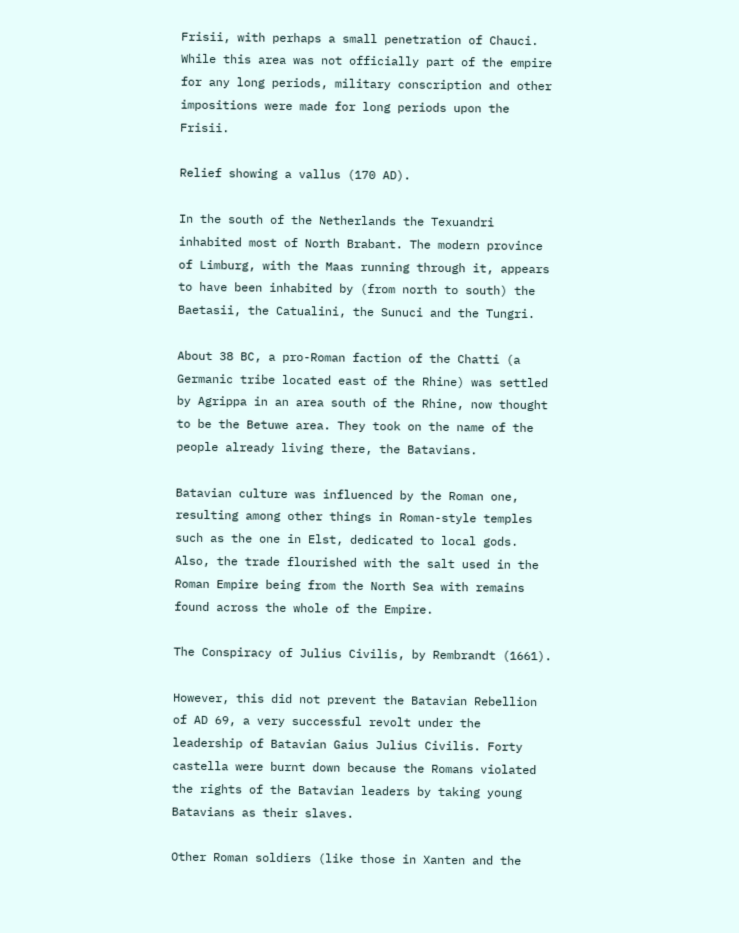Frisii, with perhaps a small penetration of Chauci. While this area was not officially part of the empire for any long periods, military conscription and other impositions were made for long periods upon the Frisii.

Relief showing a vallus (170 AD).

In the south of the Netherlands the Texuandri inhabited most of North Brabant. The modern province of Limburg, with the Maas running through it, appears to have been inhabited by (from north to south) the Baetasii, the Catualini, the Sunuci and the Tungri.

About 38 BC, a pro-Roman faction of the Chatti (a Germanic tribe located east of the Rhine) was settled by Agrippa in an area south of the Rhine, now thought to be the Betuwe area. They took on the name of the people already living there, the Batavians.

Batavian culture was influenced by the Roman one, resulting among other things in Roman-style temples such as the one in Elst, dedicated to local gods. Also, the trade flourished with the salt used in the Roman Empire being from the North Sea with remains found across the whole of the Empire.

The Conspiracy of Julius Civilis, by Rembrandt (1661).

However, this did not prevent the Batavian Rebellion of AD 69, a very successful revolt under the leadership of Batavian Gaius Julius Civilis. Forty castella were burnt down because the Romans violated the rights of the Batavian leaders by taking young Batavians as their slaves.

Other Roman soldiers (like those in Xanten and the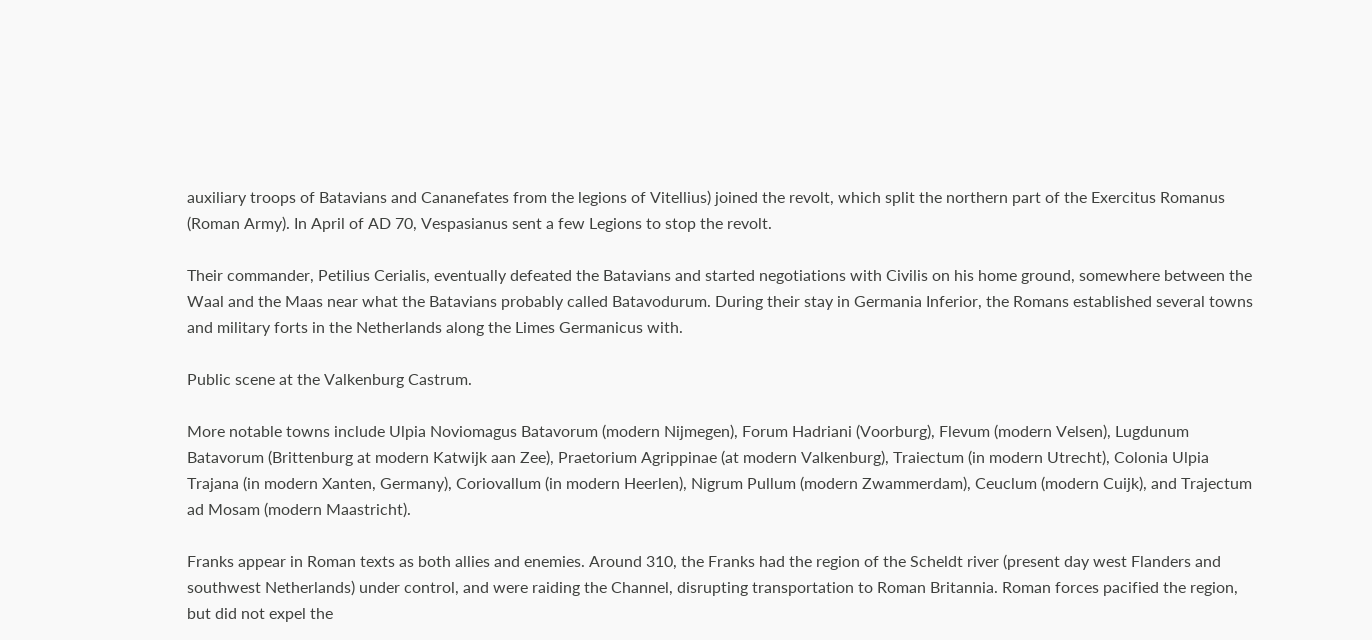auxiliary troops of Batavians and Cananefates from the legions of Vitellius) joined the revolt, which split the northern part of the Exercitus Romanus (Roman Army). In April of AD 70, Vespasianus sent a few Legions to stop the revolt.

Their commander, Petilius Cerialis, eventually defeated the Batavians and started negotiations with Civilis on his home ground, somewhere between the Waal and the Maas near what the Batavians probably called Batavodurum. During their stay in Germania Inferior, the Romans established several towns and military forts in the Netherlands along the Limes Germanicus with.

Public scene at the Valkenburg Castrum.

More notable towns include Ulpia Noviomagus Batavorum (modern Nijmegen), Forum Hadriani (Voorburg), Flevum (modern Velsen), Lugdunum Batavorum (Brittenburg at modern Katwijk aan Zee), Praetorium Agrippinae (at modern Valkenburg), Traiectum (in modern Utrecht), Colonia Ulpia Trajana (in modern Xanten, Germany), Coriovallum (in modern Heerlen), Nigrum Pullum (modern Zwammerdam), Ceuclum (modern Cuijk), and Trajectum ad Mosam (modern Maastricht).

Franks appear in Roman texts as both allies and enemies. Around 310, the Franks had the region of the Scheldt river (present day west Flanders and southwest Netherlands) under control, and were raiding the Channel, disrupting transportation to Roman Britannia. Roman forces pacified the region, but did not expel the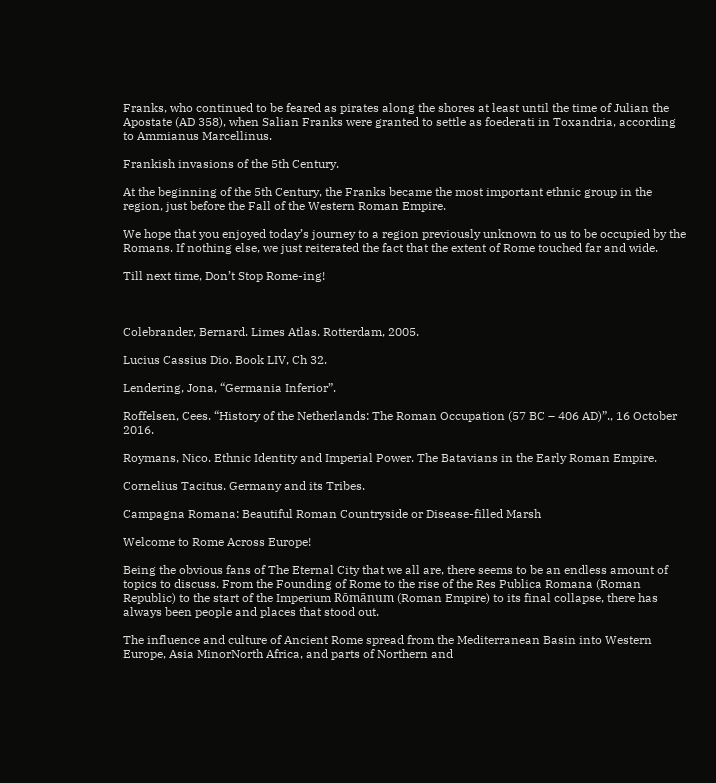Franks, who continued to be feared as pirates along the shores at least until the time of Julian the Apostate (AD 358), when Salian Franks were granted to settle as foederati in Toxandria, according to Ammianus Marcellinus.

Frankish invasions of the 5th Century.

At the beginning of the 5th Century, the Franks became the most important ethnic group in the region, just before the Fall of the Western Roman Empire.

We hope that you enjoyed today’s journey to a region previously unknown to us to be occupied by the Romans. If nothing else, we just reiterated the fact that the extent of Rome touched far and wide.

Till next time, Don’t Stop Rome-ing!



Colebrander, Bernard. Limes Atlas. Rotterdam, 2005.

Lucius Cassius Dio. Book LIV, Ch 32.

Lendering, Jona, “Germania Inferior”.

Roffelsen, Cees. “History of the Netherlands: The Roman Occupation (57 BC – 406 AD)”., 16 October 2016.

Roymans, Nico. Ethnic Identity and Imperial Power. The Batavians in the Early Roman Empire.

Cornelius Tacitus. Germany and its Tribes.

Campagna Romana: Beautiful Roman Countryside or Disease-filled Marsh

Welcome to Rome Across Europe!

Being the obvious fans of The Eternal City that we all are, there seems to be an endless amount of topics to discuss. From the Founding of Rome to the rise of the Res Publica Romana (Roman Republic) to the start of the Imperium Rōmānum (Roman Empire) to its final collapse, there has always been people and places that stood out.

The influence and culture of Ancient Rome spread from the Mediterranean Basin into Western Europe, Asia MinorNorth Africa, and parts of Northern and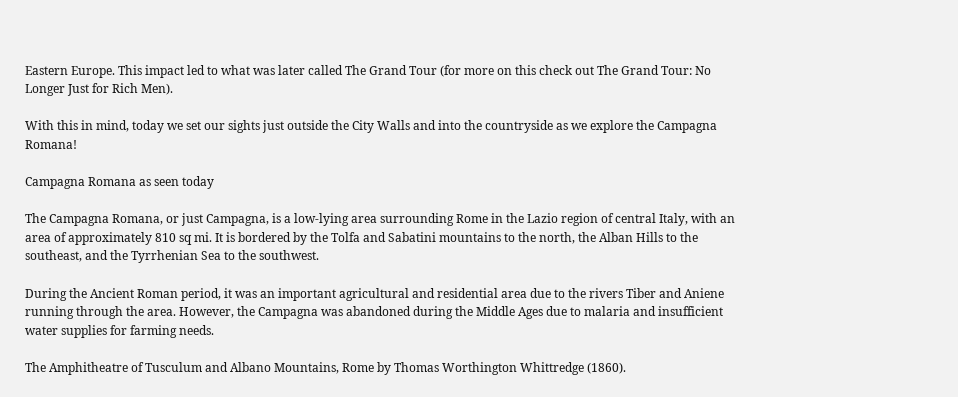Eastern Europe. This impact led to what was later called The Grand Tour (for more on this check out The Grand Tour: No Longer Just for Rich Men).

With this in mind, today we set our sights just outside the City Walls and into the countryside as we explore the Campagna Romana!

Campagna Romana as seen today

The Campagna Romana, or just Campagna, is a low-lying area surrounding Rome in the Lazio region of central Italy, with an area of approximately 810 sq mi. It is bordered by the Tolfa and Sabatini mountains to the north, the Alban Hills to the southeast, and the Tyrrhenian Sea to the southwest.

During the Ancient Roman period, it was an important agricultural and residential area due to the rivers Tiber and Aniene running through the area. However, the Campagna was abandoned during the Middle Ages due to malaria and insufficient water supplies for farming needs.

The Amphitheatre of Tusculum and Albano Mountains, Rome by Thomas Worthington Whittredge (1860).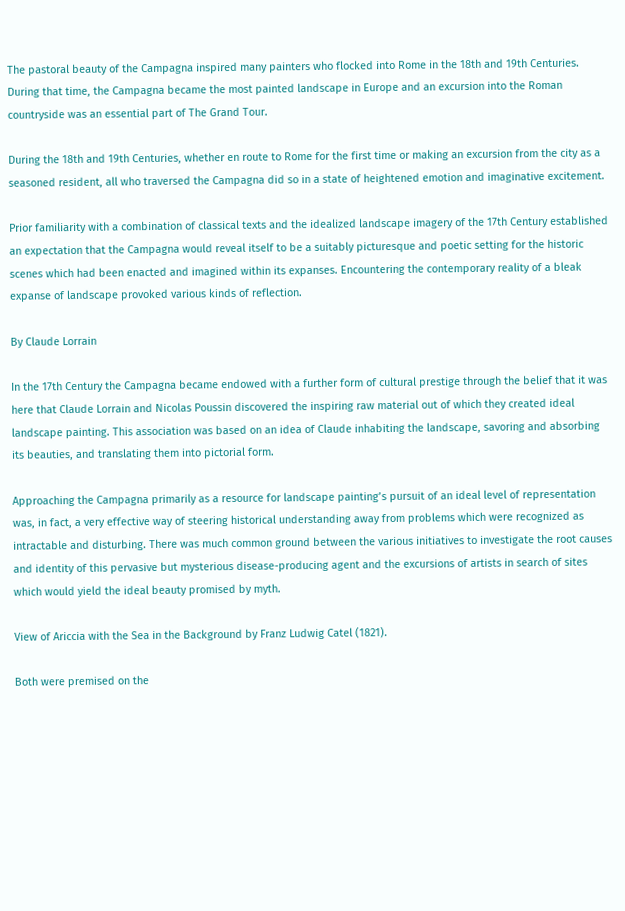The pastoral beauty of the Campagna inspired many painters who flocked into Rome in the 18th and 19th Centuries. During that time, the Campagna became the most painted landscape in Europe and an excursion into the Roman countryside was an essential part of The Grand Tour.

During the 18th and 19th Centuries, whether en route to Rome for the first time or making an excursion from the city as a seasoned resident, all who traversed the Campagna did so in a state of heightened emotion and imaginative excitement.

Prior familiarity with a combination of classical texts and the idealized landscape imagery of the 17th Century established an expectation that the Campagna would reveal itself to be a suitably picturesque and poetic setting for the historic scenes which had been enacted and imagined within its expanses. Encountering the contemporary reality of a bleak expanse of landscape provoked various kinds of reflection.

By Claude Lorrain

In the 17th Century the Campagna became endowed with a further form of cultural prestige through the belief that it was here that Claude Lorrain and Nicolas Poussin discovered the inspiring raw material out of which they created ideal landscape painting. This association was based on an idea of Claude inhabiting the landscape, savoring and absorbing its beauties, and translating them into pictorial form.

Approaching the Campagna primarily as a resource for landscape painting’s pursuit of an ideal level of representation was, in fact, a very effective way of steering historical understanding away from problems which were recognized as intractable and disturbing. There was much common ground between the various initiatives to investigate the root causes and identity of this pervasive but mysterious disease-producing agent and the excursions of artists in search of sites which would yield the ideal beauty promised by myth.

View of Ariccia with the Sea in the Background by Franz Ludwig Catel (1821).

Both were premised on the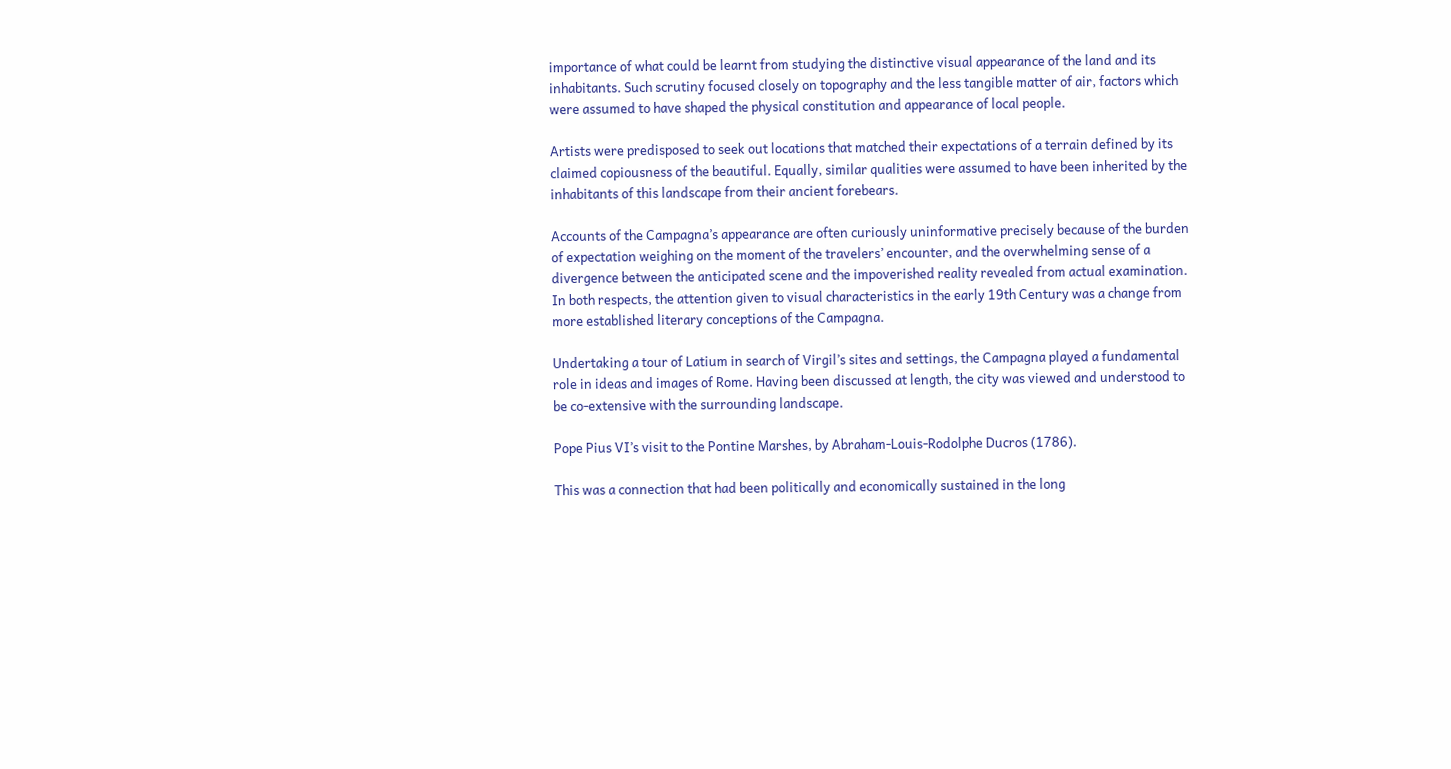importance of what could be learnt from studying the distinctive visual appearance of the land and its inhabitants. Such scrutiny focused closely on topography and the less tangible matter of air, factors which were assumed to have shaped the physical constitution and appearance of local people.

Artists were predisposed to seek out locations that matched their expectations of a terrain defined by its claimed copiousness of the beautiful. Equally, similar qualities were assumed to have been inherited by the inhabitants of this landscape from their ancient forebears.

Accounts of the Campagna’s appearance are often curiously uninformative precisely because of the burden of expectation weighing on the moment of the travelers’ encounter, and the overwhelming sense of a divergence between the anticipated scene and the impoverished reality revealed from actual examination. In both respects, the attention given to visual characteristics in the early 19th Century was a change from more established literary conceptions of the Campagna.

Undertaking a tour of Latium in search of Virgil’s sites and settings, the Campagna played a fundamental role in ideas and images of Rome. Having been discussed at length, the city was viewed and understood to be co-extensive with the surrounding landscape.

Pope Pius VI’s visit to the Pontine Marshes, by Abraham-Louis-Rodolphe Ducros (1786).

This was a connection that had been politically and economically sustained in the long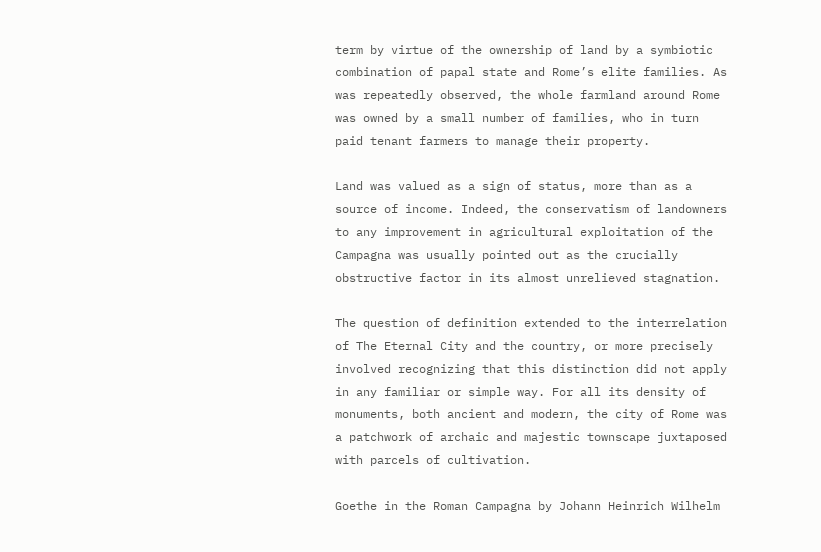term by virtue of the ownership of land by a symbiotic combination of papal state and Rome’s elite families. As was repeatedly observed, the whole farmland around Rome was owned by a small number of families, who in turn paid tenant farmers to manage their property.

Land was valued as a sign of status, more than as a source of income. Indeed, the conservatism of landowners to any improvement in agricultural exploitation of the Campagna was usually pointed out as the crucially obstructive factor in its almost unrelieved stagnation.

The question of definition extended to the interrelation of The Eternal City and the country, or more precisely involved recognizing that this distinction did not apply in any familiar or simple way. For all its density of monuments, both ancient and modern, the city of Rome was a patchwork of archaic and majestic townscape juxtaposed with parcels of cultivation.

Goethe in the Roman Campagna by Johann Heinrich Wilhelm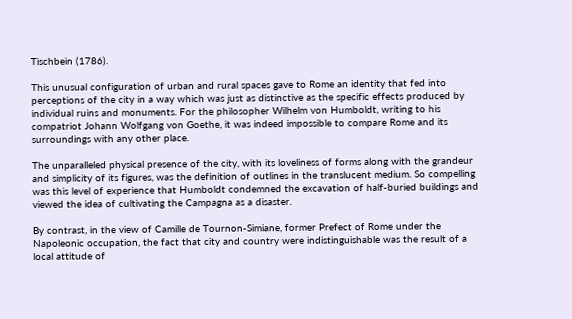Tischbein (1786).

This unusual configuration of urban and rural spaces gave to Rome an identity that fed into perceptions of the city in a way which was just as distinctive as the specific effects produced by individual ruins and monuments. For the philosopher Wilhelm von Humboldt, writing to his compatriot Johann Wolfgang von Goethe, it was indeed impossible to compare Rome and its surroundings with any other place.

The unparalleled physical presence of the city, with its loveliness of forms along with the grandeur and simplicity of its figures, was the definition of outlines in the translucent medium. So compelling was this level of experience that Humboldt condemned the excavation of half-buried buildings and viewed the idea of cultivating the Campagna as a disaster.

By contrast, in the view of Camille de Tournon-Simiane, former Prefect of Rome under the Napoleonic occupation, the fact that city and country were indistinguishable was the result of a local attitude of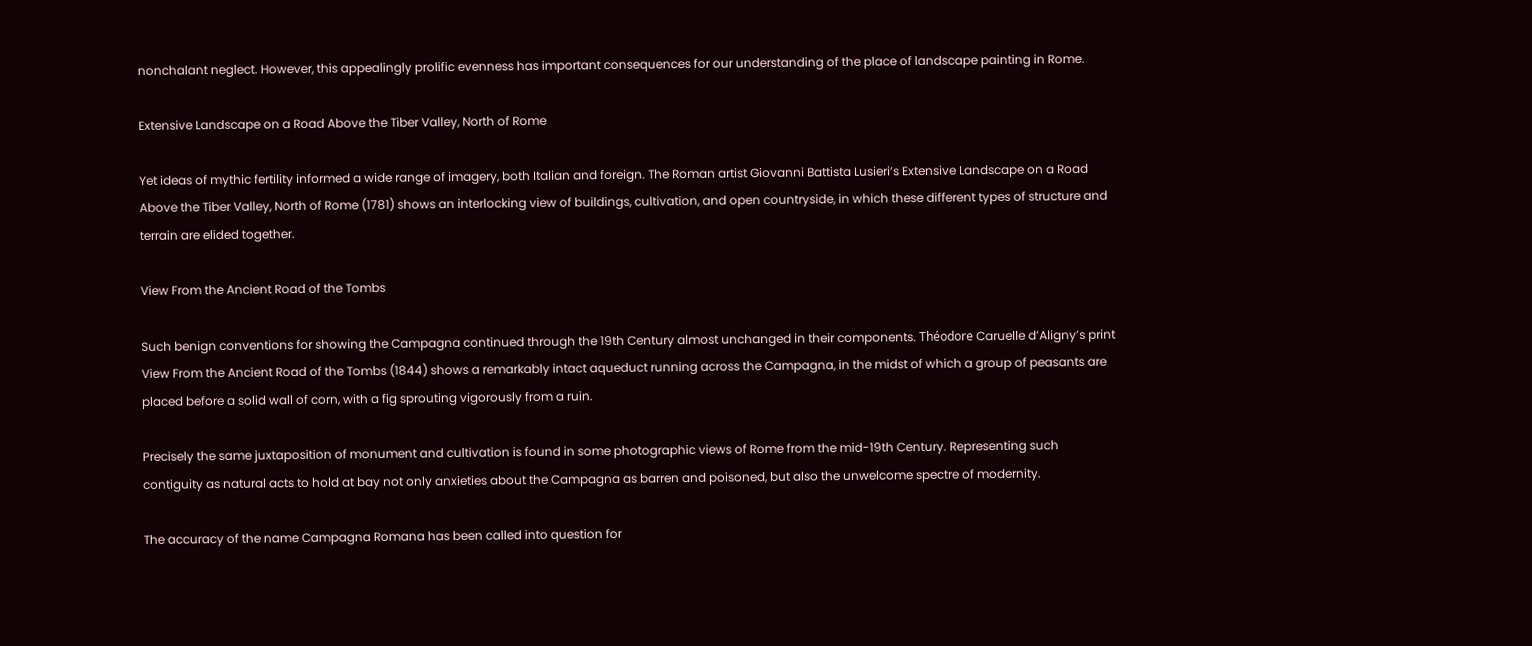nonchalant neglect. However, this appealingly prolific evenness has important consequences for our understanding of the place of landscape painting in Rome.

Extensive Landscape on a Road Above the Tiber Valley, North of Rome

Yet ideas of mythic fertility informed a wide range of imagery, both Italian and foreign. The Roman artist Giovanni Battista Lusieri’s Extensive Landscape on a Road Above the Tiber Valley, North of Rome (1781) shows an interlocking view of buildings, cultivation, and open countryside, in which these different types of structure and terrain are elided together.

View From the Ancient Road of the Tombs

Such benign conventions for showing the Campagna continued through the 19th Century almost unchanged in their components. Théodore Caruelle d’Aligny’s print View From the Ancient Road of the Tombs (1844) shows a remarkably intact aqueduct running across the Campagna, in the midst of which a group of peasants are placed before a solid wall of corn, with a fig sprouting vigorously from a ruin.

Precisely the same juxtaposition of monument and cultivation is found in some photographic views of Rome from the mid-19th Century. Representing such contiguity as natural acts to hold at bay not only anxieties about the Campagna as barren and poisoned, but also the unwelcome spectre of modernity.

The accuracy of the name Campagna Romana has been called into question for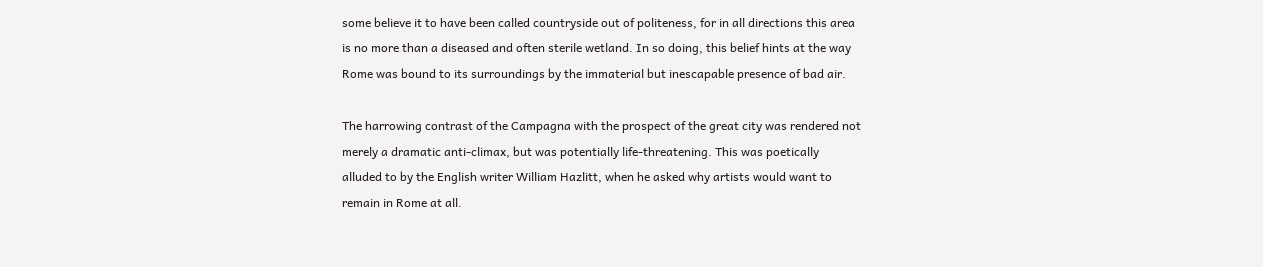some believe it to have been called countryside out of politeness, for in all directions this area is no more than a diseased and often sterile wetland. In so doing, this belief hints at the way Rome was bound to its surroundings by the immaterial but inescapable presence of bad air.

The harrowing contrast of the Campagna with the prospect of the great city was rendered not merely a dramatic anti-climax, but was potentially life-threatening. This was poetically alluded to by the English writer William Hazlitt, when he asked why artists would want to remain in Rome at all.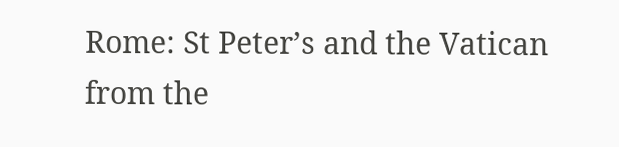Rome: St Peter’s and the Vatican from the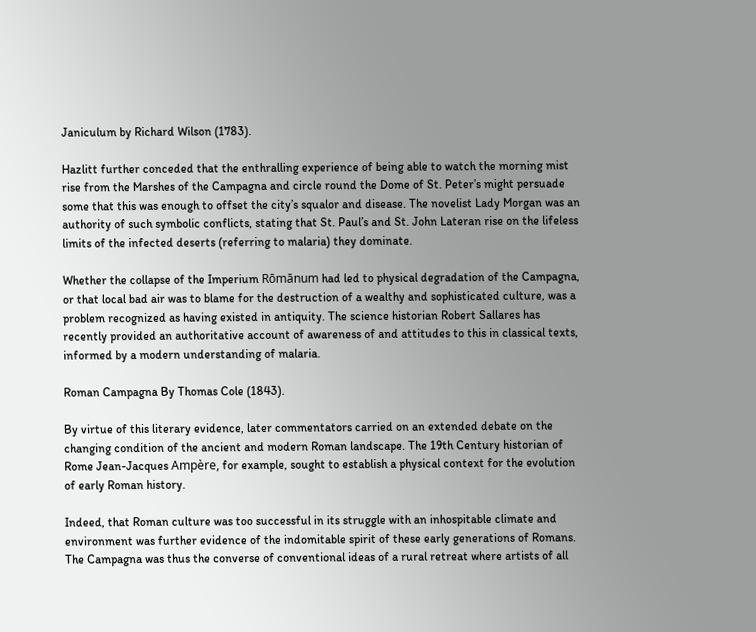Janiculum by Richard Wilson (1783).

Hazlitt further conceded that the enthralling experience of being able to watch the morning mist rise from the Marshes of the Campagna and circle round the Dome of St. Peter’s might persuade some that this was enough to offset the city’s squalor and disease. The novelist Lady Morgan was an authority of such symbolic conflicts, stating that St. Paul’s and St. John Lateran rise on the lifeless limits of the infected deserts (referring to malaria) they dominate.

Whether the collapse of the Imperium Rōmānum had led to physical degradation of the Campagna, or that local bad air was to blame for the destruction of a wealthy and sophisticated culture, was a problem recognized as having existed in antiquity. The science historian Robert Sallares has recently provided an authoritative account of awareness of and attitudes to this in classical texts, informed by a modern understanding of malaria.

Roman Campagna By Thomas Cole (1843).

By virtue of this literary evidence, later commentators carried on an extended debate on the changing condition of the ancient and modern Roman landscape. The 19th Century historian of Rome Jean-Jacques Ampère, for example, sought to establish a physical context for the evolution of early Roman history.

Indeed, that Roman culture was too successful in its struggle with an inhospitable climate and environment was further evidence of the indomitable spirit of these early generations of Romans. The Campagna was thus the converse of conventional ideas of a rural retreat where artists of all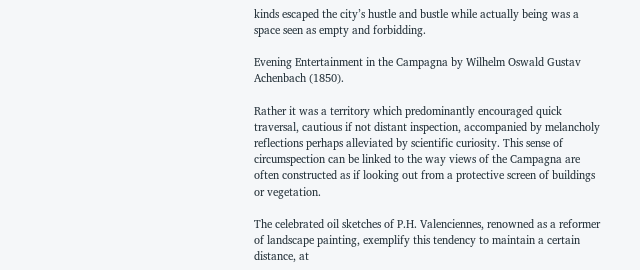kinds escaped the city’s hustle and bustle while actually being was a space seen as empty and forbidding.

Evening Entertainment in the Campagna by Wilhelm Oswald Gustav Achenbach (1850).

Rather it was a territory which predominantly encouraged quick traversal, cautious if not distant inspection, accompanied by melancholy reflections perhaps alleviated by scientific curiosity. This sense of circumspection can be linked to the way views of the Campagna are often constructed as if looking out from a protective screen of buildings or vegetation.

The celebrated oil sketches of P.H. Valenciennes, renowned as a reformer of landscape painting, exemplify this tendency to maintain a certain distance, at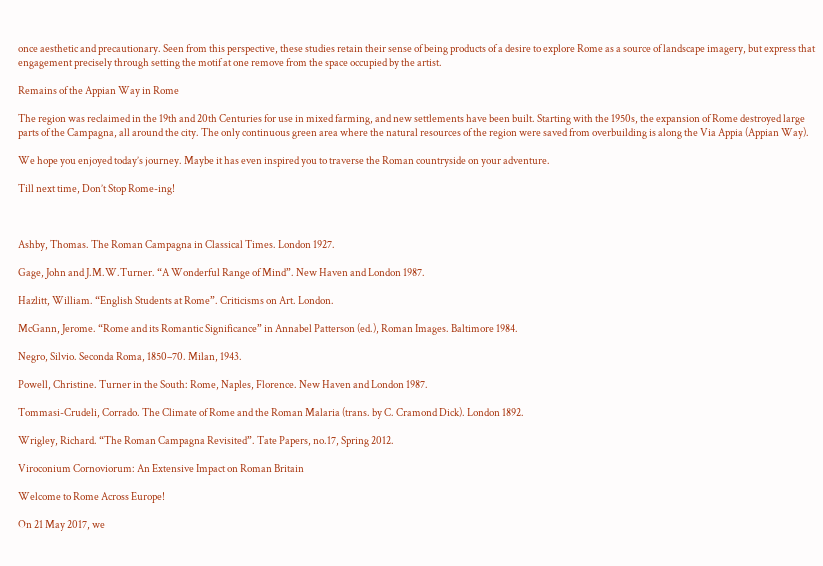once aesthetic and precautionary. Seen from this perspective, these studies retain their sense of being products of a desire to explore Rome as a source of landscape imagery, but express that engagement precisely through setting the motif at one remove from the space occupied by the artist.

Remains of the Appian Way in Rome

The region was reclaimed in the 19th and 20th Centuries for use in mixed farming, and new settlements have been built. Starting with the 1950s, the expansion of Rome destroyed large parts of the Campagna, all around the city. The only continuous green area where the natural resources of the region were saved from overbuilding is along the Via Appia (Appian Way).

We hope you enjoyed today’s journey. Maybe it has even inspired you to traverse the Roman countryside on your adventure.

Till next time, Don’t Stop Rome-ing!



Ashby, Thomas. The Roman Campagna in Classical Times. London 1927.

Gage, John and J.M.W.Turner. “A Wonderful Range of Mind”. New Haven and London 1987.

Hazlitt, William. “English Students at Rome”. Criticisms on Art. London.

McGann, Jerome. “Rome and its Romantic Significance” in Annabel Patterson (ed.), Roman Images. Baltimore 1984.

Negro, Silvio. Seconda Roma, 1850–70. Milan, 1943.

Powell, Christine. Turner in the South: Rome, Naples, Florence. New Haven and London 1987.

Tommasi-Crudeli, Corrado. The Climate of Rome and the Roman Malaria (trans. by C. Cramond Dick). London 1892.

Wrigley, Richard. “The Roman Campagna Revisited”. Tate Papers, no.17, Spring 2012.

Viroconium Cornoviorum: An Extensive Impact on Roman Britain

Welcome to Rome Across Europe!

On 21 May 2017, we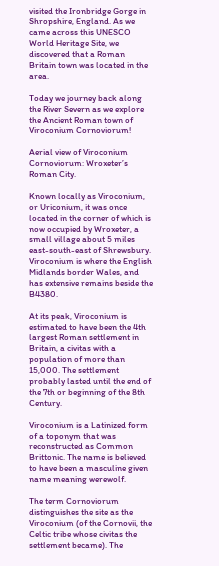visited the Ironbridge Gorge in Shropshire, England. As we came across this UNESCO World Heritage Site, we discovered that a Roman Britain town was located in the area.

Today we journey back along the River Severn as we explore the Ancient Roman town of Viroconium Cornoviorum!

Aerial view of Viroconium Cornoviorum: Wroxeter’s Roman City.

Known locally as Viroconium, or Uriconium, it was once located in the corner of which is now occupied by Wroxeter, a small village about 5 miles east-south-east of Shrewsbury. Viroconium is where the English Midlands border Wales, and has extensive remains beside the B4380.

At its peak, Viroconium is estimated to have been the 4th largest Roman settlement in Britain, a civitas with a population of more than 15,000. The settlement probably lasted until the end of the 7th or beginning of the 8th Century.

Viroconium is a Latinized form of a toponym that was reconstructed as Common Brittonic. The name is believed to have been a masculine given name meaning werewolf.

The term Cornoviorum distinguishes the site as the Viroconium (of the Cornovii, the Celtic tribe whose civitas the settlement became). The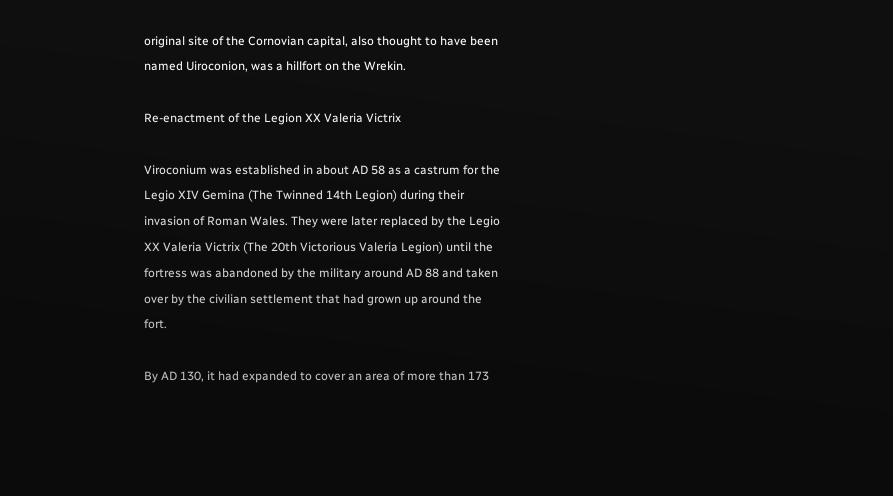original site of the Cornovian capital, also thought to have been named Uiroconion, was a hillfort on the Wrekin.

Re-enactment of the Legion XX Valeria Victrix

Viroconium was established in about AD 58 as a castrum for the Legio XIV Gemina (The Twinned 14th Legion) during their invasion of Roman Wales. They were later replaced by the Legio XX Valeria Victrix (The 20th Victorious Valeria Legion) until the fortress was abandoned by the military around AD 88 and taken over by the civilian settlement that had grown up around the fort.

By AD 130, it had expanded to cover an area of more than 173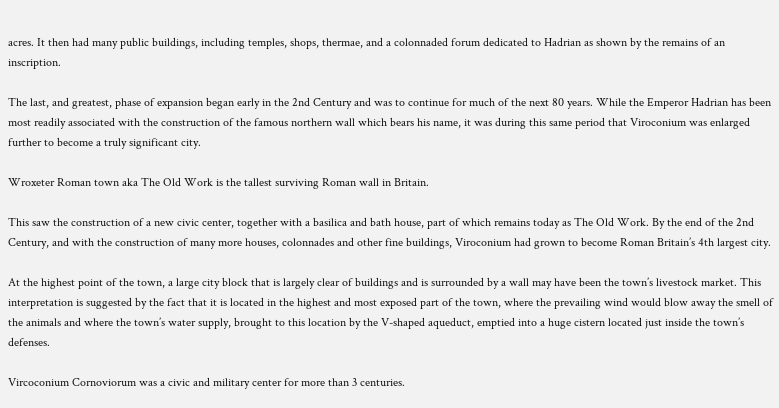acres. It then had many public buildings, including temples, shops, thermae, and a colonnaded forum dedicated to Hadrian as shown by the remains of an inscription.

The last, and greatest, phase of expansion began early in the 2nd Century and was to continue for much of the next 80 years. While the Emperor Hadrian has been most readily associated with the construction of the famous northern wall which bears his name, it was during this same period that Viroconium was enlarged further to become a truly significant city.

Wroxeter Roman town aka The Old Work is the tallest surviving Roman wall in Britain.

This saw the construction of a new civic center, together with a basilica and bath house, part of which remains today as The Old Work. By the end of the 2nd Century, and with the construction of many more houses, colonnades and other fine buildings, Viroconium had grown to become Roman Britain’s 4th largest city.

At the highest point of the town, a large city block that is largely clear of buildings and is surrounded by a wall may have been the town’s livestock market. This interpretation is suggested by the fact that it is located in the highest and most exposed part of the town, where the prevailing wind would blow away the smell of the animals and where the town’s water supply, brought to this location by the V-shaped aqueduct, emptied into a huge cistern located just inside the town’s defenses.

Vircoconium Cornoviorum was a civic and military center for more than 3 centuries.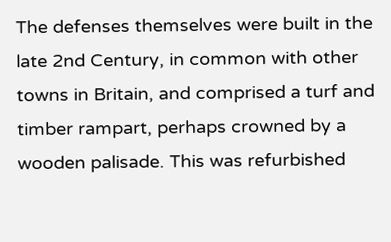The defenses themselves were built in the late 2nd Century, in common with other towns in Britain, and comprised a turf and timber rampart, perhaps crowned by a wooden palisade. This was refurbished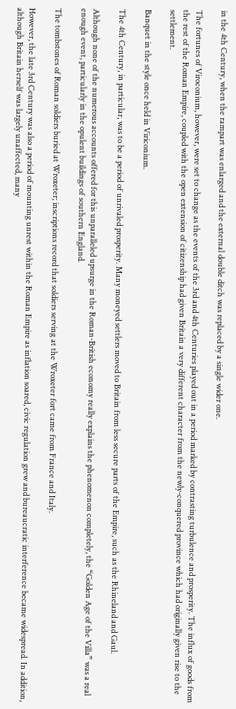in the 4th Century, when the rampart was enlarged and the external double ditch was replaced by a single wider one.

The fortunes of Viroconium, however, were set to change as the events of the 3rd and 4th Centuries played out in a period marked by contrasting turbulence and prosperity. The influx of goods from the rest of the Roman Empire, coupled with the open extension of citizenship had given Britain a very different character from the newly-conquered province which had originally given rise to the settlement.

Banquet in the style once held in Viriconium.

The 4th Century, in particular, was to be a period of unrivaled prosperity. Many moneyed settlers moved to Britain from less secure parts of the Empire, such as the Rhineland and Gaul.

Although none of the numerous accounts offered for this unparalleled upsurge in the Roman-British economy really explains the phenomenon completely, the “Golden Age of the Villa” was a real enough event, particularly in the opulent buildings of southern England.

The tombstones of Roman soldiers buried at Wroxeter; inscriptions record that soldiers serving at the Wroxeter fort came from France and Italy.

However, the late 3rd Century was also a period of mounting unrest within the Roman Empire as inflation soared, civic regulation grew and bureaucratic interference became widespread. In addition, although Britain herself was largely unaffected, many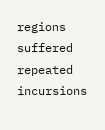regions suffered repeated incursions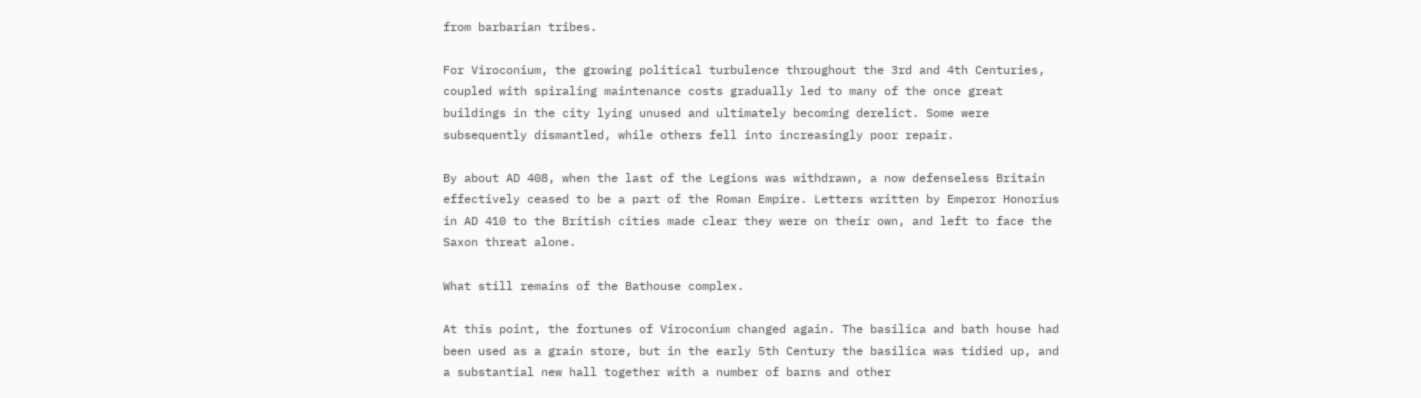from barbarian tribes.

For Viroconium, the growing political turbulence throughout the 3rd and 4th Centuries, coupled with spiraling maintenance costs gradually led to many of the once great buildings in the city lying unused and ultimately becoming derelict. Some were subsequently dismantled, while others fell into increasingly poor repair.

By about AD 408, when the last of the Legions was withdrawn, a now defenseless Britain effectively ceased to be a part of the Roman Empire. Letters written by Emperor Honorius in AD 410 to the British cities made clear they were on their own, and left to face the Saxon threat alone.

What still remains of the Bathouse complex.

At this point, the fortunes of Viroconium changed again. The basilica and bath house had been used as a grain store, but in the early 5th Century the basilica was tidied up, and a substantial new hall together with a number of barns and other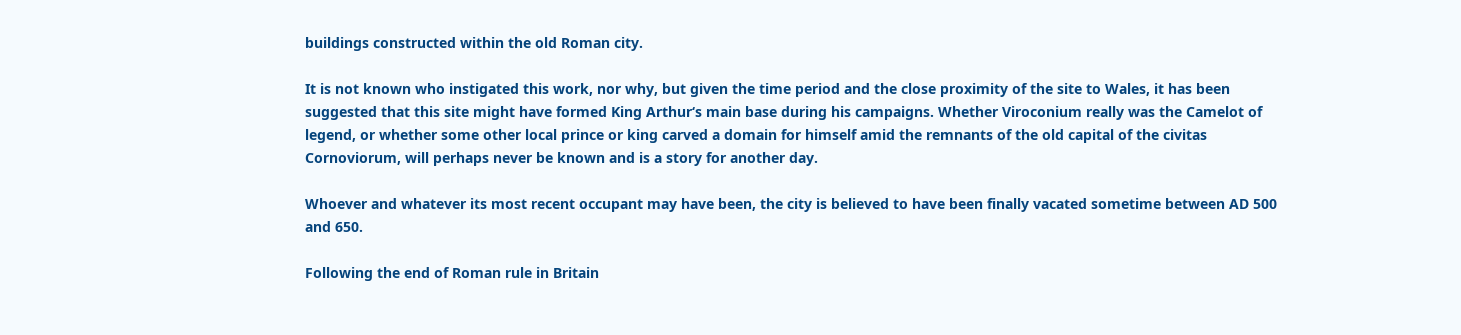buildings constructed within the old Roman city.

It is not known who instigated this work, nor why, but given the time period and the close proximity of the site to Wales, it has been suggested that this site might have formed King Arthur‘s main base during his campaigns. Whether Viroconium really was the Camelot of legend, or whether some other local prince or king carved a domain for himself amid the remnants of the old capital of the civitas Cornoviorum, will perhaps never be known and is a story for another day.

Whoever and whatever its most recent occupant may have been, the city is believed to have been finally vacated sometime between AD 500 and 650.

Following the end of Roman rule in Britain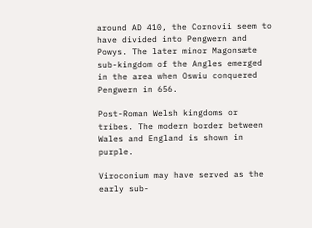around AD 410, the Cornovii seem to have divided into Pengwern and Powys. The later minor Magonsæte sub-kingdom of the Angles emerged in the area when Oswiu conquered Pengwern in 656.

Post-Roman Welsh kingdoms or tribes. The modern border between Wales and England is shown in purple.

Viroconium may have served as the early sub-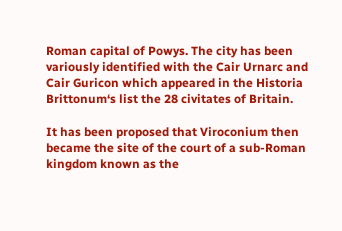Roman capital of Powys. The city has been variously identified with the Cair Urnarc and Cair Guricon which appeared in the Historia Brittonum‘s list the 28 civitates of Britain.

It has been proposed that Viroconium then became the site of the court of a sub-Roman kingdom known as the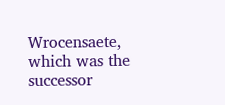Wrocensaete, which was the successor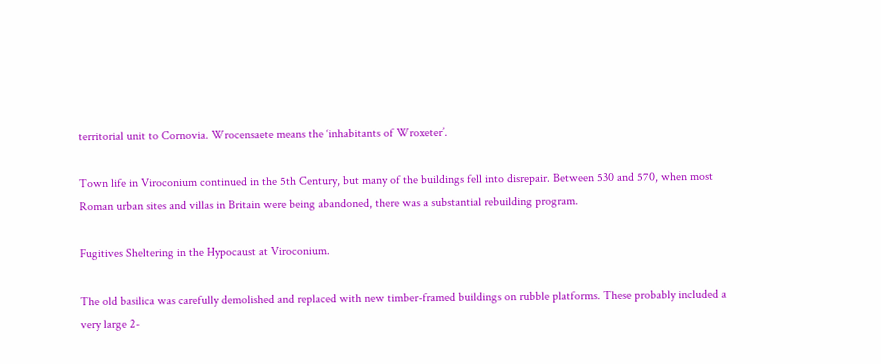territorial unit to Cornovia. Wrocensaete means the ‘inhabitants of Wroxeter’.

Town life in Viroconium continued in the 5th Century, but many of the buildings fell into disrepair. Between 530 and 570, when most Roman urban sites and villas in Britain were being abandoned, there was a substantial rebuilding program.

Fugitives Sheltering in the Hypocaust at Viroconium.

The old basilica was carefully demolished and replaced with new timber-framed buildings on rubble platforms. These probably included a very large 2-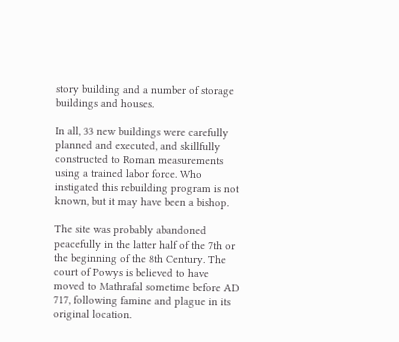story building and a number of storage buildings and houses.

In all, 33 new buildings were carefully planned and executed, and skillfully constructed to Roman measurements using a trained labor force. Who instigated this rebuilding program is not known, but it may have been a bishop.

The site was probably abandoned peacefully in the latter half of the 7th or the beginning of the 8th Century. The court of Powys is believed to have moved to Mathrafal sometime before AD 717, following famine and plague in its original location.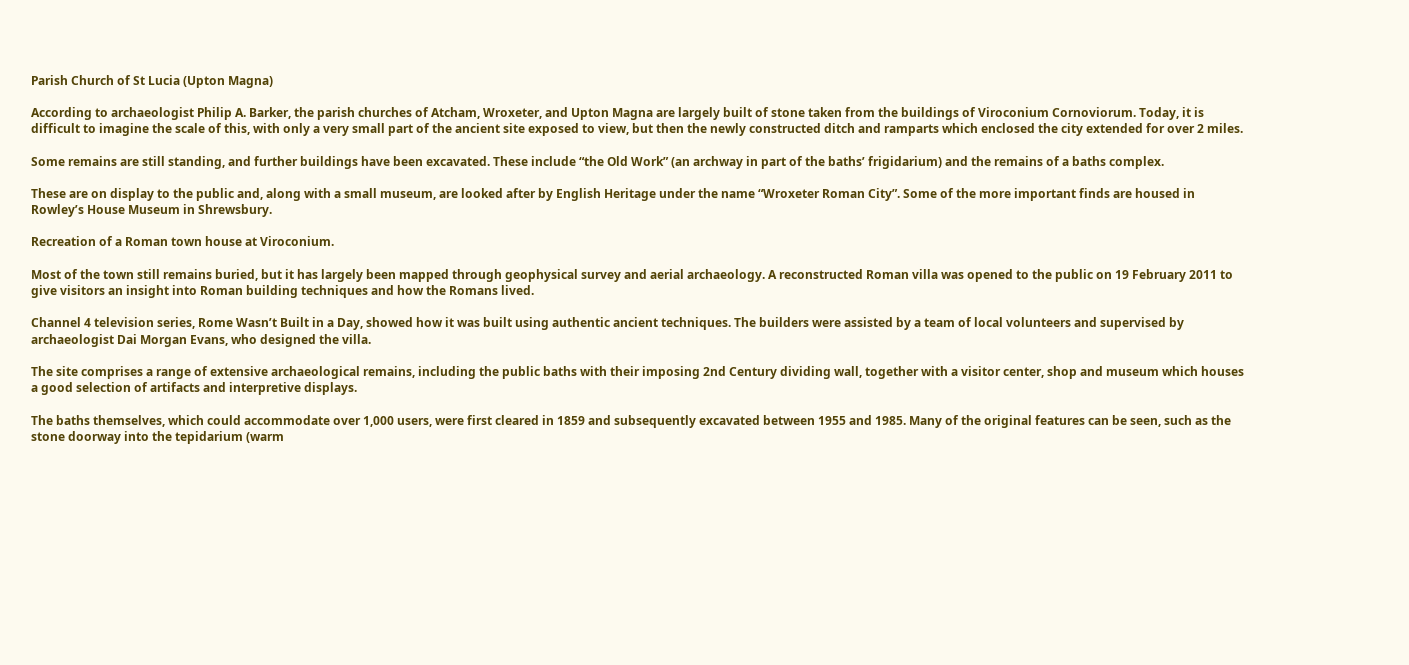Parish Church of St Lucia (Upton Magna)

According to archaeologist Philip A. Barker, the parish churches of Atcham, Wroxeter, and Upton Magna are largely built of stone taken from the buildings of Viroconium Cornoviorum. Today, it is difficult to imagine the scale of this, with only a very small part of the ancient site exposed to view, but then the newly constructed ditch and ramparts which enclosed the city extended for over 2 miles.

Some remains are still standing, and further buildings have been excavated. These include “the Old Work” (an archway in part of the baths’ frigidarium) and the remains of a baths complex.

These are on display to the public and, along with a small museum, are looked after by English Heritage under the name “Wroxeter Roman City”. Some of the more important finds are housed in Rowley’s House Museum in Shrewsbury.

Recreation of a Roman town house at Viroconium.

Most of the town still remains buried, but it has largely been mapped through geophysical survey and aerial archaeology. A reconstructed Roman villa was opened to the public on 19 February 2011 to give visitors an insight into Roman building techniques and how the Romans lived.

Channel 4 television series, Rome Wasn’t Built in a Day, showed how it was built using authentic ancient techniques. The builders were assisted by a team of local volunteers and supervised by archaeologist Dai Morgan Evans, who designed the villa.

The site comprises a range of extensive archaeological remains, including the public baths with their imposing 2nd Century dividing wall, together with a visitor center, shop and museum which houses a good selection of artifacts and interpretive displays.

The baths themselves, which could accommodate over 1,000 users, were first cleared in 1859 and subsequently excavated between 1955 and 1985. Many of the original features can be seen, such as the stone doorway into the tepidarium (warm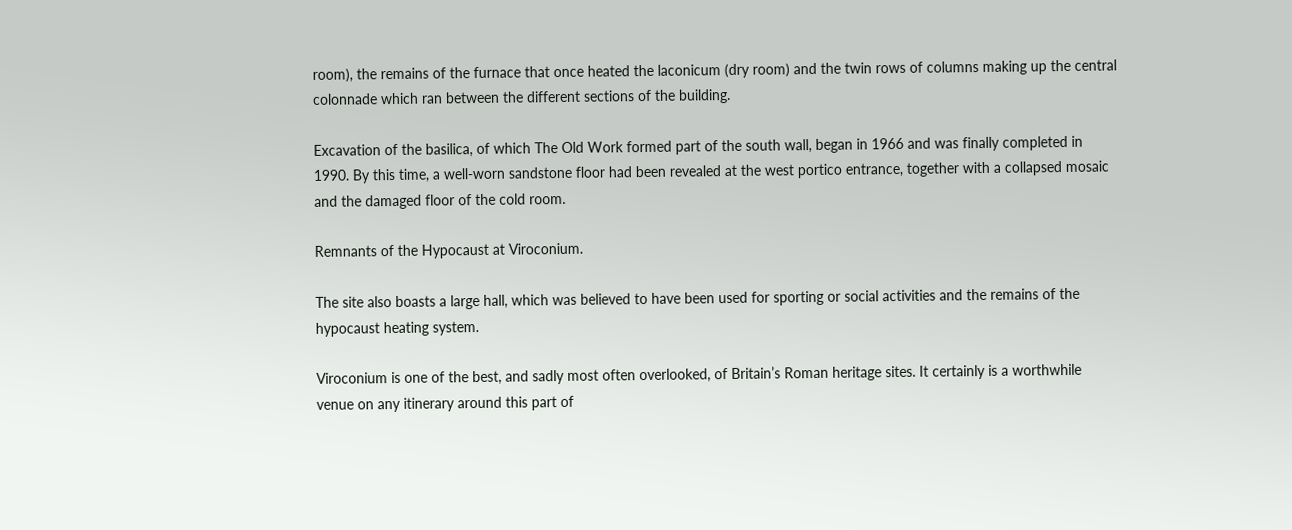room), the remains of the furnace that once heated the laconicum (dry room) and the twin rows of columns making up the central colonnade which ran between the different sections of the building.

Excavation of the basilica, of which The Old Work formed part of the south wall, began in 1966 and was finally completed in 1990. By this time, a well-worn sandstone floor had been revealed at the west portico entrance, together with a collapsed mosaic and the damaged floor of the cold room.

Remnants of the Hypocaust at Viroconium.

The site also boasts a large hall, which was believed to have been used for sporting or social activities and the remains of the hypocaust heating system.

Viroconium is one of the best, and sadly most often overlooked, of Britain’s Roman heritage sites. It certainly is a worthwhile venue on any itinerary around this part of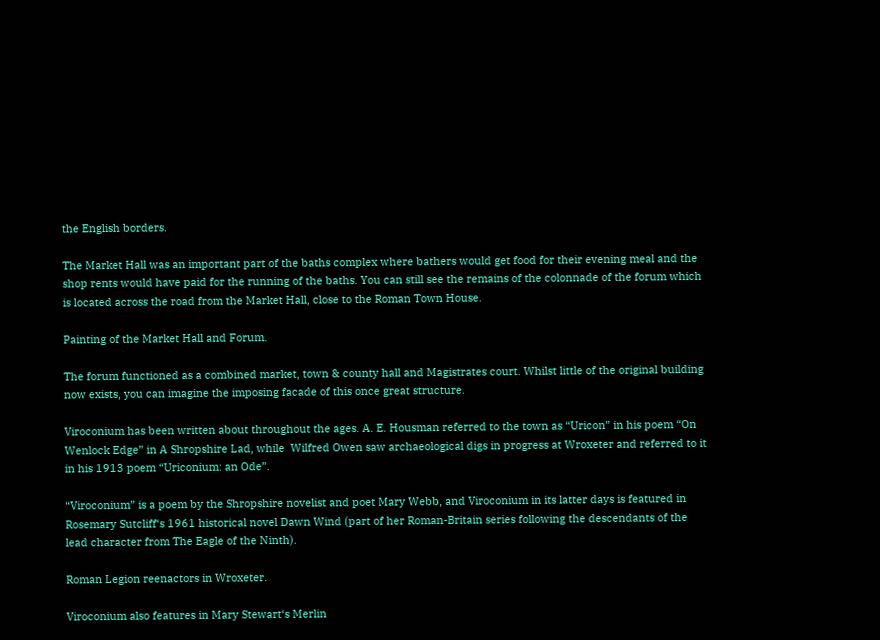the English borders.

The Market Hall was an important part of the baths complex where bathers would get food for their evening meal and the shop rents would have paid for the running of the baths. You can still see the remains of the colonnade of the forum which is located across the road from the Market Hall, close to the Roman Town House.

Painting of the Market Hall and Forum.

The forum functioned as a combined market, town & county hall and Magistrates court. Whilst little of the original building now exists, you can imagine the imposing facade of this once great structure.

Viroconium has been written about throughout the ages. A. E. Housman referred to the town as “Uricon” in his poem “On Wenlock Edge” in A Shropshire Lad, while  Wilfred Owen saw archaeological digs in progress at Wroxeter and referred to it in his 1913 poem “Uriconium: an Ode”.

“Viroconium” is a poem by the Shropshire novelist and poet Mary Webb, and Viroconium in its latter days is featured in Rosemary Sutcliff‘s 1961 historical novel Dawn Wind (part of her Roman-Britain series following the descendants of the lead character from The Eagle of the Ninth).

Roman Legion reenactors in Wroxeter.

Viroconium also features in Mary Stewart‘s Merlin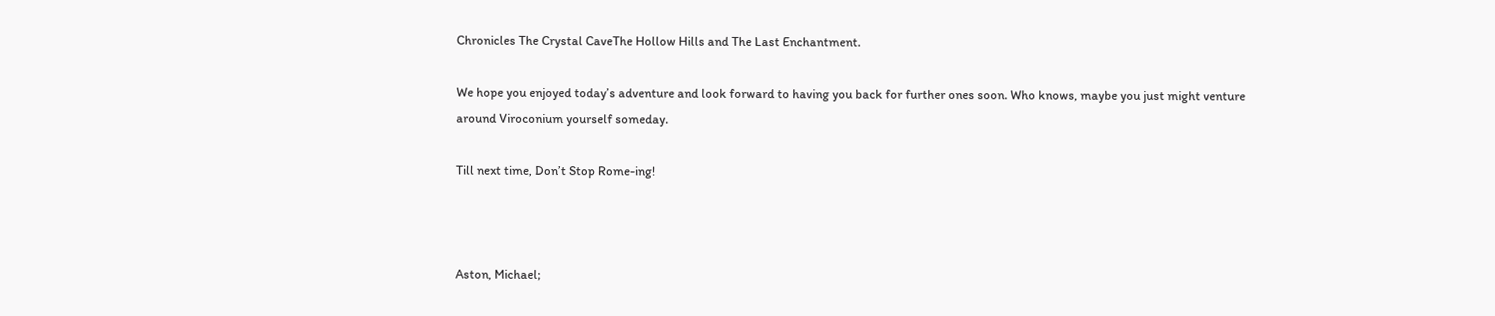Chronicles The Crystal CaveThe Hollow Hills and The Last Enchantment.

We hope you enjoyed today’s adventure and look forward to having you back for further ones soon. Who knows, maybe you just might venture around Viroconium yourself someday.

Till next time, Don’t Stop Rome-ing!



Aston, Michael;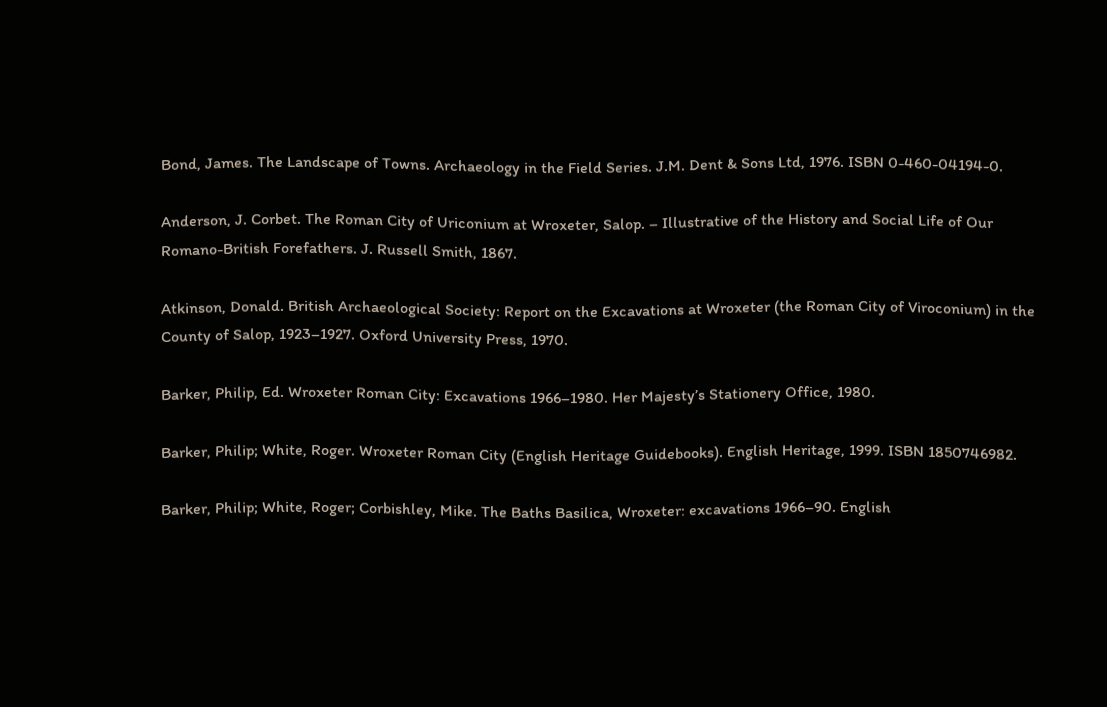Bond, James. The Landscape of Towns. Archaeology in the Field Series. J.M. Dent & Sons Ltd, 1976. ISBN 0-460-04194-0.

Anderson, J. Corbet. The Roman City of Uriconium at Wroxeter, Salop. – Illustrative of the History and Social Life of Our Romano-British Forefathers. J. Russell Smith, 1867.

Atkinson, Donald. British Archaeological Society: Report on the Excavations at Wroxeter (the Roman City of Viroconium) in the County of Salop, 1923–1927. Oxford University Press, 1970.

Barker, Philip, Ed. Wroxeter Roman City: Excavations 1966–1980. Her Majesty’s Stationery Office, 1980.

Barker, Philip; White, Roger. Wroxeter Roman City (English Heritage Guidebooks). English Heritage, 1999. ISBN 1850746982.

Barker, Philip; White, Roger; Corbishley, Mike. The Baths Basilica, Wroxeter: excavations 1966–90. English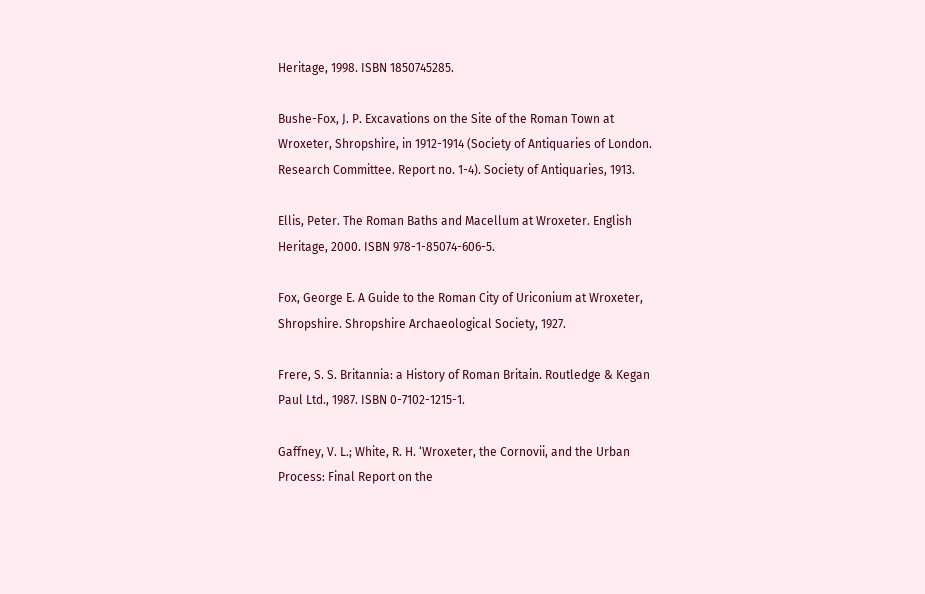Heritage, 1998. ISBN 1850745285.

Bushe-Fox, J. P. Excavations on the Site of the Roman Town at Wroxeter, Shropshire, in 1912-1914 (Society of Antiquaries of London. Research Committee. Report no. 1-4). Society of Antiquaries, 1913.

Ellis, Peter. The Roman Baths and Macellum at Wroxeter. English Heritage, 2000. ISBN 978-1-85074-606-5.

Fox, George E. A Guide to the Roman City of Uriconium at Wroxeter, Shropshire. Shropshire Archaeological Society, 1927.

Frere, S. S. Britannia: a History of Roman Britain. Routledge & Kegan Paul Ltd., 1987. ISBN 0-7102-1215-1.

Gaffney, V. L.; White, R. H. ‘Wroxeter, the Cornovii, and the Urban Process: Final Report on the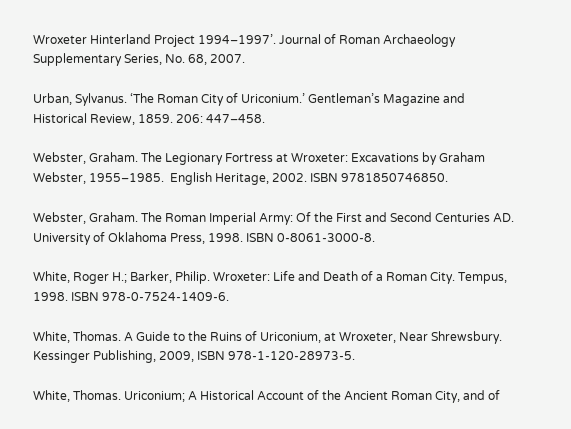Wroxeter Hinterland Project 1994–1997’. Journal of Roman Archaeology Supplementary Series, No. 68, 2007.

Urban, Sylvanus. ‘The Roman City of Uriconium.’ Gentleman’s Magazine and Historical Review, 1859. 206: 447–458.

Webster, Graham. The Legionary Fortress at Wroxeter: Excavations by Graham Webster, 1955–1985.  English Heritage, 2002. ISBN 9781850746850.

Webster, Graham. The Roman Imperial Army: Of the First and Second Centuries AD. University of Oklahoma Press, 1998. ISBN 0-8061-3000-8.

White, Roger H.; Barker, Philip. Wroxeter: Life and Death of a Roman City. Tempus, 1998. ISBN 978-0-7524-1409-6.

White, Thomas. A Guide to the Ruins of Uriconium, at Wroxeter, Near Shrewsbury. Kessinger Publishing, 2009, ISBN 978-1-120-28973-5.

White, Thomas. Uriconium; A Historical Account of the Ancient Roman City, and of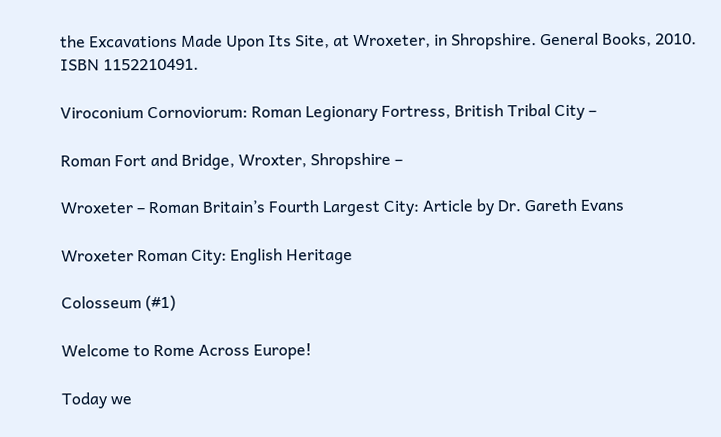the Excavations Made Upon Its Site, at Wroxeter, in Shropshire. General Books, 2010. ISBN 1152210491.

Viroconium Cornoviorum: Roman Legionary Fortress, British Tribal City –

Roman Fort and Bridge, Wroxter, Shropshire –

Wroxeter – Roman Britain’s Fourth Largest City: Article by Dr. Gareth Evans

Wroxeter Roman City: English Heritage

Colosseum (#1)

Welcome to Rome Across Europe!

Today we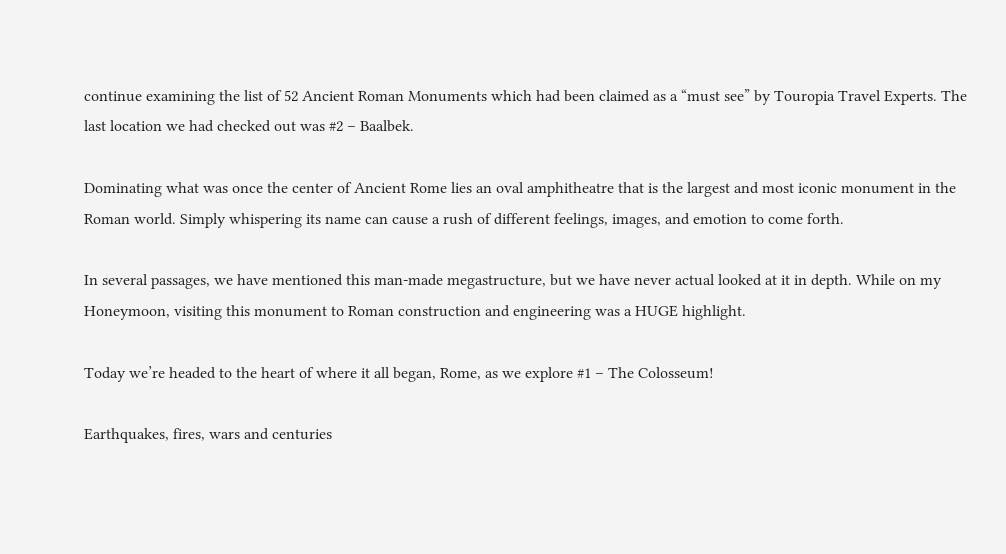continue examining the list of 52 Ancient Roman Monuments which had been claimed as a “must see” by Touropia Travel Experts. The last location we had checked out was #2 – Baalbek.

Dominating what was once the center of Ancient Rome lies an oval amphitheatre that is the largest and most iconic monument in the Roman world. Simply whispering its name can cause a rush of different feelings, images, and emotion to come forth.

In several passages, we have mentioned this man-made megastructure, but we have never actual looked at it in depth. While on my Honeymoon, visiting this monument to Roman construction and engineering was a HUGE highlight.

Today we’re headed to the heart of where it all began, Rome, as we explore #1 – The Colosseum!

Earthquakes, fires, wars and centuries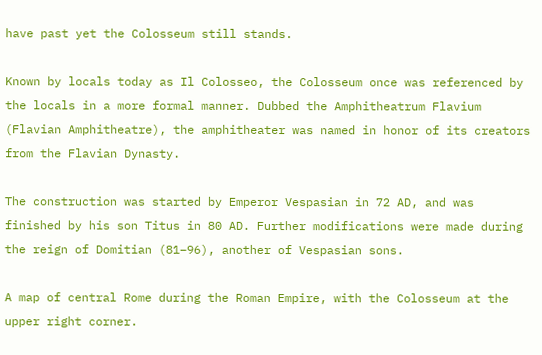have past yet the Colosseum still stands.

Known by locals today as Il Colosseo, the Colosseum once was referenced by the locals in a more formal manner. Dubbed the Amphitheatrum Flavium (Flavian Amphitheatre), the amphitheater was named in honor of its creators from the Flavian Dynasty.

The construction was started by Emperor Vespasian in 72 AD, and was finished by his son Titus in 80 AD. Further modifications were made during the reign of Domitian (81–96), another of Vespasian sons.

A map of central Rome during the Roman Empire, with the Colosseum at the upper right corner.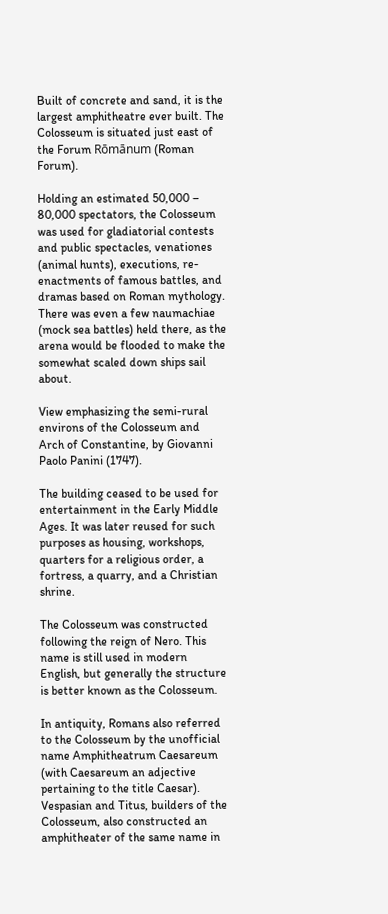Built of concrete and sand, it is the largest amphitheatre ever built. The Colosseum is situated just east of the Forum Rōmānum (Roman Forum).

Holding an estimated 50,000 – 80,000 spectators, the Colosseum was used for gladiatorial contests and public spectacles, venationes (animal hunts), executions, re-enactments of famous battles, and dramas based on Roman mythology. There was even a few naumachiae (mock sea battles) held there, as the arena would be flooded to make the somewhat scaled down ships sail about.

View emphasizing the semi-rural environs of the Colosseum and Arch of Constantine, by Giovanni Paolo Panini (1747).

The building ceased to be used for entertainment in the Early Middle Ages. It was later reused for such purposes as housing, workshops, quarters for a religious order, a fortress, a quarry, and a Christian shrine.

The Colosseum was constructed following the reign of Nero. This name is still used in modern English, but generally the structure is better known as the Colosseum.

In antiquity, Romans also referred to the Colosseum by the unofficial name Amphitheatrum Caesareum (with Caesareum an adjective pertaining to the title Caesar). Vespasian and Titus, builders of the Colosseum, also constructed an amphitheater of the same name in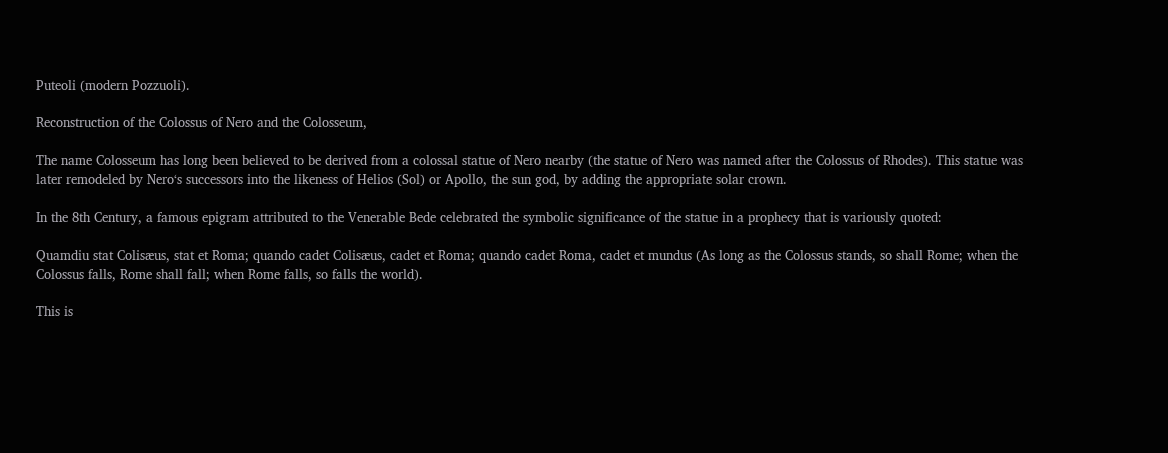Puteoli (modern Pozzuoli).

Reconstruction of the Colossus of Nero and the Colosseum,

The name Colosseum has long been believed to be derived from a colossal statue of Nero nearby (the statue of Nero was named after the Colossus of Rhodes). This statue was later remodeled by Nero‘s successors into the likeness of Helios (Sol) or Apollo, the sun god, by adding the appropriate solar crown.

In the 8th Century, a famous epigram attributed to the Venerable Bede celebrated the symbolic significance of the statue in a prophecy that is variously quoted:

Quamdiu stat Colisæus, stat et Roma; quando cadet Colisæus, cadet et Roma; quando cadet Roma, cadet et mundus (As long as the Colossus stands, so shall Rome; when the Colossus falls, Rome shall fall; when Rome falls, so falls the world).

This is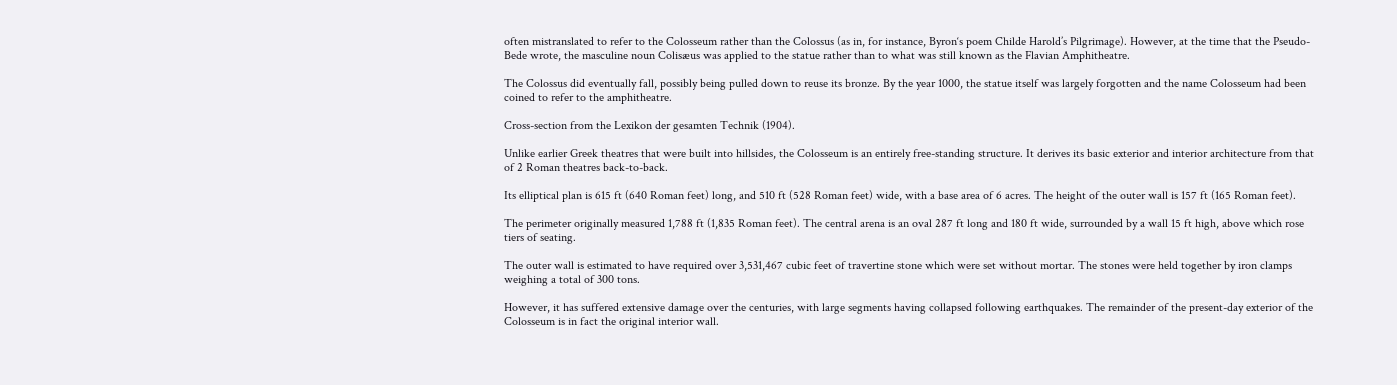often mistranslated to refer to the Colosseum rather than the Colossus (as in, for instance, Byron‘s poem Childe Harold’s Pilgrimage). However, at the time that the Pseudo-Bede wrote, the masculine noun Colisæus was applied to the statue rather than to what was still known as the Flavian Amphitheatre.

The Colossus did eventually fall, possibly being pulled down to reuse its bronze. By the year 1000, the statue itself was largely forgotten and the name Colosseum had been coined to refer to the amphitheatre.

Cross-section from the Lexikon der gesamten Technik (1904).

Unlike earlier Greek theatres that were built into hillsides, the Colosseum is an entirely free-standing structure. It derives its basic exterior and interior architecture from that of 2 Roman theatres back-to-back.

Its elliptical plan is 615 ft (640 Roman feet) long, and 510 ft (528 Roman feet) wide, with a base area of 6 acres. The height of the outer wall is 157 ft (165 Roman feet).

The perimeter originally measured 1,788 ft (1,835 Roman feet). The central arena is an oval 287 ft long and 180 ft wide, surrounded by a wall 15 ft high, above which rose tiers of seating.

The outer wall is estimated to have required over 3,531,467 cubic feet of travertine stone which were set without mortar. The stones were held together by iron clamps weighing a total of 300 tons.

However, it has suffered extensive damage over the centuries, with large segments having collapsed following earthquakes. The remainder of the present-day exterior of the Colosseum is in fact the original interior wall.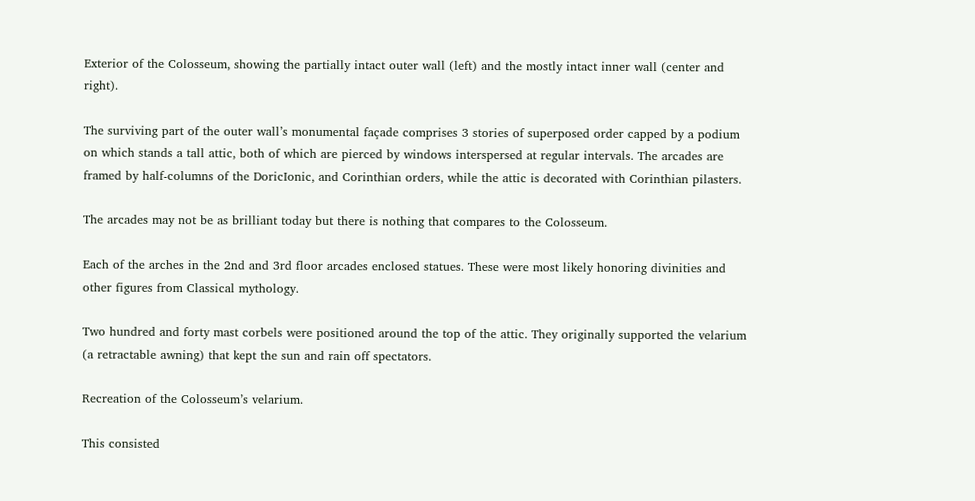Exterior of the Colosseum, showing the partially intact outer wall (left) and the mostly intact inner wall (center and right).

The surviving part of the outer wall’s monumental façade comprises 3 stories of superposed order capped by a podium on which stands a tall attic, both of which are pierced by windows interspersed at regular intervals. The arcades are framed by half-columns of the DoricIonic, and Corinthian orders, while the attic is decorated with Corinthian pilasters.

The arcades may not be as brilliant today but there is nothing that compares to the Colosseum.

Each of the arches in the 2nd and 3rd floor arcades enclosed statues. These were most likely honoring divinities and other figures from Classical mythology.

Two hundred and forty mast corbels were positioned around the top of the attic. They originally supported the velarium (a retractable awning) that kept the sun and rain off spectators.

Recreation of the Colosseum’s velarium.

This consisted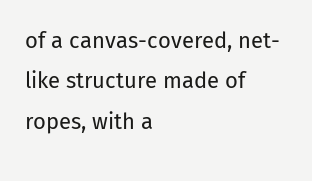of a canvas-covered, net-like structure made of ropes, with a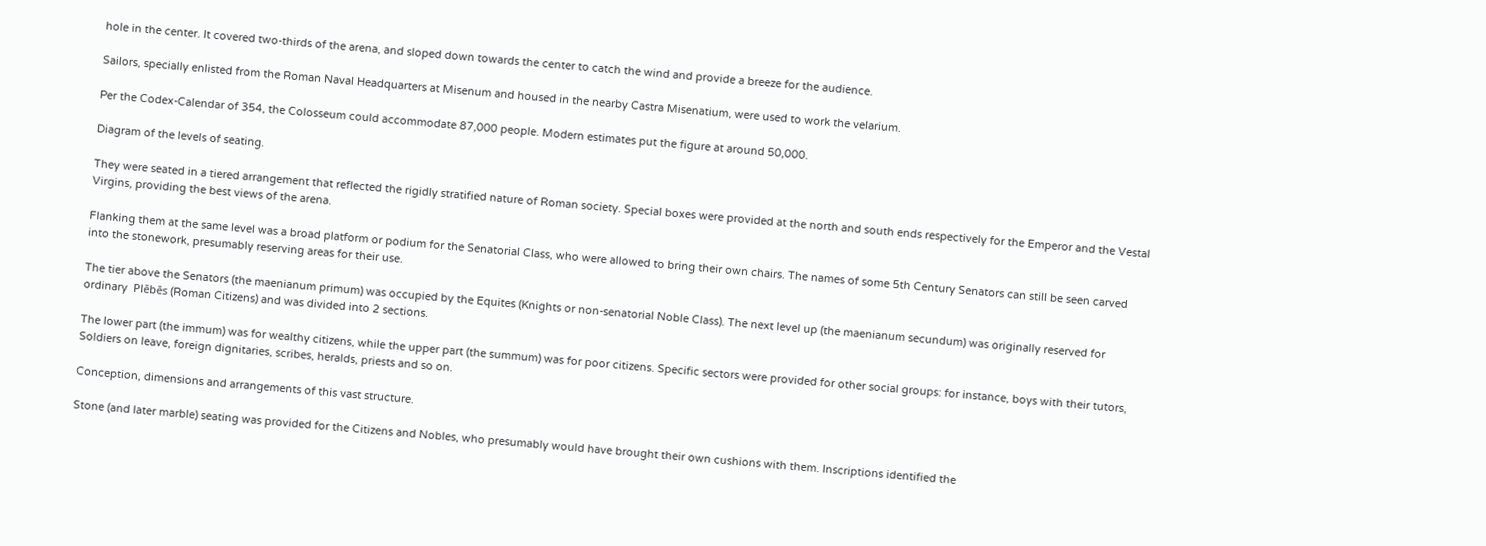hole in the center. It covered two-thirds of the arena, and sloped down towards the center to catch the wind and provide a breeze for the audience.

Sailors, specially enlisted from the Roman Naval Headquarters at Misenum and housed in the nearby Castra Misenatium, were used to work the velarium.

Per the Codex-Calendar of 354, the Colosseum could accommodate 87,000 people. Modern estimates put the figure at around 50,000.

Diagram of the levels of seating.

They were seated in a tiered arrangement that reflected the rigidly stratified nature of Roman society. Special boxes were provided at the north and south ends respectively for the Emperor and the Vestal Virgins, providing the best views of the arena.

Flanking them at the same level was a broad platform or podium for the Senatorial Class, who were allowed to bring their own chairs. The names of some 5th Century Senators can still be seen carved into the stonework, presumably reserving areas for their use.

The tier above the Senators (the maenianum primum) was occupied by the Equites (Knights or non-senatorial Noble Class). The next level up (the maenianum secundum) was originally reserved for ordinary  Plēbēs (Roman Citizens) and was divided into 2 sections.

The lower part (the immum) was for wealthy citizens, while the upper part (the summum) was for poor citizens. Specific sectors were provided for other social groups: for instance, boys with their tutors, Soldiers on leave, foreign dignitaries, scribes, heralds, priests and so on.

Conception, dimensions and arrangements of this vast structure.

Stone (and later marble) seating was provided for the Citizens and Nobles, who presumably would have brought their own cushions with them. Inscriptions identified the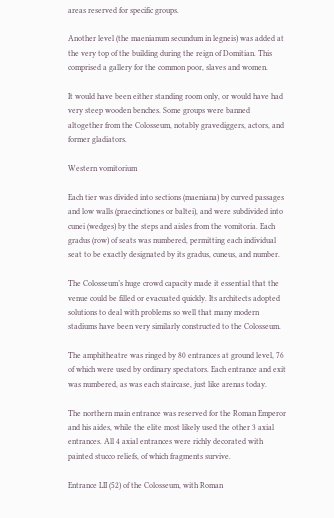areas reserved for specific groups.

Another level (the maenianum secundum in legneis) was added at the very top of the building during the reign of Domitian. This comprised a gallery for the common poor, slaves and women.

It would have been either standing room only, or would have had very steep wooden benches. Some groups were banned altogether from the Colosseum, notably gravediggers, actors, and former gladiators.

Western vomitorium

Each tier was divided into sections (maeniana) by curved passages and low walls (praecinctiones or baltei), and were subdivided into cunei (wedges) by the steps and aisles from the vomitoria. Each gradus (row) of seats was numbered, permitting each individual seat to be exactly designated by its gradus, cuneus, and number.

The Colosseum’s huge crowd capacity made it essential that the venue could be filled or evacuated quickly. Its architects adopted solutions to deal with problems so well that many modern stadiums have been very similarly constructed to the Colosseum.

The amphitheatre was ringed by 80 entrances at ground level, 76 of which were used by ordinary spectators. Each entrance and exit was numbered, as was each staircase, just like arenas today.

The northern main entrance was reserved for the Roman Emperor and his aides, while the elite most likely used the other 3 axial entrances. All 4 axial entrances were richly decorated with painted stucco reliefs, of which fragments survive.

Entrance LII (52) of the Colosseum, with Roman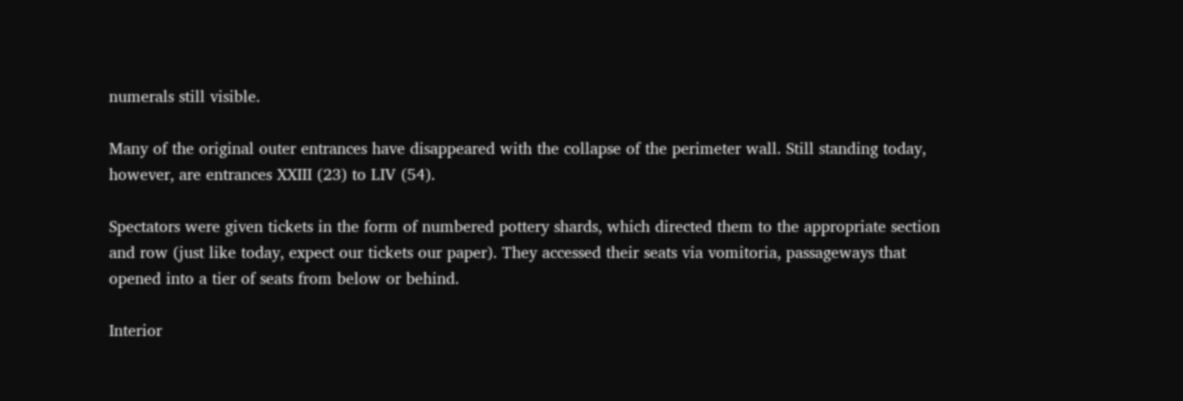numerals still visible.

Many of the original outer entrances have disappeared with the collapse of the perimeter wall. Still standing today, however, are entrances XXIII (23) to LIV (54).

Spectators were given tickets in the form of numbered pottery shards, which directed them to the appropriate section and row (just like today, expect our tickets our paper). They accessed their seats via vomitoria, passageways that opened into a tier of seats from below or behind.

Interior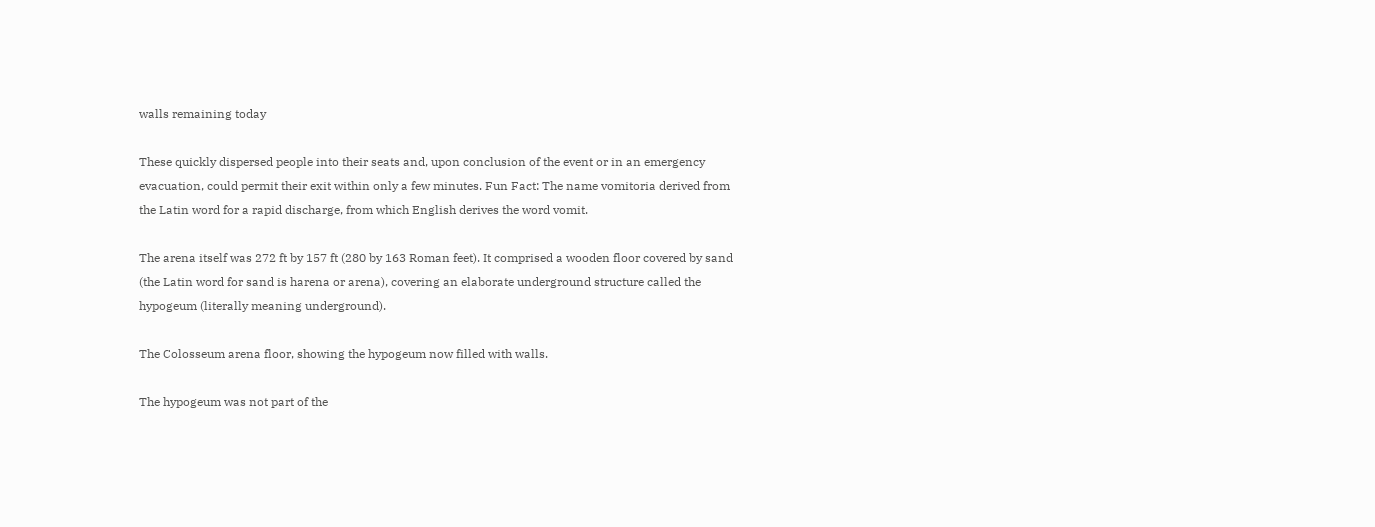walls remaining today

These quickly dispersed people into their seats and, upon conclusion of the event or in an emergency evacuation, could permit their exit within only a few minutes. Fun Fact: The name vomitoria derived from the Latin word for a rapid discharge, from which English derives the word vomit.

The arena itself was 272 ft by 157 ft (280 by 163 Roman feet). It comprised a wooden floor covered by sand (the Latin word for sand is harena or arena), covering an elaborate underground structure called the hypogeum (literally meaning underground).

The Colosseum arena floor, showing the hypogeum now filled with walls.

The hypogeum was not part of the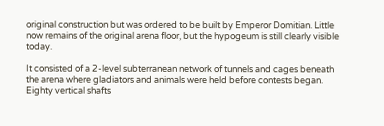original construction but was ordered to be built by Emperor Domitian. Little now remains of the original arena floor, but the hypogeum is still clearly visible today.

It consisted of a 2-level subterranean network of tunnels and cages beneath the arena where gladiators and animals were held before contests began. Eighty vertical shafts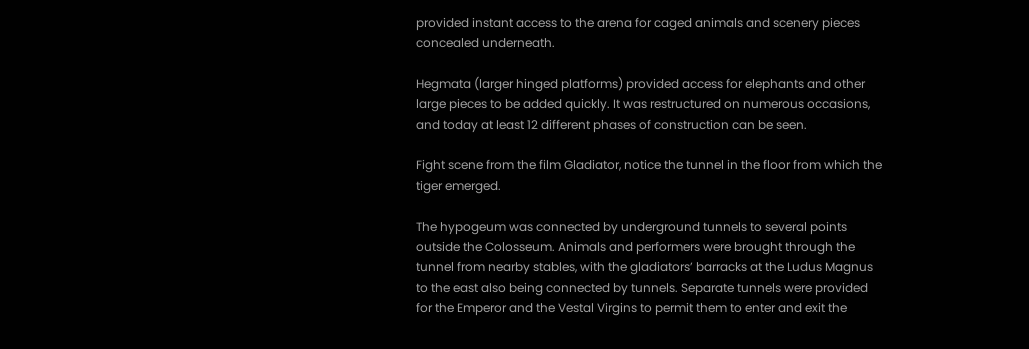provided instant access to the arena for caged animals and scenery pieces concealed underneath.

Hegmata (larger hinged platforms) provided access for elephants and other large pieces to be added quickly. It was restructured on numerous occasions, and today at least 12 different phases of construction can be seen.

Fight scene from the film Gladiator, notice the tunnel in the floor from which the tiger emerged.

The hypogeum was connected by underground tunnels to several points outside the Colosseum. Animals and performers were brought through the tunnel from nearby stables, with the gladiators’ barracks at the Ludus Magnus to the east also being connected by tunnels. Separate tunnels were provided for the Emperor and the Vestal Virgins to permit them to enter and exit the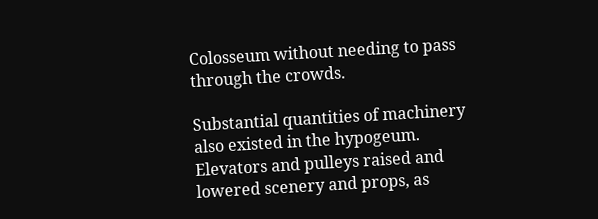Colosseum without needing to pass through the crowds.

Substantial quantities of machinery also existed in the hypogeum. Elevators and pulleys raised and lowered scenery and props, as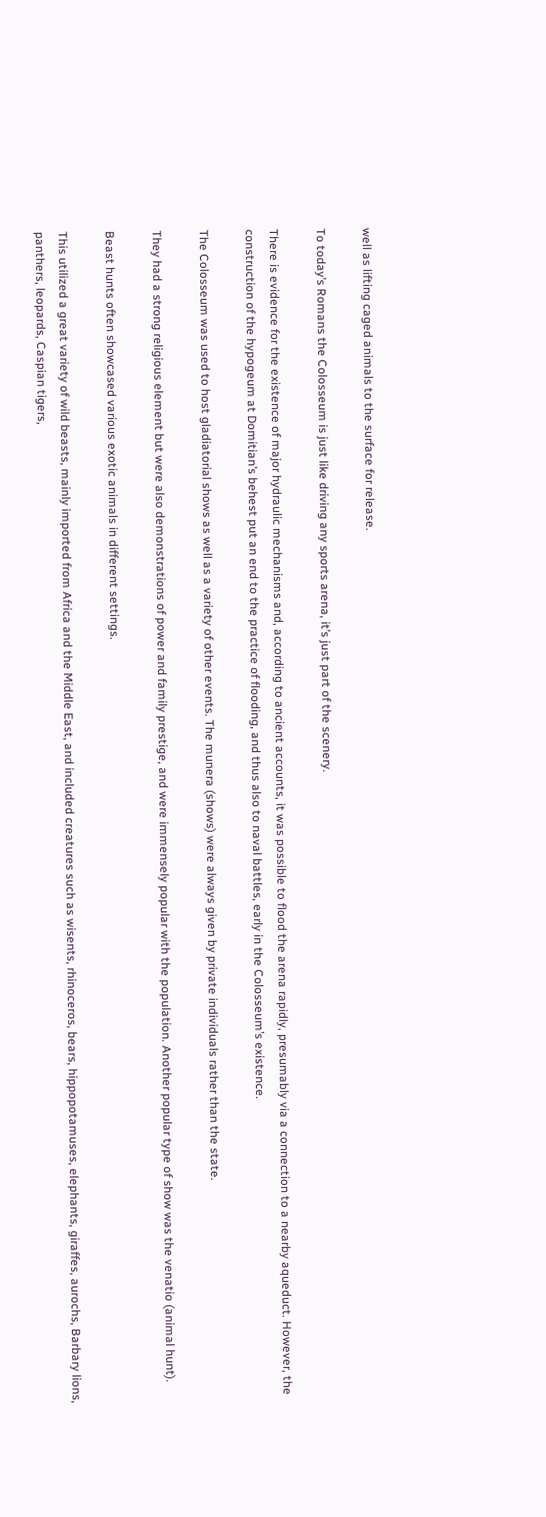well as lifting caged animals to the surface for release.

To today’s Romans the Colosseum is just like driving any sports arena, it’s just part of the scenery.

There is evidence for the existence of major hydraulic mechanisms and, according to ancient accounts, it was possible to flood the arena rapidly, presumably via a connection to a nearby aqueduct. However, the construction of the hypogeum at Domitian’s behest put an end to the practice of flooding, and thus also to naval battles, early in the Colosseum’s existence.

The Colosseum was used to host gladiatorial shows as well as a variety of other events. The munera (shows) were always given by private individuals rather than the state.

They had a strong religious element but were also demonstrations of power and family prestige, and were immensely popular with the population. Another popular type of show was the venatio (animal hunt).

Beast hunts often showcased various exotic animals in different settings.

This utilized a great variety of wild beasts, mainly imported from Africa and the Middle East, and included creatures such as wisents, rhinoceros, bears, hippopotamuses, elephants, giraffes, aurochs, Barbary lions, panthers, leopards, Caspian tigers,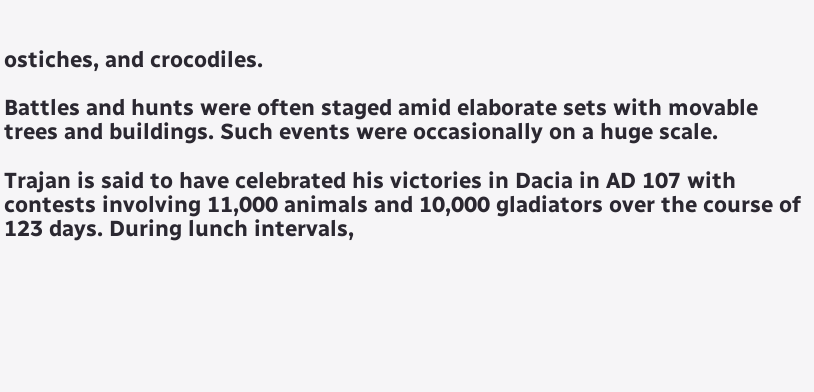ostiches, and crocodiles.

Battles and hunts were often staged amid elaborate sets with movable trees and buildings. Such events were occasionally on a huge scale.

Trajan is said to have celebrated his victories in Dacia in AD 107 with contests involving 11,000 animals and 10,000 gladiators over the course of 123 days. During lunch intervals,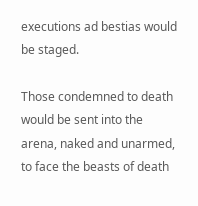executions ad bestias would be staged.

Those condemned to death would be sent into the arena, naked and unarmed, to face the beasts of death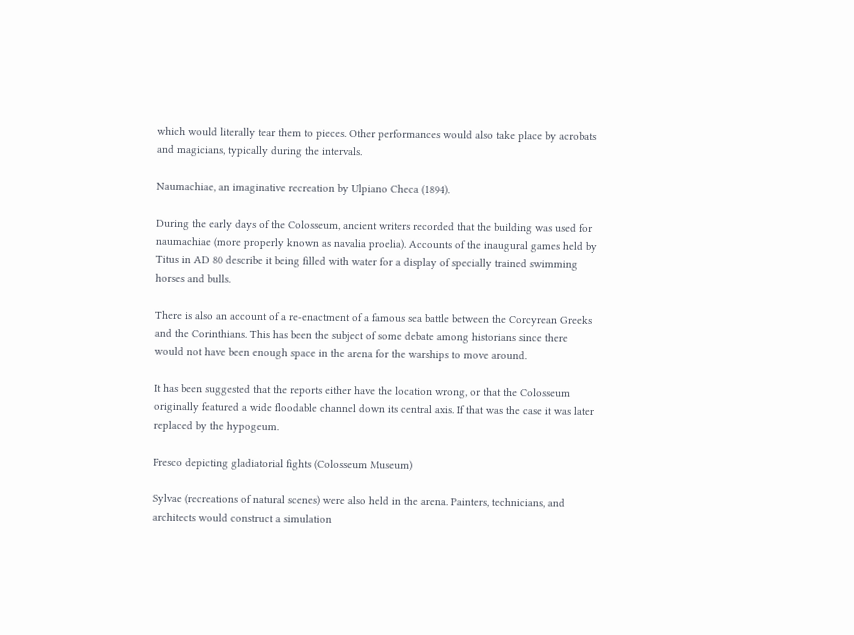which would literally tear them to pieces. Other performances would also take place by acrobats and magicians, typically during the intervals.

Naumachiae, an imaginative recreation by Ulpiano Checa (1894).

During the early days of the Colosseum, ancient writers recorded that the building was used for naumachiae (more properly known as navalia proelia). Accounts of the inaugural games held by Titus in AD 80 describe it being filled with water for a display of specially trained swimming horses and bulls.

There is also an account of a re-enactment of a famous sea battle between the Corcyrean Greeks and the Corinthians. This has been the subject of some debate among historians since there would not have been enough space in the arena for the warships to move around.

It has been suggested that the reports either have the location wrong, or that the Colosseum originally featured a wide floodable channel down its central axis. If that was the case it was later replaced by the hypogeum.

Fresco depicting gladiatorial fights (Colosseum Museum)

Sylvae (recreations of natural scenes) were also held in the arena. Painters, technicians, and architects would construct a simulation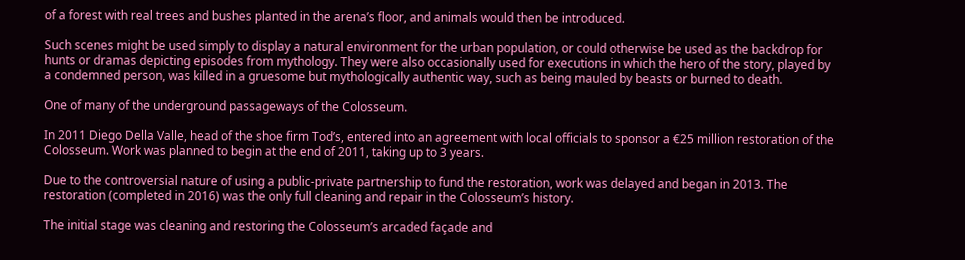of a forest with real trees and bushes planted in the arena’s floor, and animals would then be introduced.

Such scenes might be used simply to display a natural environment for the urban population, or could otherwise be used as the backdrop for hunts or dramas depicting episodes from mythology. They were also occasionally used for executions in which the hero of the story, played by a condemned person, was killed in a gruesome but mythologically authentic way, such as being mauled by beasts or burned to death.

One of many of the underground passageways of the Colosseum.

In 2011 Diego Della Valle, head of the shoe firm Tod’s, entered into an agreement with local officials to sponsor a €25 million restoration of the Colosseum. Work was planned to begin at the end of 2011, taking up to 3 years.

Due to the controversial nature of using a public-private partnership to fund the restoration, work was delayed and began in 2013. The restoration (completed in 2016) was the only full cleaning and repair in the Colosseum’s history.

The initial stage was cleaning and restoring the Colosseum’s arcaded façade and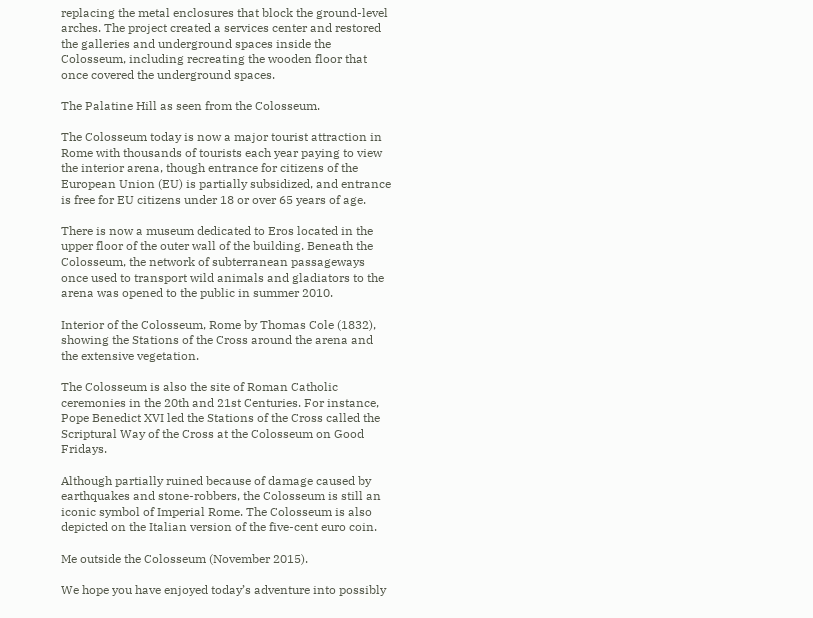replacing the metal enclosures that block the ground-level arches. The project created a services center and restored the galleries and underground spaces inside the Colosseum, including recreating the wooden floor that once covered the underground spaces.

The Palatine Hill as seen from the Colosseum.

The Colosseum today is now a major tourist attraction in Rome with thousands of tourists each year paying to view the interior arena, though entrance for citizens of the European Union (EU) is partially subsidized, and entrance is free for EU citizens under 18 or over 65 years of age.

There is now a museum dedicated to Eros located in the upper floor of the outer wall of the building. Beneath the Colosseum, the network of subterranean passageways once used to transport wild animals and gladiators to the arena was opened to the public in summer 2010.

Interior of the Colosseum, Rome by Thomas Cole (1832), showing the Stations of the Cross around the arena and the extensive vegetation.

The Colosseum is also the site of Roman Catholic ceremonies in the 20th and 21st Centuries. For instance, Pope Benedict XVI led the Stations of the Cross called the Scriptural Way of the Cross at the Colosseum on Good Fridays.

Although partially ruined because of damage caused by earthquakes and stone-robbers, the Colosseum is still an iconic symbol of Imperial Rome. The Colosseum is also depicted on the Italian version of the five-cent euro coin.

Me outside the Colosseum (November 2015).

We hope you have enjoyed today’s adventure into possibly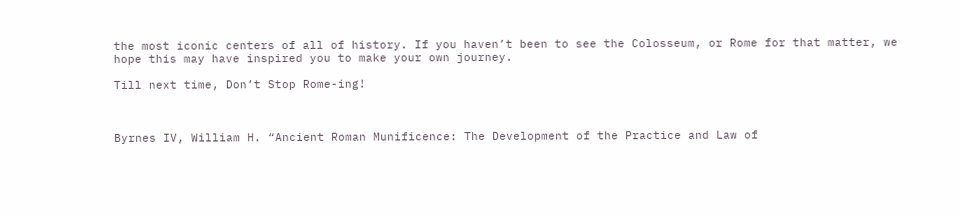the most iconic centers of all of history. If you haven’t been to see the Colosseum, or Rome for that matter, we hope this may have inspired you to make your own journey.

Till next time, Don’t Stop Rome-ing!



Byrnes IV, William H. “Ancient Roman Munificence: The Development of the Practice and Law of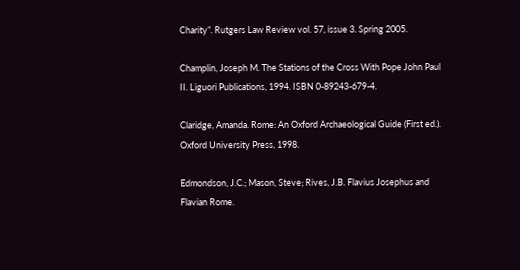Charity”. Rutgers Law Review vol. 57, issue 3. Spring 2005.

Champlin, Joseph M. The Stations of the Cross With Pope John Paul II. Liguori Publications, 1994. ISBN 0-89243-679-4.

Claridge, Amanda. Rome: An Oxford Archaeological Guide (First ed.). Oxford University Press, 1998.

Edmondson, J.C.; Mason, Steve; Rives, J.B. Flavius Josephus and Flavian Rome.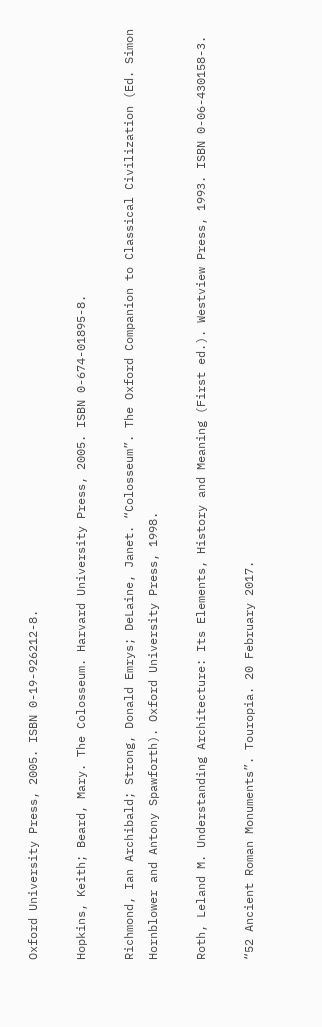Oxford University Press, 2005. ISBN 0-19-926212-8.

Hopkins, Keith; Beard, Mary. The Colosseum. Harvard University Press, 2005. ISBN 0-674-01895-8.

Richmond, Ian Archibald; Strong, Donald Emrys; DeLaine, Janet. “Colosseum”. The Oxford Companion to Classical Civilization (Ed. Simon Hornblower and Antony Spawforth). Oxford University Press, 1998.

Roth, Leland M. Understanding Architecture: Its Elements, History and Meaning (First ed.). Westview Press, 1993. ISBN 0-06-430158-3.

“52 Ancient Roman Monuments”. Touropia. 20 February 2017.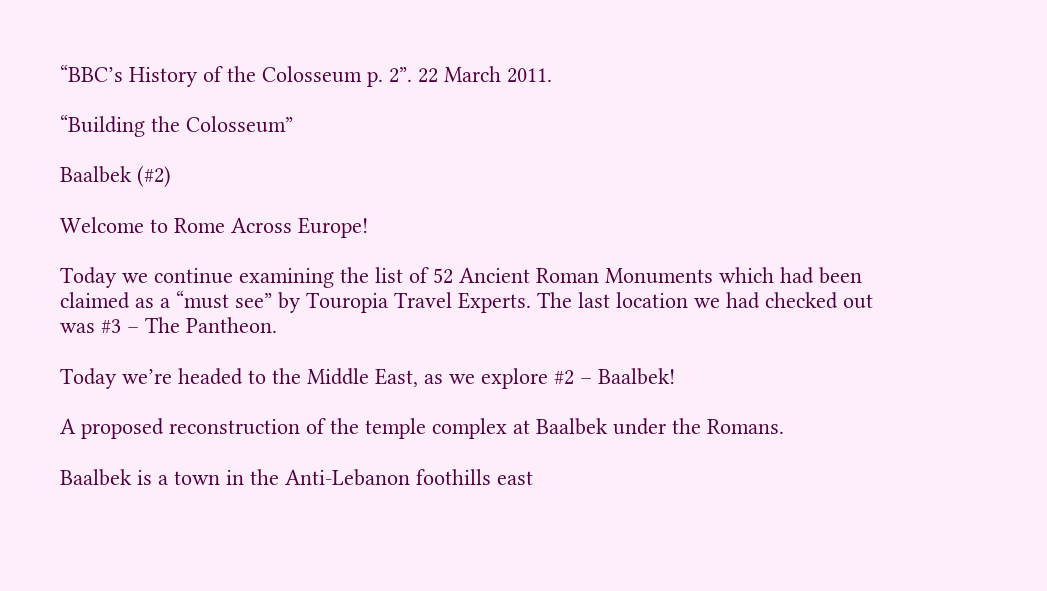“BBC’s History of the Colosseum p. 2”. 22 March 2011.

“Building the Colosseum”

Baalbek (#2)

Welcome to Rome Across Europe!

Today we continue examining the list of 52 Ancient Roman Monuments which had been claimed as a “must see” by Touropia Travel Experts. The last location we had checked out was #3 – The Pantheon.

Today we’re headed to the Middle East, as we explore #2 – Baalbek!

A proposed reconstruction of the temple complex at Baalbek under the Romans.

Baalbek is a town in the Anti-Lebanon foothills east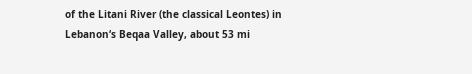of the Litani River (the classical Leontes) in Lebanon‘s Beqaa Valley, about 53 mi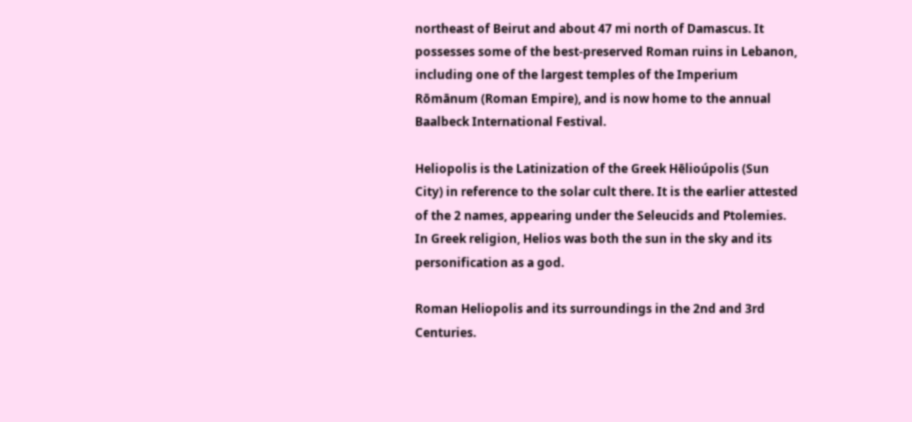northeast of Beirut and about 47 mi north of Damascus. It possesses some of the best-preserved Roman ruins in Lebanon, including one of the largest temples of the Imperium Rōmānum (Roman Empire), and is now home to the annual Baalbeck International Festival.

Heliopolis is the Latinization of the Greek Hēlioúpolis (Sun City) in reference to the solar cult there. It is the earlier attested of the 2 names, appearing under the Seleucids and Ptolemies. In Greek religion, Helios was both the sun in the sky and its personification as a god.

Roman Heliopolis and its surroundings in the 2nd and 3rd Centuries.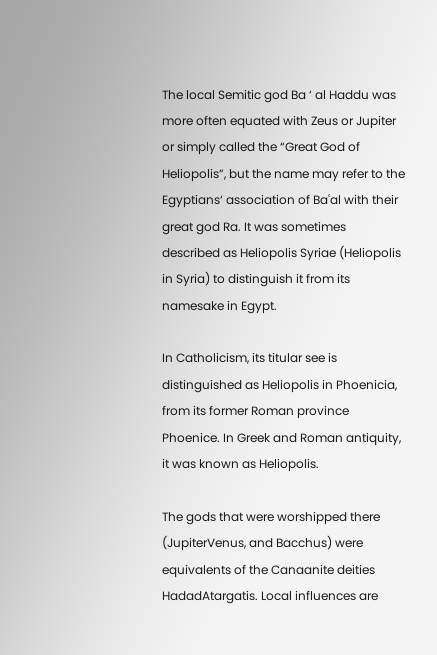The local Semitic god Ba ‘ al Haddu was more often equated with Zeus or Jupiter or simply called the “Great God of Heliopolis”, but the name may refer to the Egyptians‘ association of Baʿal with their great god Ra. It was sometimes described as Heliopolis Syriae (Heliopolis in Syria) to distinguish it from its namesake in Egypt.

In Catholicism, its titular see is distinguished as Heliopolis in Phoenicia, from its former Roman province Phoenice. In Greek and Roman antiquity, it was known as Heliopolis.

The gods that were worshipped there (JupiterVenus, and Bacchus) were equivalents of the Canaanite deities HadadAtargatis. Local influences are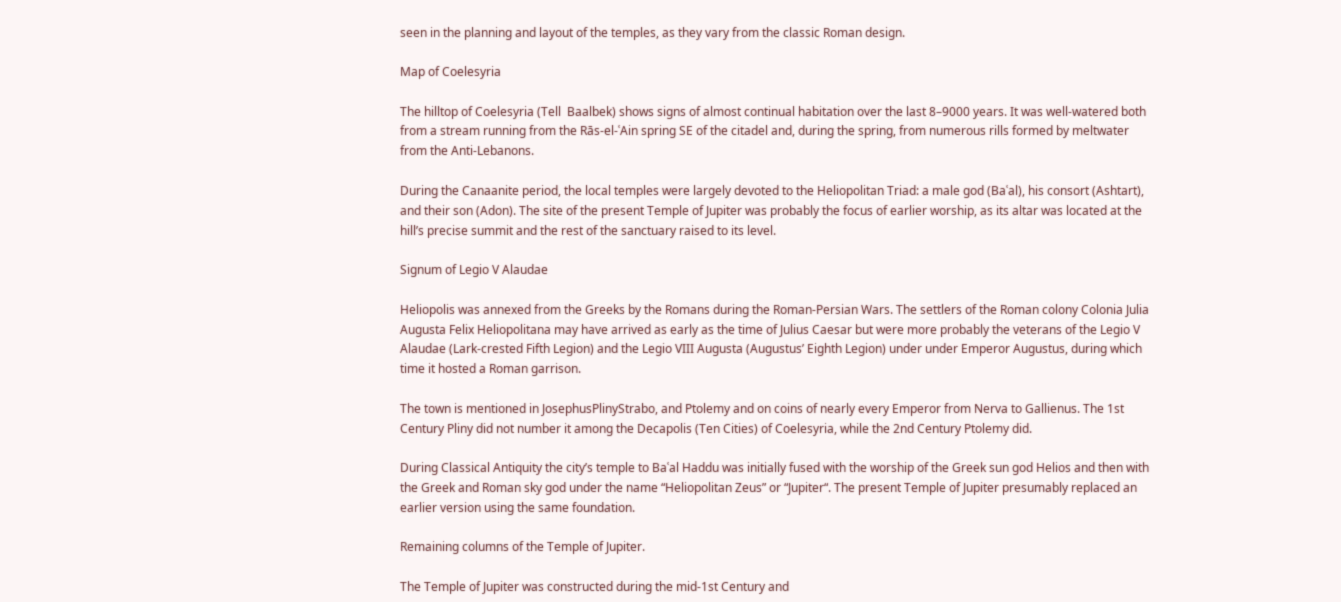seen in the planning and layout of the temples, as they vary from the classic Roman design.

Map of Coelesyria

The hilltop of Coelesyria (Tell  Baalbek) shows signs of almost continual habitation over the last 8–9000 years. It was well-watered both from a stream running from the Rās-el-ʿAin spring SE of the citadel and, during the spring, from numerous rills formed by meltwater from the Anti-Lebanons.

During the Canaanite period, the local temples were largely devoted to the Heliopolitan Triad: a male god (Baʿal), his consort (Ashtart), and their son (Adon). The site of the present Temple of Jupiter was probably the focus of earlier worship, as its altar was located at the hill’s precise summit and the rest of the sanctuary raised to its level.

Signum of Legio V Alaudae

Heliopolis was annexed from the Greeks by the Romans during the Roman-Persian Wars. The settlers of the Roman colony Colonia Julia Augusta Felix Heliopolitana may have arrived as early as the time of Julius Caesar but were more probably the veterans of the Legio V Alaudae (Lark-crested Fifth Legion) and the Legio VIII Augusta (Augustus’ Eighth Legion) under under Emperor Augustus, during which time it hosted a Roman garrison.

The town is mentioned in JosephusPlinyStrabo, and Ptolemy and on coins of nearly every Emperor from Nerva to Gallienus. The 1st Century Pliny did not number it among the Decapolis (Ten Cities) of Coelesyria, while the 2nd Century Ptolemy did.

During Classical Antiquity the city’s temple to Baʿal Haddu was initially fused with the worship of the Greek sun god Helios and then with the Greek and Roman sky god under the name “Heliopolitan Zeus” or “Jupiter“. The present Temple of Jupiter presumably replaced an earlier version using the same foundation.

Remaining columns of the Temple of Jupiter.

The Temple of Jupiter was constructed during the mid-1st Century and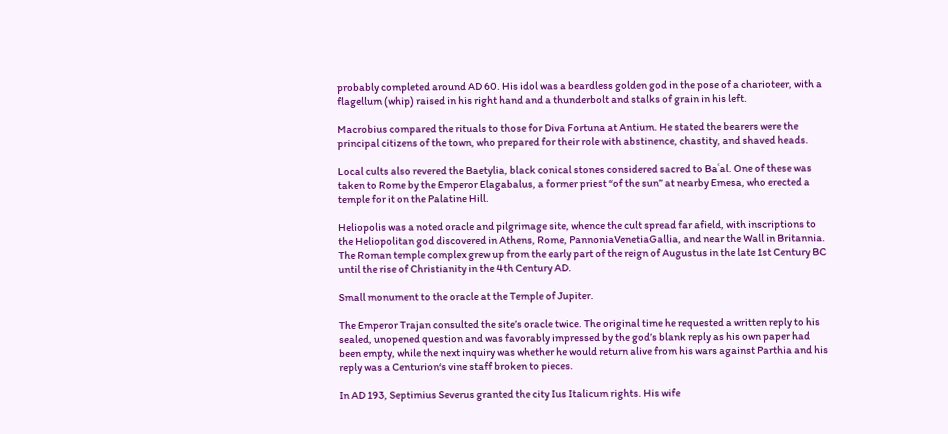probably completed around AD 60. His idol was a beardless golden god in the pose of a charioteer, with a flagellum (whip) raised in his right hand and a thunderbolt and stalks of grain in his left.

Macrobius compared the rituals to those for Diva Fortuna at Antium. He stated the bearers were the principal citizens of the town, who prepared for their role with abstinence, chastity, and shaved heads.

Local cults also revered the Baetylia, black conical stones considered sacred to Baʿal. One of these was taken to Rome by the Emperor Elagabalus, a former priest “of the sun” at nearby Emesa, who erected a temple for it on the Palatine Hill.

Heliopolis was a noted oracle and pilgrimage site, whence the cult spread far afield, with inscriptions to the Heliopolitan god discovered in Athens, Rome, PannoniaVenetiaGallia, and near the Wall in Britannia. The Roman temple complex grew up from the early part of the reign of Augustus in the late 1st Century BC until the rise of Christianity in the 4th Century AD.

Small monument to the oracle at the Temple of Jupiter.

The Emperor Trajan consulted the site’s oracle twice. The original time he requested a written reply to his sealed, unopened question and was favorably impressed by the god’s blank reply as his own paper had been empty, while the next inquiry was whether he would return alive from his wars against Parthia and his reply was a Centurion‘s vine staff broken to pieces.

In AD 193, Septimius Severus granted the city Ius Italicum rights. His wife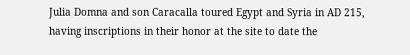Julia Domna and son Caracalla toured Egypt and Syria in AD 215, having inscriptions in their honor at the site to date the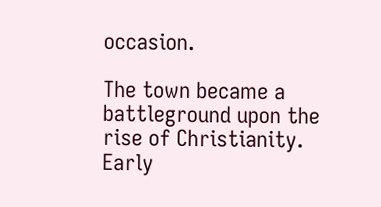occasion.

The town became a battleground upon the rise of Christianity. Early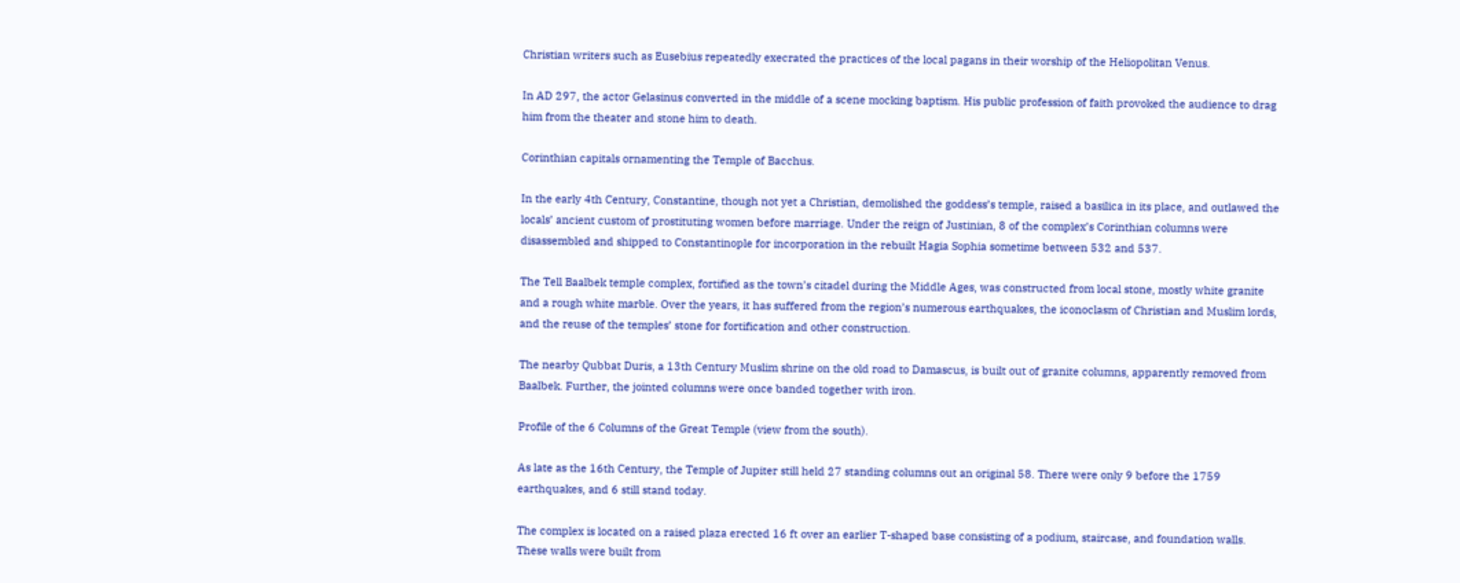Christian writers such as Eusebius repeatedly execrated the practices of the local pagans in their worship of the Heliopolitan Venus.

In AD 297, the actor Gelasinus converted in the middle of a scene mocking baptism. His public profession of faith provoked the audience to drag him from the theater and stone him to death.

Corinthian capitals ornamenting the Temple of Bacchus.

In the early 4th Century, Constantine, though not yet a Christian, demolished the goddess’s temple, raised a basilica in its place, and outlawed the locals’ ancient custom of prostituting women before marriage. Under the reign of Justinian, 8 of the complex’s Corinthian columns were disassembled and shipped to Constantinople for incorporation in the rebuilt Hagia Sophia sometime between 532 and 537.

The Tell Baalbek temple complex, fortified as the town’s citadel during the Middle Ages, was constructed from local stone, mostly white granite and a rough white marble. Over the years, it has suffered from the region’s numerous earthquakes, the iconoclasm of Christian and Muslim lords, and the reuse of the temples’ stone for fortification and other construction.

The nearby Qubbat Duris, a 13th Century Muslim shrine on the old road to Damascus, is built out of granite columns, apparently removed from Baalbek. Further, the jointed columns were once banded together with iron.

Profile of the 6 Columns of the Great Temple (view from the south).

As late as the 16th Century, the Temple of Jupiter still held 27 standing columns out an original 58. There were only 9 before the 1759 earthquakes, and 6 still stand today.

The complex is located on a raised plaza erected 16 ft over an earlier T-shaped base consisting of a podium, staircase, and foundation walls. These walls were built from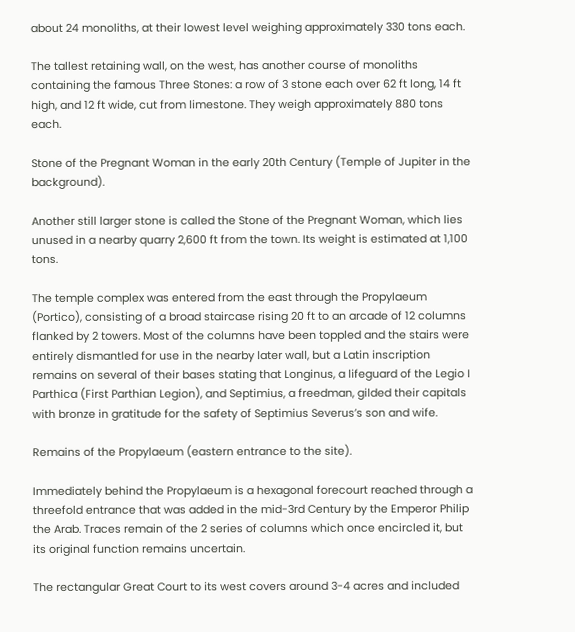about 24 monoliths, at their lowest level weighing approximately 330 tons each.

The tallest retaining wall, on the west, has another course of monoliths containing the famous Three Stones: a row of 3 stone each over 62 ft long, 14 ft high, and 12 ft wide, cut from limestone. They weigh approximately 880 tons each.

Stone of the Pregnant Woman in the early 20th Century (Temple of Jupiter in the background).

Another still larger stone is called the Stone of the Pregnant Woman, which lies unused in a nearby quarry 2,600 ft from the town. Its weight is estimated at 1,100 tons.

The temple complex was entered from the east through the Propylaeum (Portico), consisting of a broad staircase rising 20 ft to an arcade of 12 columns flanked by 2 towers. Most of the columns have been toppled and the stairs were entirely dismantled for use in the nearby later wall, but a Latin inscription remains on several of their bases stating that Longinus, a lifeguard of the Legio I Parthica (First Parthian Legion), and Septimius, a freedman, gilded their capitals with bronze in gratitude for the safety of Septimius Severus’s son and wife.

Remains of the Propylaeum (eastern entrance to the site).

Immediately behind the Propylaeum is a hexagonal forecourt reached through a threefold entrance that was added in the mid-3rd Century by the Emperor Philip the Arab. Traces remain of the 2 series of columns which once encircled it, but its original function remains uncertain.

The rectangular Great Court to its west covers around 3-4 acres and included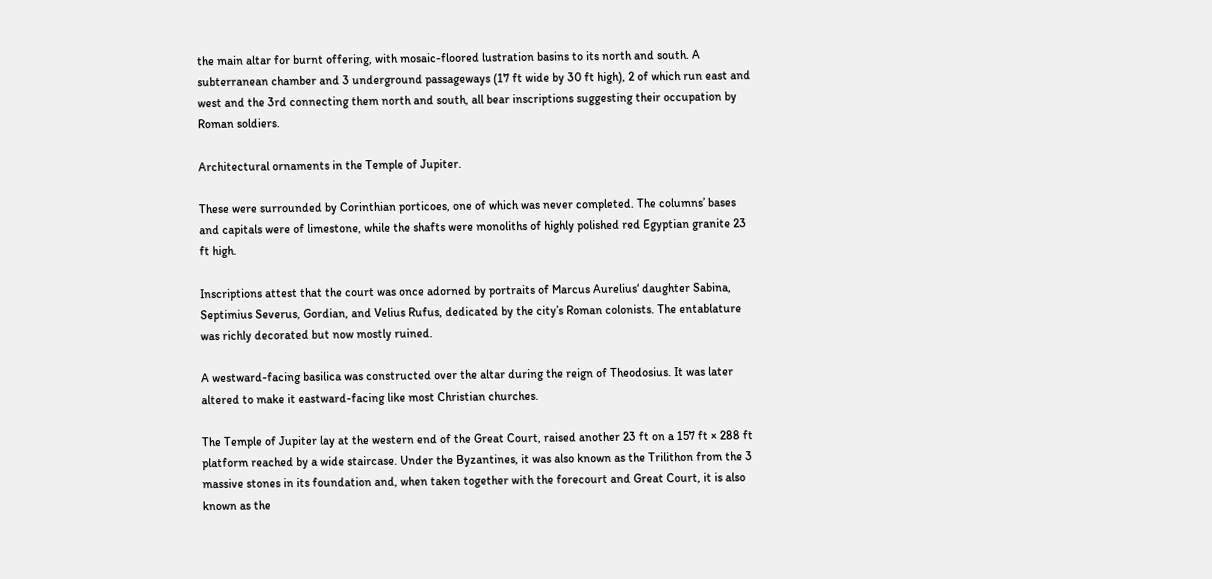the main altar for burnt offering, with mosaic-floored lustration basins to its north and south. A subterranean chamber and 3 underground passageways (17 ft wide by 30 ft high), 2 of which run east and west and the 3rd connecting them north and south, all bear inscriptions suggesting their occupation by Roman soldiers.

Architectural ornaments in the Temple of Jupiter.

These were surrounded by Corinthian porticoes, one of which was never completed. The columns’ bases and capitals were of limestone, while the shafts were monoliths of highly polished red Egyptian granite 23 ft high.

Inscriptions attest that the court was once adorned by portraits of Marcus Aurelius‘ daughter Sabina,  Septimius Severus, Gordian, and Velius Rufus, dedicated by the city’s Roman colonists. The entablature was richly decorated but now mostly ruined.

A westward-facing basilica was constructed over the altar during the reign of Theodosius. It was later altered to make it eastward-facing like most Christian churches.

The Temple of Jupiter lay at the western end of the Great Court, raised another 23 ft on a 157 ft × 288 ft platform reached by a wide staircase. Under the Byzantines, it was also known as the Trilithon from the 3 massive stones in its foundation and, when taken together with the forecourt and Great Court, it is also known as the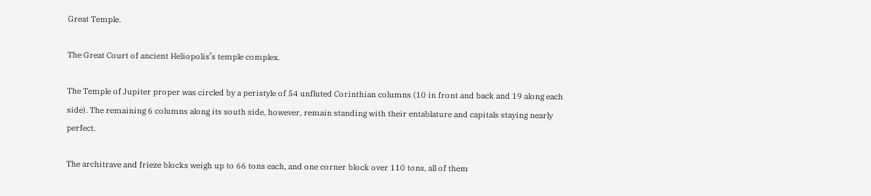Great Temple.

The Great Court of ancient Heliopolis’s temple complex.

The Temple of Jupiter proper was circled by a peristyle of 54 unfluted Corinthian columns (10 in front and back and 19 along each side). The remaining 6 columns along its south side, however, remain standing with their entablature and capitals staying nearly perfect.

The architrave and frieze blocks weigh up to 66 tons each, and one corner block over 110 tons, all of them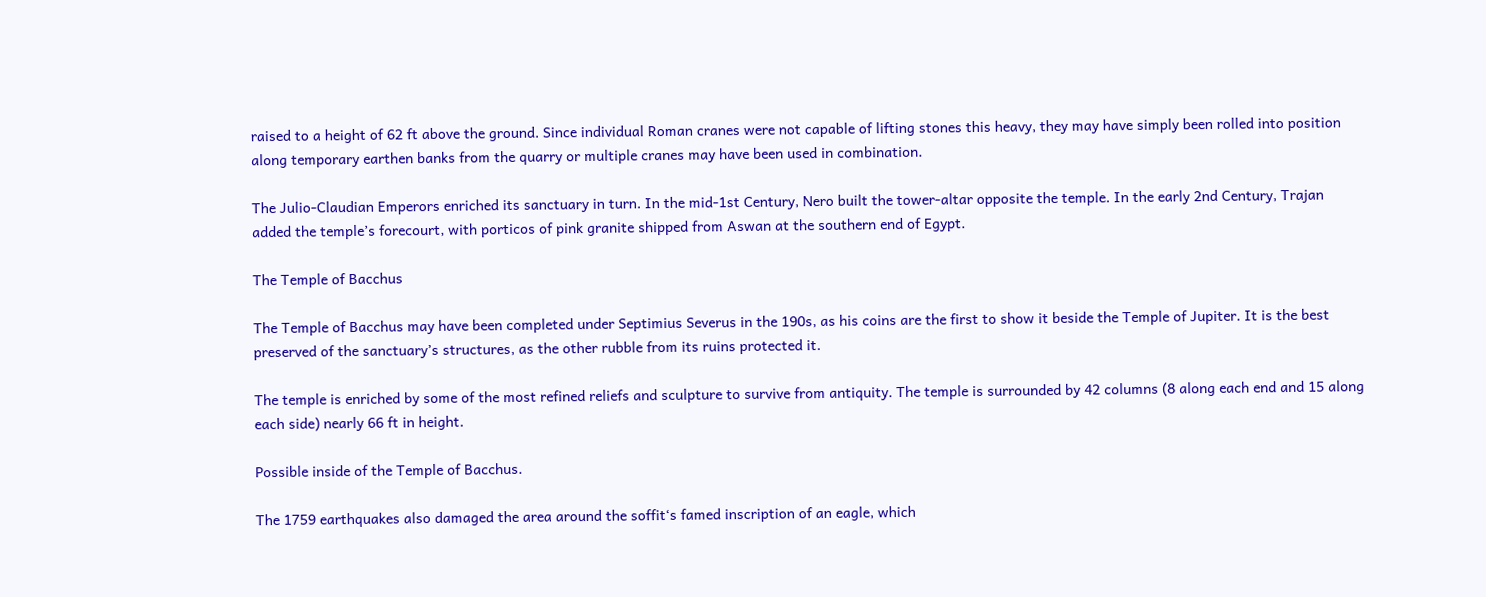raised to a height of 62 ft above the ground. Since individual Roman cranes were not capable of lifting stones this heavy, they may have simply been rolled into position along temporary earthen banks from the quarry or multiple cranes may have been used in combination.

The Julio-Claudian Emperors enriched its sanctuary in turn. In the mid-1st Century, Nero built the tower-altar opposite the temple. In the early 2nd Century, Trajan added the temple’s forecourt, with porticos of pink granite shipped from Aswan at the southern end of Egypt.

The Temple of Bacchus

The Temple of Bacchus may have been completed under Septimius Severus in the 190s, as his coins are the first to show it beside the Temple of Jupiter. It is the best preserved of the sanctuary’s structures, as the other rubble from its ruins protected it.

The temple is enriched by some of the most refined reliefs and sculpture to survive from antiquity. The temple is surrounded by 42 columns (8 along each end and 15 along each side) nearly 66 ft in height.

Possible inside of the Temple of Bacchus.

The 1759 earthquakes also damaged the area around the soffit‘s famed inscription of an eagle, which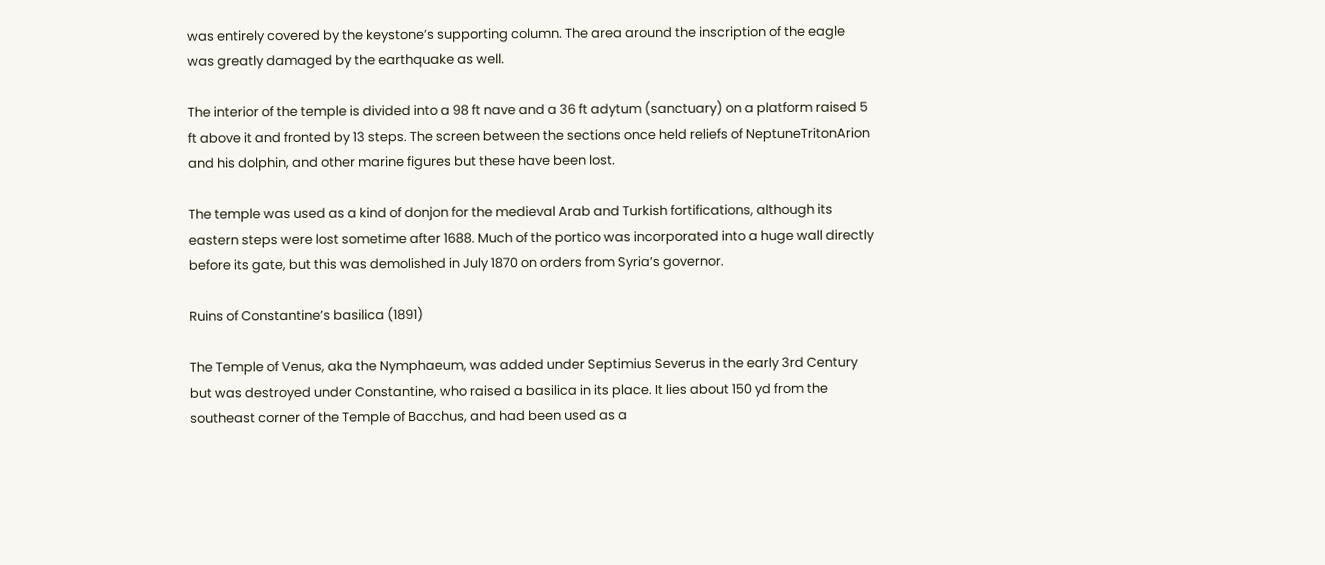was entirely covered by the keystone’s supporting column. The area around the inscription of the eagle was greatly damaged by the earthquake as well.

The interior of the temple is divided into a 98 ft nave and a 36 ft adytum (sanctuary) on a platform raised 5 ft above it and fronted by 13 steps. The screen between the sections once held reliefs of NeptuneTritonArion and his dolphin, and other marine figures but these have been lost.

The temple was used as a kind of donjon for the medieval Arab and Turkish fortifications, although its eastern steps were lost sometime after 1688. Much of the portico was incorporated into a huge wall directly before its gate, but this was demolished in July 1870 on orders from Syria’s governor.

Ruins of Constantine’s basilica (1891)

The Temple of Venus, aka the Nymphaeum, was added under Septimius Severus in the early 3rd Century but was destroyed under Constantine, who raised a basilica in its place. It lies about 150 yd from the southeast corner of the Temple of Bacchus, and had been used as a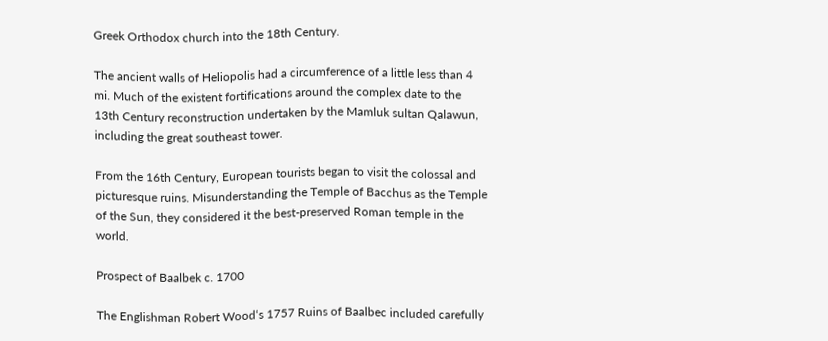Greek Orthodox church into the 18th Century.

The ancient walls of Heliopolis had a circumference of a little less than 4 mi. Much of the existent fortifications around the complex date to the 13th Century reconstruction undertaken by the Mamluk sultan Qalawun, including the great southeast tower.

From the 16th Century, European tourists began to visit the colossal and picturesque ruins. Misunderstanding the Temple of Bacchus as the Temple of the Sun, they considered it the best-preserved Roman temple in the world.

Prospect of Baalbek c. 1700

The Englishman Robert Wood‘s 1757 Ruins of Baalbec included carefully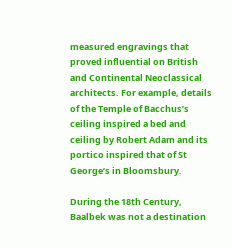measured engravings that proved influential on British and Continental Neoclassical architects. For example, details of the Temple of Bacchus’s ceiling inspired a bed and ceiling by Robert Adam and its portico inspired that of St George’s in Bloomsbury.

During the 18th Century, Baalbek was not a destination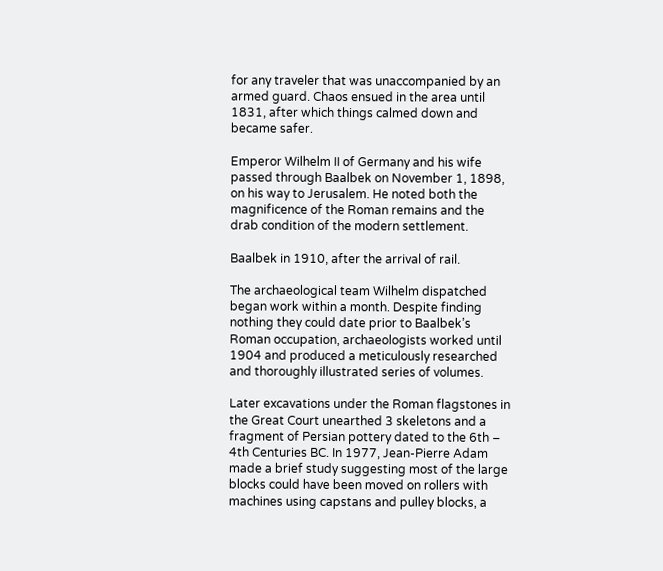for any traveler that was unaccompanied by an armed guard. Chaos ensued in the area until 1831, after which things calmed down and became safer.

Emperor Wilhelm II of Germany and his wife passed through Baalbek on November 1, 1898, on his way to Jerusalem. He noted both the magnificence of the Roman remains and the drab condition of the modern settlement.

Baalbek in 1910, after the arrival of rail.

The archaeological team Wilhelm dispatched began work within a month. Despite finding nothing they could date prior to Baalbek’s Roman occupation, archaeologists worked until 1904 and produced a meticulously researched and thoroughly illustrated series of volumes.

Later excavations under the Roman flagstones in the Great Court unearthed 3 skeletons and a fragment of Persian pottery dated to the 6th – 4th Centuries BC. In 1977, Jean-Pierre Adam made a brief study suggesting most of the large blocks could have been moved on rollers with machines using capstans and pulley blocks, a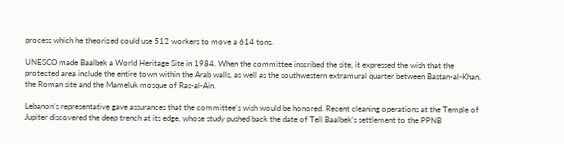process which he theorized could use 512 workers to move a 614 tons.

UNESCO made Baalbek a World Heritage Site in 1984. When the committee inscribed the site, it expressed the wish that the protected area include the entire town within the Arab walls, as well as the southwestern extramural quarter between Bastan-al-Khan, the Roman site and the Mameluk mosque of Ras-al-Ain.

Lebanon’s representative gave assurances that the committee’s wish would be honored. Recent cleaning operations at the Temple of Jupiter discovered the deep trench at its edge, whose study pushed back the date of Tell Baalbek’s settlement to the PPNB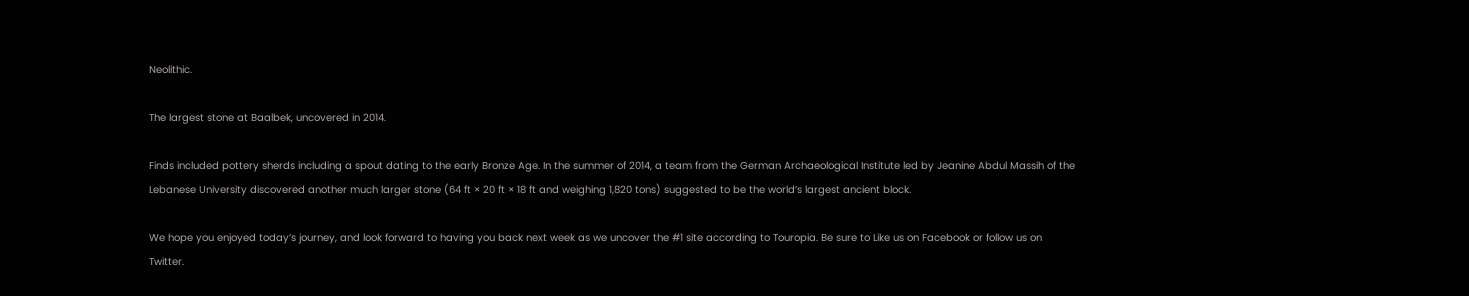Neolithic.

The largest stone at Baalbek, uncovered in 2014.

Finds included pottery sherds including a spout dating to the early Bronze Age. In the summer of 2014, a team from the German Archaeological Institute led by Jeanine Abdul Massih of the Lebanese University discovered another much larger stone (64 ft × 20 ft × 18 ft and weighing 1,820 tons) suggested to be the world’s largest ancient block.

We hope you enjoyed today’s journey, and look forward to having you back next week as we uncover the #1 site according to Touropia. Be sure to Like us on Facebook or follow us on Twitter.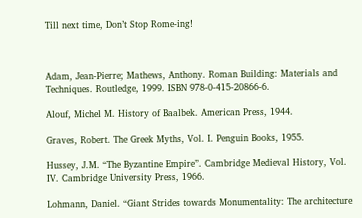Till next time, Don’t Stop Rome-ing!



Adam, Jean-Pierre; Mathews, Anthony. Roman Building: Materials and Techniques. Routledge, 1999. ISBN 978-0-415-20866-6.

Alouf, Michel M. History of Baalbek. American Press, 1944.

Graves, Robert. The Greek Myths, Vol. I. Penguin Books, 1955.

Hussey, J.M. “The Byzantine Empire”. Cambridge Medieval History, Vol. IV. Cambridge University Press, 1966.

Lohmann, Daniel. “Giant Strides towards Monumentality: The architecture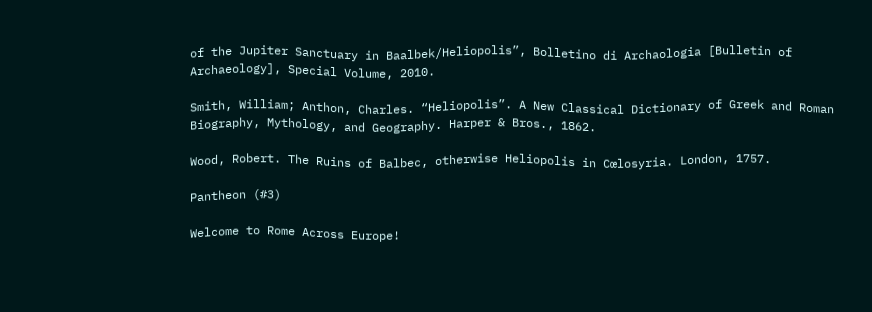of the Jupiter Sanctuary in Baalbek/Heliopolis”, Bolletino di Archaologia [Bulletin of Archaeology], Special Volume, 2010.

Smith, William; Anthon, Charles. “Heliopolis”. A New Classical Dictionary of Greek and Roman Biography, Mythology, and Geography. Harper & Bros., 1862.

Wood, Robert. The Ruins of Balbec, otherwise Heliopolis in Cœlosyria. London, 1757.

Pantheon (#3)

Welcome to Rome Across Europe!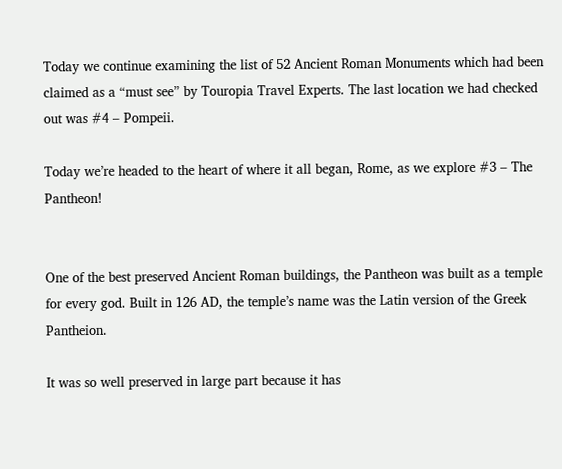Today we continue examining the list of 52 Ancient Roman Monuments which had been claimed as a “must see” by Touropia Travel Experts. The last location we had checked out was #4 – Pompeii.

Today we’re headed to the heart of where it all began, Rome, as we explore #3 – The Pantheon!


One of the best preserved Ancient Roman buildings, the Pantheon was built as a temple for every god. Built in 126 AD, the temple’s name was the Latin version of the Greek Pantheion.

It was so well preserved in large part because it has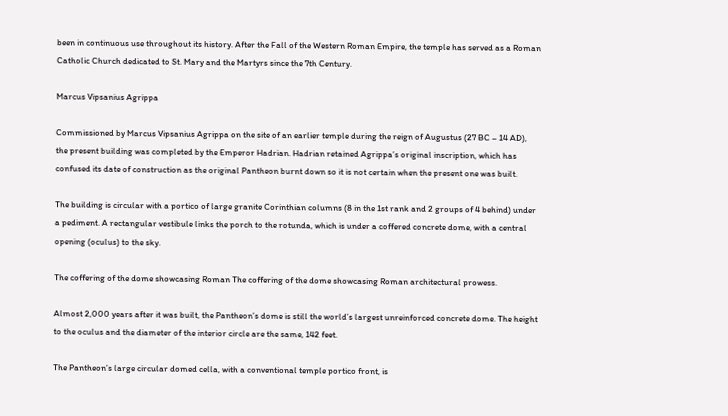been in continuous use throughout its history. After the Fall of the Western Roman Empire, the temple has served as a Roman Catholic Church dedicated to St. Mary and the Martyrs since the 7th Century.

Marcus Vipsanius Agrippa

Commissioned by Marcus Vipsanius Agrippa on the site of an earlier temple during the reign of Augustus (27 BC – 14 AD), the present building was completed by the Emperor Hadrian. Hadrian retained Agrippa’s original inscription, which has confused its date of construction as the original Pantheon burnt down so it is not certain when the present one was built.

The building is circular with a portico of large granite Corinthian columns (8 in the 1st rank and 2 groups of 4 behind) under a pediment. A rectangular vestibule links the porch to the rotunda, which is under a coffered concrete dome, with a central opening (oculus) to the sky.

The coffering of the dome showcasing Roman The coffering of the dome showcasing Roman architectural prowess.

Almost 2,000 years after it was built, the Pantheon’s dome is still the world’s largest unreinforced concrete dome. The height to the oculus and the diameter of the interior circle are the same, 142 feet.

The Pantheon’s large circular domed cella, with a conventional temple portico front, is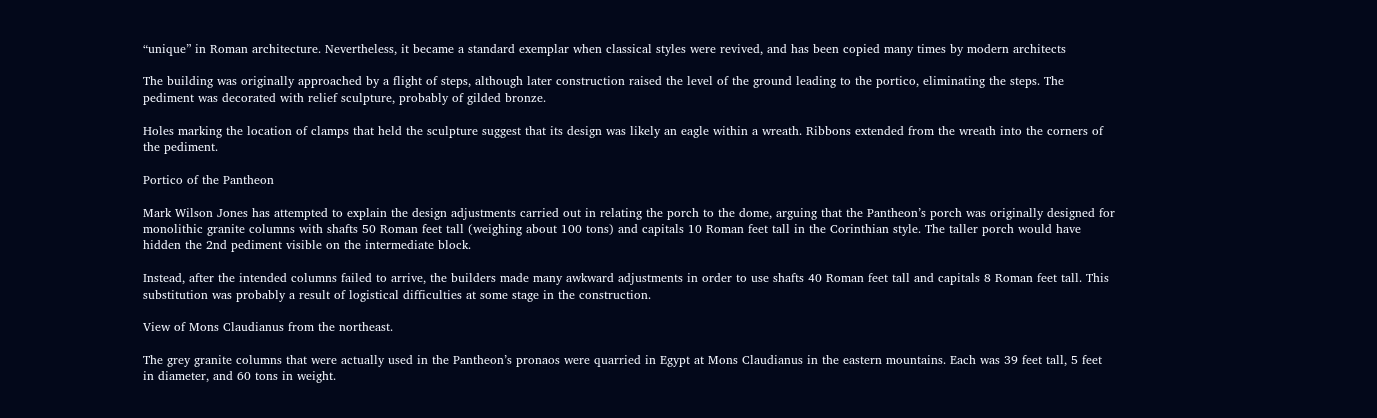“unique” in Roman architecture. Nevertheless, it became a standard exemplar when classical styles were revived, and has been copied many times by modern architects

The building was originally approached by a flight of steps, although later construction raised the level of the ground leading to the portico, eliminating the steps. The pediment was decorated with relief sculpture, probably of gilded bronze.

Holes marking the location of clamps that held the sculpture suggest that its design was likely an eagle within a wreath. Ribbons extended from the wreath into the corners of the pediment.

Portico of the Pantheon

Mark Wilson Jones has attempted to explain the design adjustments carried out in relating the porch to the dome, arguing that the Pantheon’s porch was originally designed for monolithic granite columns with shafts 50 Roman feet tall (weighing about 100 tons) and capitals 10 Roman feet tall in the Corinthian style. The taller porch would have hidden the 2nd pediment visible on the intermediate block.

Instead, after the intended columns failed to arrive, the builders made many awkward adjustments in order to use shafts 40 Roman feet tall and capitals 8 Roman feet tall. This substitution was probably a result of logistical difficulties at some stage in the construction.

View of Mons Claudianus from the northeast.

The grey granite columns that were actually used in the Pantheon’s pronaos were quarried in Egypt at Mons Claudianus in the eastern mountains. Each was 39 feet tall, 5 feet in diameter, and 60 tons in weight.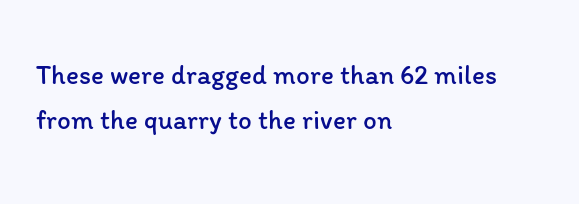These were dragged more than 62 miles from the quarry to the river on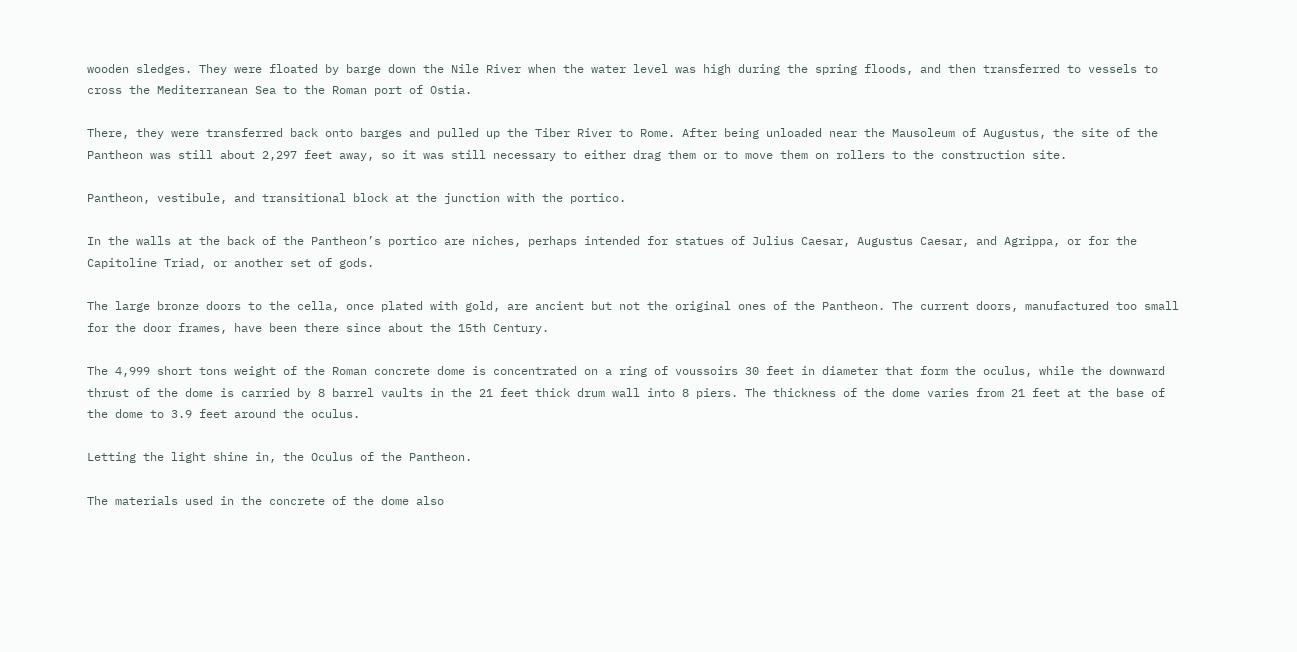wooden sledges. They were floated by barge down the Nile River when the water level was high during the spring floods, and then transferred to vessels to cross the Mediterranean Sea to the Roman port of Ostia.

There, they were transferred back onto barges and pulled up the Tiber River to Rome. After being unloaded near the Mausoleum of Augustus, the site of the Pantheon was still about 2,297 feet away, so it was still necessary to either drag them or to move them on rollers to the construction site.

Pantheon, vestibule, and transitional block at the junction with the portico.

In the walls at the back of the Pantheon’s portico are niches, perhaps intended for statues of Julius Caesar, Augustus Caesar, and Agrippa, or for the Capitoline Triad, or another set of gods.

The large bronze doors to the cella, once plated with gold, are ancient but not the original ones of the Pantheon. The current doors, manufactured too small for the door frames, have been there since about the 15th Century.

The 4,999 short tons weight of the Roman concrete dome is concentrated on a ring of voussoirs 30 feet in diameter that form the oculus, while the downward thrust of the dome is carried by 8 barrel vaults in the 21 feet thick drum wall into 8 piers. The thickness of the dome varies from 21 feet at the base of the dome to 3.9 feet around the oculus.

Letting the light shine in, the Oculus of the Pantheon.

The materials used in the concrete of the dome also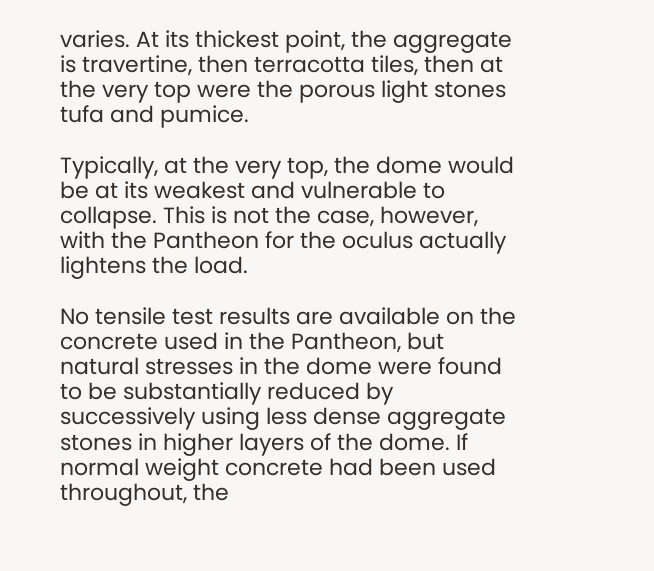varies. At its thickest point, the aggregate is travertine, then terracotta tiles, then at the very top were the porous light stones tufa and pumice.

Typically, at the very top, the dome would be at its weakest and vulnerable to collapse. This is not the case, however, with the Pantheon for the oculus actually lightens the load.

No tensile test results are available on the concrete used in the Pantheon, but natural stresses in the dome were found to be substantially reduced by successively using less dense aggregate stones in higher layers of the dome. If normal weight concrete had been used throughout, the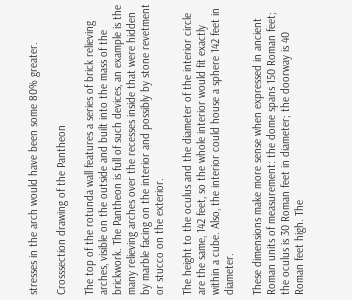stresses in the arch would have been some 80% greater.

Crosssection drawing of the Pantheon

The top of the rotunda wall features a series of brick relieving arches, visible on the outside and built into the mass of the brickwork. The Pantheon is full of such devices, an example is the many relieving arches over the recesses inside that were hidden by marble facing on the interior and possibly by stone revetment or stucco on the exterior.

The height to the oculus and the diameter of the interior circle are the same, 142 feet, so the whole interior would fit exactly within a cube. Also, the interior could house a sphere 142 feet in diameter.

These dimensions make more sense when expressed in ancient Roman units of measurement: the dome spans 150 Roman feet; the oculus is 30 Roman feet in diameter; the doorway is 40 Roman feet high. The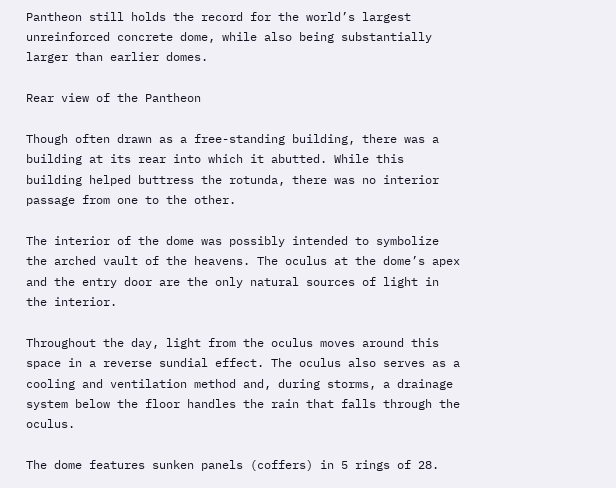Pantheon still holds the record for the world’s largest unreinforced concrete dome, while also being substantially larger than earlier domes.

Rear view of the Pantheon

Though often drawn as a free-standing building, there was a building at its rear into which it abutted. While this building helped buttress the rotunda, there was no interior passage from one to the other.

The interior of the dome was possibly intended to symbolize the arched vault of the heavens. The oculus at the dome’s apex and the entry door are the only natural sources of light in the interior.

Throughout the day, light from the oculus moves around this space in a reverse sundial effect. The oculus also serves as a cooling and ventilation method and, during storms, a drainage system below the floor handles the rain that falls through the oculus.

The dome features sunken panels (coffers) in 5 rings of 28.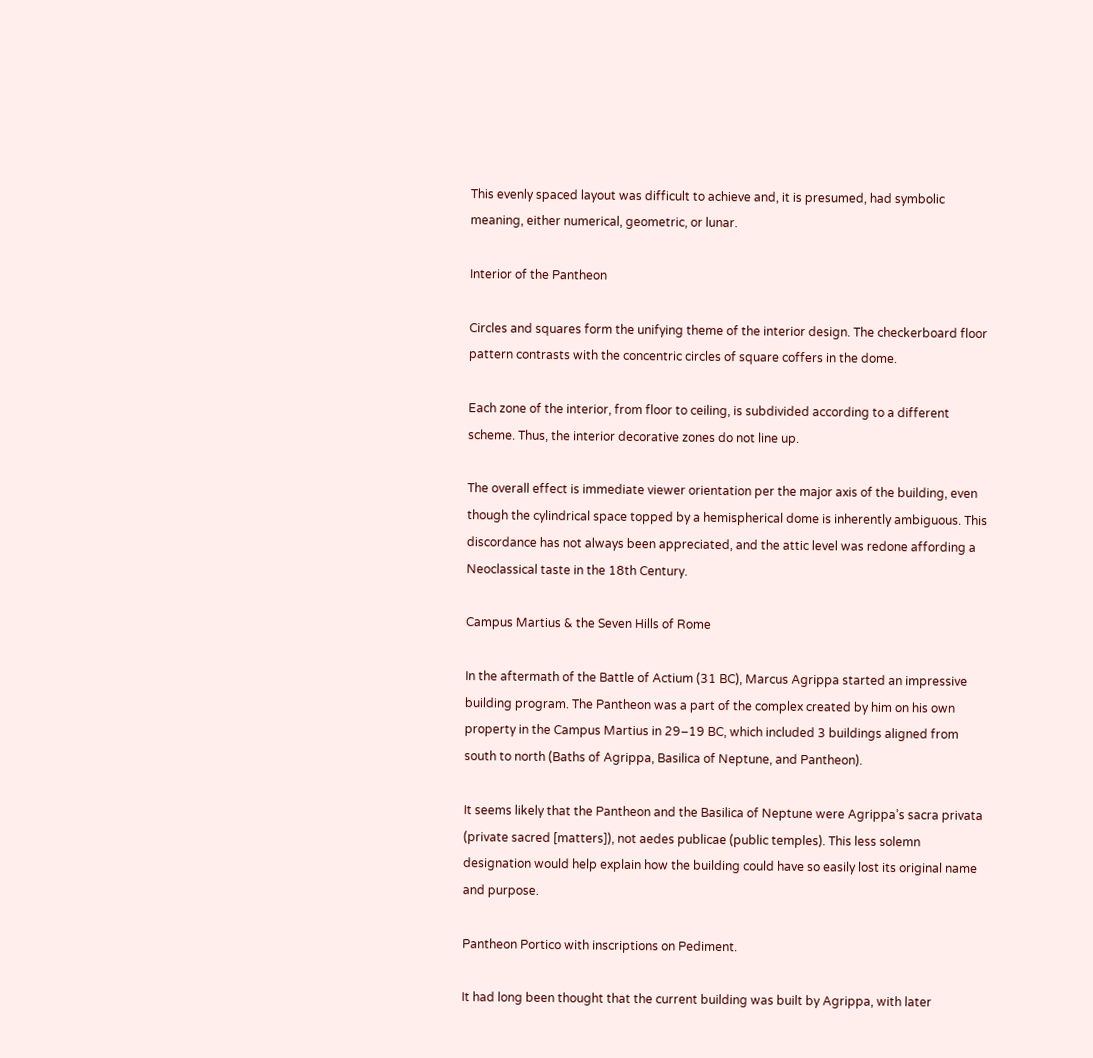This evenly spaced layout was difficult to achieve and, it is presumed, had symbolic meaning, either numerical, geometric, or lunar.

Interior of the Pantheon

Circles and squares form the unifying theme of the interior design. The checkerboard floor pattern contrasts with the concentric circles of square coffers in the dome.

Each zone of the interior, from floor to ceiling, is subdivided according to a different scheme. Thus, the interior decorative zones do not line up.

The overall effect is immediate viewer orientation per the major axis of the building, even though the cylindrical space topped by a hemispherical dome is inherently ambiguous. This discordance has not always been appreciated, and the attic level was redone affording a Neoclassical taste in the 18th Century.

Campus Martius & the Seven Hills of Rome

In the aftermath of the Battle of Actium (31 BC), Marcus Agrippa started an impressive building program. The Pantheon was a part of the complex created by him on his own property in the Campus Martius in 29–19 BC, which included 3 buildings aligned from south to north (Baths of Agrippa, Basilica of Neptune, and Pantheon).

It seems likely that the Pantheon and the Basilica of Neptune were Agrippa’s sacra privata (private sacred [matters]), not aedes publicae (public temples). This less solemn designation would help explain how the building could have so easily lost its original name and purpose.

Pantheon Portico with inscriptions on Pediment.

It had long been thought that the current building was built by Agrippa, with later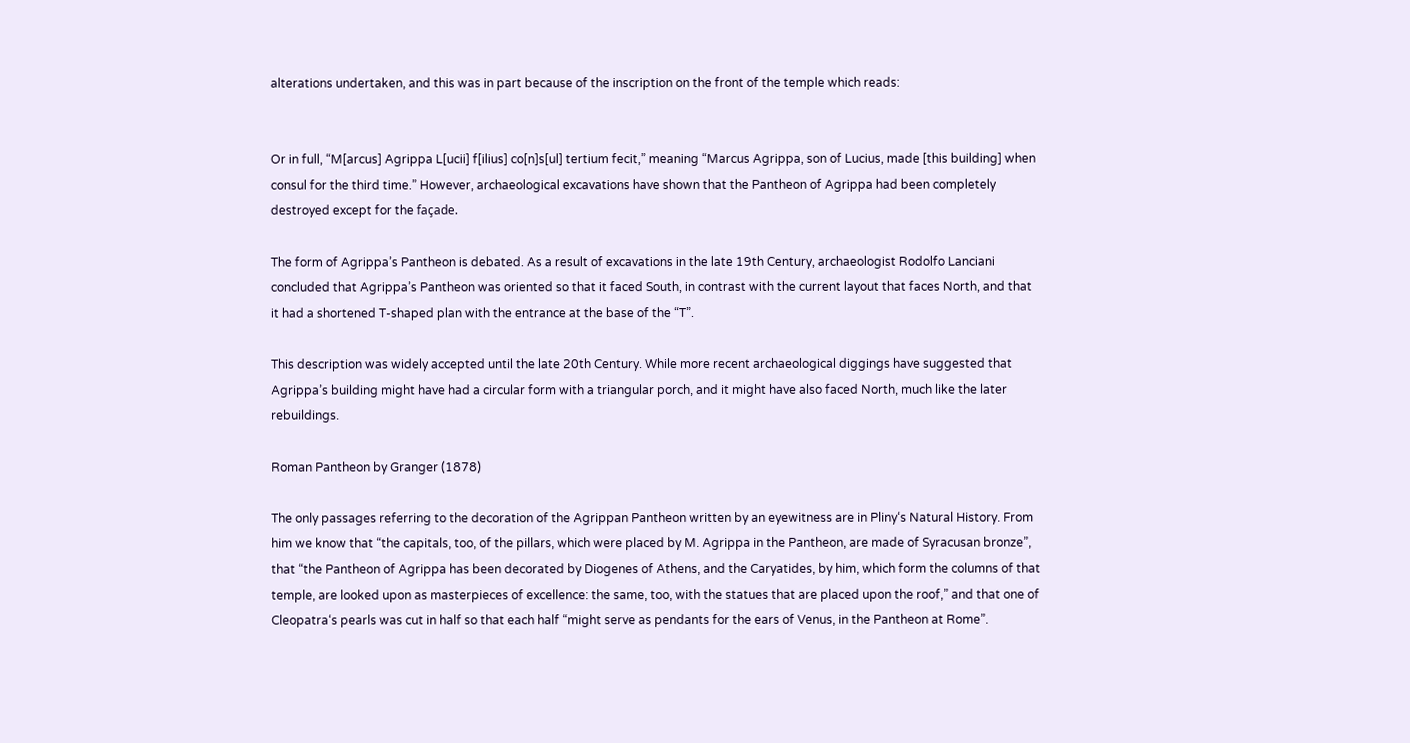alterations undertaken, and this was in part because of the inscription on the front of the temple which reads:


Or in full, “M[arcus] Agrippa L[ucii] f[ilius] co[n]s[ul] tertium fecit,” meaning “Marcus Agrippa, son of Lucius, made [this building] when consul for the third time.” However, archaeological excavations have shown that the Pantheon of Agrippa had been completely destroyed except for the façade.

The form of Agrippa’s Pantheon is debated. As a result of excavations in the late 19th Century, archaeologist Rodolfo Lanciani concluded that Agrippa’s Pantheon was oriented so that it faced South, in contrast with the current layout that faces North, and that it had a shortened T-shaped plan with the entrance at the base of the “T”.

This description was widely accepted until the late 20th Century. While more recent archaeological diggings have suggested that Agrippa’s building might have had a circular form with a triangular porch, and it might have also faced North, much like the later rebuildings.

Roman Pantheon by Granger (1878)

The only passages referring to the decoration of the Agrippan Pantheon written by an eyewitness are in Pliny‘s Natural History. From him we know that “the capitals, too, of the pillars, which were placed by M. Agrippa in the Pantheon, are made of Syracusan bronze”, that “the Pantheon of Agrippa has been decorated by Diogenes of Athens, and the Caryatides, by him, which form the columns of that temple, are looked upon as masterpieces of excellence: the same, too, with the statues that are placed upon the roof,” and that one of Cleopatra‘s pearls was cut in half so that each half “might serve as pendants for the ears of Venus, in the Pantheon at Rome”.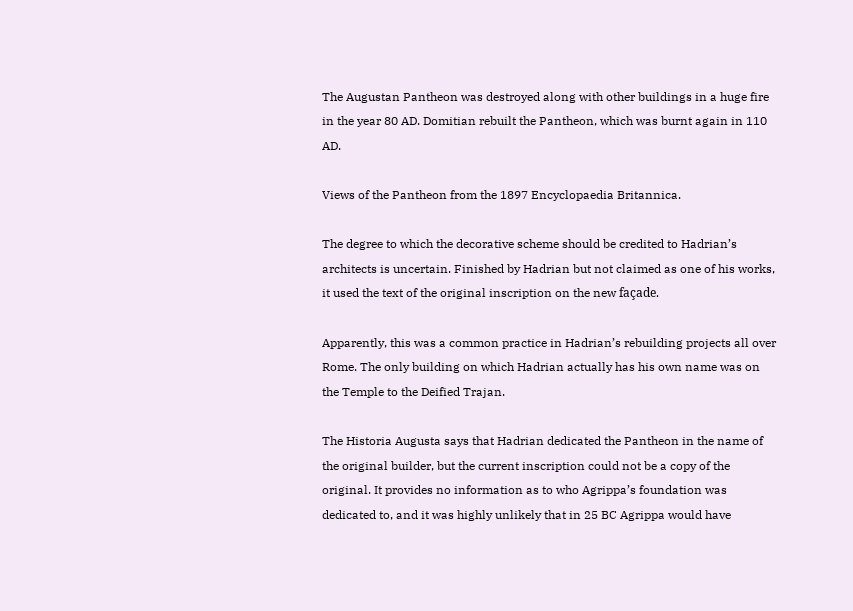The Augustan Pantheon was destroyed along with other buildings in a huge fire in the year 80 AD. Domitian rebuilt the Pantheon, which was burnt again in 110 AD.

Views of the Pantheon from the 1897 Encyclopaedia Britannica.

The degree to which the decorative scheme should be credited to Hadrian’s architects is uncertain. Finished by Hadrian but not claimed as one of his works, it used the text of the original inscription on the new façade.

Apparently, this was a common practice in Hadrian’s rebuilding projects all over Rome. The only building on which Hadrian actually has his own name was on the Temple to the Deified Trajan.

The Historia Augusta says that Hadrian dedicated the Pantheon in the name of the original builder, but the current inscription could not be a copy of the original. It provides no information as to who Agrippa’s foundation was dedicated to, and it was highly unlikely that in 25 BC Agrippa would have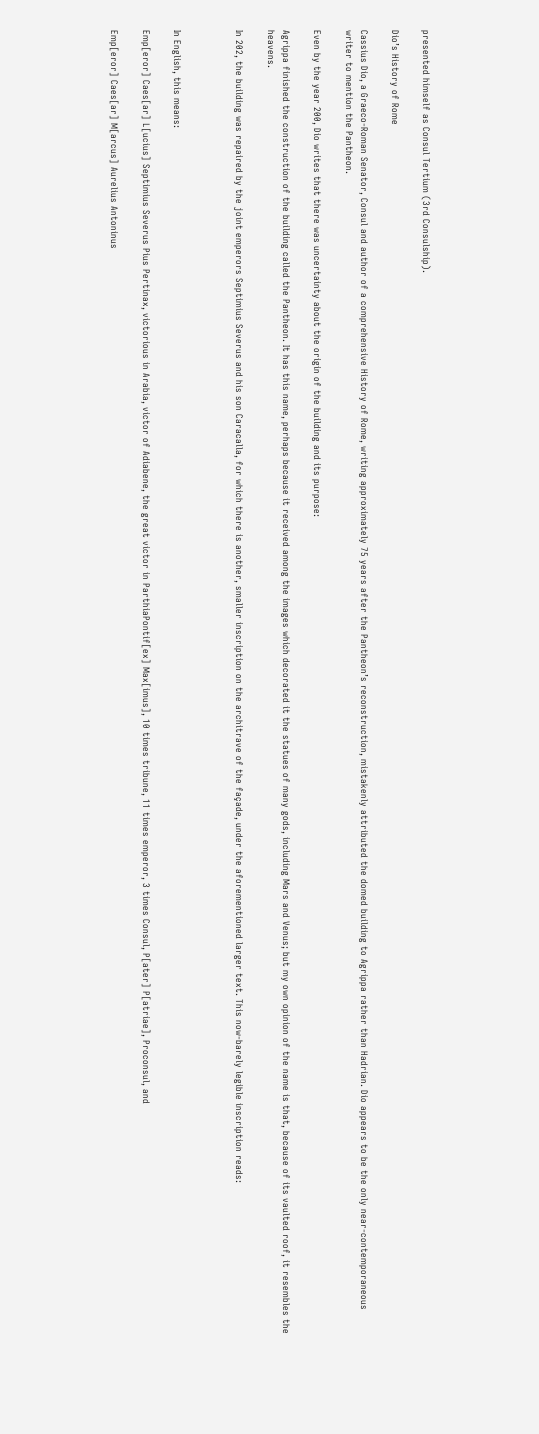presented himself as Consul Tertium (3rd Consulship).

Dio’s History of Rome

Cassius Dio, a Graeco-Roman Senator, Consul and author of a comprehensive History of Rome, writing approximately 75 years after the Pantheon’s reconstruction, mistakenly attributed the domed building to Agrippa rather than Hadrian. Dio appears to be the only near-contemporaneous writer to mention the Pantheon.

Even by the year 200, Dio writes that there was uncertainty about the origin of the building and its purpose:

Agrippa finished the construction of the building called the Pantheon. It has this name, perhaps because it received among the images which decorated it the statues of many gods, including Mars and Venus; but my own opinion of the name is that, because of its vaulted roof, it resembles the heavens.

In 202, the building was repaired by the joint emperors Septimius Severus and his son Caracalla, for which there is another, smaller inscription on the architrave of the façade, under the aforementioned larger text. This now-barely legible inscription reads:



In English, this means:

Emp[eror] Caes[ar] L[ucius] Septimius Severus Pius Pertinax, victorious in Arabia, victor of Adiabene, the great victor in ParthiaPontif[ex] Max[imus], 10 times tribune, 11 times emperor, 3 times Consul, P[ater] P[atriae], Proconsul, and

Emp[eror] Caes[ar] M[arcus] Aurelius Antoninus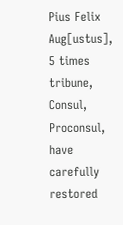Pius Felix Aug[ustus], 5 times tribune, Consul, Proconsul, have carefully restored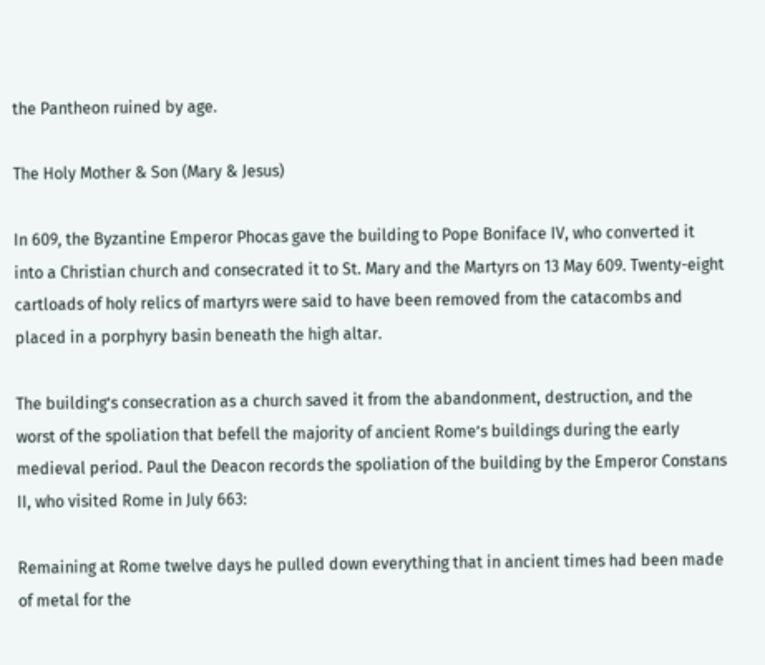the Pantheon ruined by age.

The Holy Mother & Son (Mary & Jesus)

In 609, the Byzantine Emperor Phocas gave the building to Pope Boniface IV, who converted it into a Christian church and consecrated it to St. Mary and the Martyrs on 13 May 609. Twenty-eight cartloads of holy relics of martyrs were said to have been removed from the catacombs and placed in a porphyry basin beneath the high altar.

The building’s consecration as a church saved it from the abandonment, destruction, and the worst of the spoliation that befell the majority of ancient Rome’s buildings during the early medieval period. Paul the Deacon records the spoliation of the building by the Emperor Constans II, who visited Rome in July 663:

Remaining at Rome twelve days he pulled down everything that in ancient times had been made of metal for the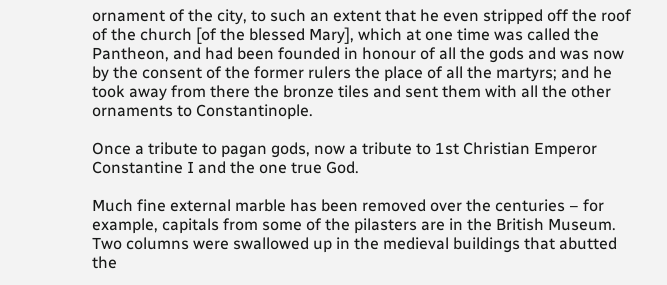ornament of the city, to such an extent that he even stripped off the roof of the church [of the blessed Mary], which at one time was called the Pantheon, and had been founded in honour of all the gods and was now by the consent of the former rulers the place of all the martyrs; and he took away from there the bronze tiles and sent them with all the other ornaments to Constantinople.

Once a tribute to pagan gods, now a tribute to 1st Christian Emperor Constantine I and the one true God.

Much fine external marble has been removed over the centuries – for example, capitals from some of the pilasters are in the British Museum. Two columns were swallowed up in the medieval buildings that abutted the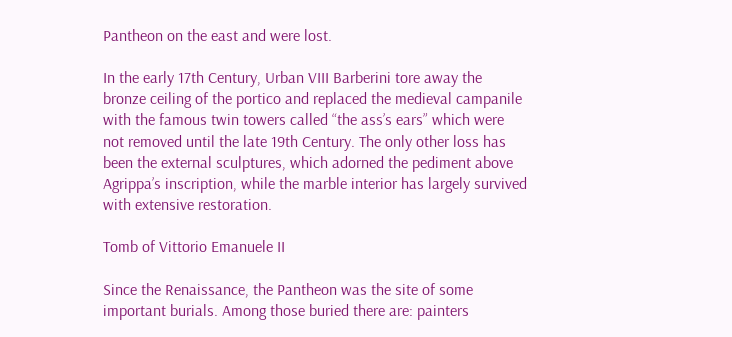Pantheon on the east and were lost.

In the early 17th Century, Urban VIII Barberini tore away the bronze ceiling of the portico and replaced the medieval campanile with the famous twin towers called “the ass’s ears” which were not removed until the late 19th Century. The only other loss has been the external sculptures, which adorned the pediment above Agrippa’s inscription, while the marble interior has largely survived with extensive restoration.

Tomb of Vittorio Emanuele II

Since the Renaissance, the Pantheon was the site of some important burials. Among those buried there are: painters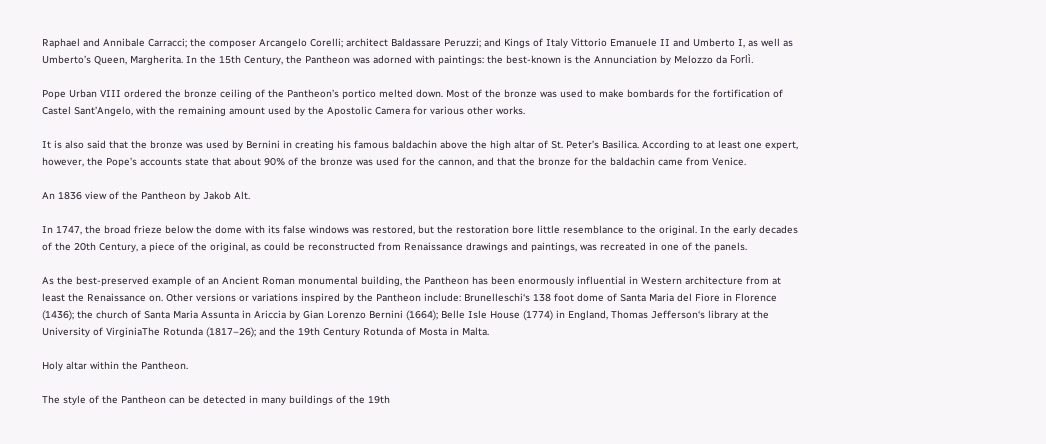Raphael and Annibale Carracci; the composer Arcangelo Corelli; architect Baldassare Peruzzi; and Kings of Italy Vittorio Emanuele II and Umberto I, as well as Umberto’s Queen, Margherita. In the 15th Century, the Pantheon was adorned with paintings: the best-known is the Annunciation by Melozzo da Forlì.

Pope Urban VIII ordered the bronze ceiling of the Pantheon’s portico melted down. Most of the bronze was used to make bombards for the fortification of Castel Sant’Angelo, with the remaining amount used by the Apostolic Camera for various other works.

It is also said that the bronze was used by Bernini in creating his famous baldachin above the high altar of St. Peter’s Basilica. According to at least one expert, however, the Pope’s accounts state that about 90% of the bronze was used for the cannon, and that the bronze for the baldachin came from Venice.

An 1836 view of the Pantheon by Jakob Alt.

In 1747, the broad frieze below the dome with its false windows was restored, but the restoration bore little resemblance to the original. In the early decades of the 20th Century, a piece of the original, as could be reconstructed from Renaissance drawings and paintings, was recreated in one of the panels.

As the best-preserved example of an Ancient Roman monumental building, the Pantheon has been enormously influential in Western architecture from at least the Renaissance on. Other versions or variations inspired by the Pantheon include: Brunelleschi‘s 138 foot dome of Santa Maria del Fiore in Florence (1436); the church of Santa Maria Assunta in Ariccia by Gian Lorenzo Bernini (1664); Belle Isle House (1774) in England, Thomas Jefferson‘s library at the University of VirginiaThe Rotunda (1817–26); and the 19th Century Rotunda of Mosta in Malta.

Holy altar within the Pantheon.

The style of the Pantheon can be detected in many buildings of the 19th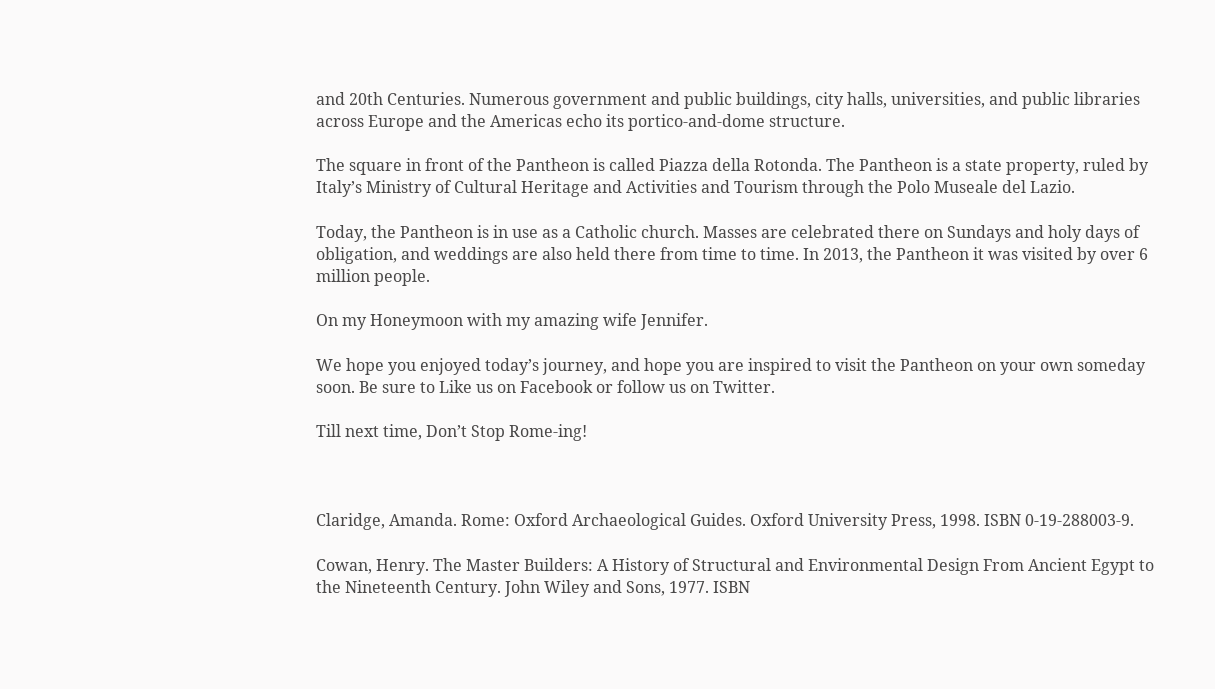and 20th Centuries. Numerous government and public buildings, city halls, universities, and public libraries across Europe and the Americas echo its portico-and-dome structure.

The square in front of the Pantheon is called Piazza della Rotonda. The Pantheon is a state property, ruled by Italy’s Ministry of Cultural Heritage and Activities and Tourism through the Polo Museale del Lazio.

Today, the Pantheon is in use as a Catholic church. Masses are celebrated there on Sundays and holy days of obligation, and weddings are also held there from time to time. In 2013, the Pantheon it was visited by over 6 million people.

On my Honeymoon with my amazing wife Jennifer.

We hope you enjoyed today’s journey, and hope you are inspired to visit the Pantheon on your own someday soon. Be sure to Like us on Facebook or follow us on Twitter.

Till next time, Don’t Stop Rome-ing!



Claridge, Amanda. Rome: Oxford Archaeological Guides. Oxford University Press, 1998. ISBN 0-19-288003-9.

Cowan, Henry. The Master Builders: A History of Structural and Environmental Design From Ancient Egypt to the Nineteenth Century. John Wiley and Sons, 1977. ISBN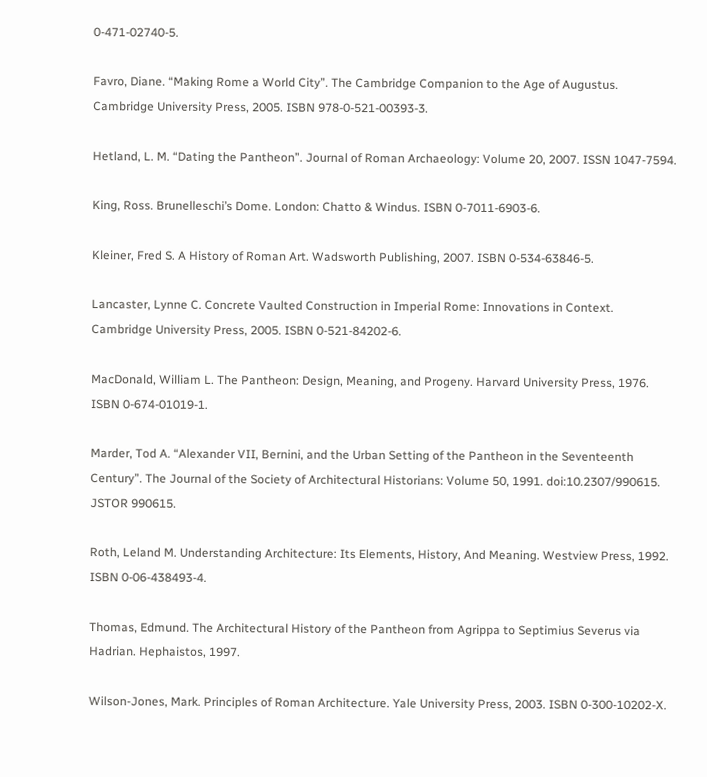0-471-02740-5.

Favro, Diane. “Making Rome a World City”. The Cambridge Companion to the Age of Augustus. Cambridge University Press, 2005. ISBN 978-0-521-00393-3.

Hetland, L. M. “Dating the Pantheon”. Journal of Roman Archaeology: Volume 20, 2007. ISSN 1047-7594.

King, Ross. Brunelleschi’s Dome. London: Chatto & Windus. ISBN 0-7011-6903-6.

Kleiner, Fred S. A History of Roman Art. Wadsworth Publishing, 2007. ISBN 0-534-63846-5.

Lancaster, Lynne C. Concrete Vaulted Construction in Imperial Rome: Innovations in Context. Cambridge University Press, 2005. ISBN 0-521-84202-6.

MacDonald, William L. The Pantheon: Design, Meaning, and Progeny. Harvard University Press, 1976. ISBN 0-674-01019-1.

Marder, Tod A. “Alexander VII, Bernini, and the Urban Setting of the Pantheon in the Seventeenth Century”. The Journal of the Society of Architectural Historians: Volume 50, 1991. doi:10.2307/990615. JSTOR 990615.

Roth, Leland M. Understanding Architecture: Its Elements, History, And Meaning. Westview Press, 1992. ISBN 0-06-438493-4.

Thomas, Edmund. The Architectural History of the Pantheon from Agrippa to Septimius Severus via Hadrian. Hephaistos, 1997.

Wilson-Jones, Mark. Principles of Roman Architecture. Yale University Press, 2003. ISBN 0-300-10202-X.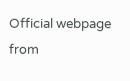Official webpage from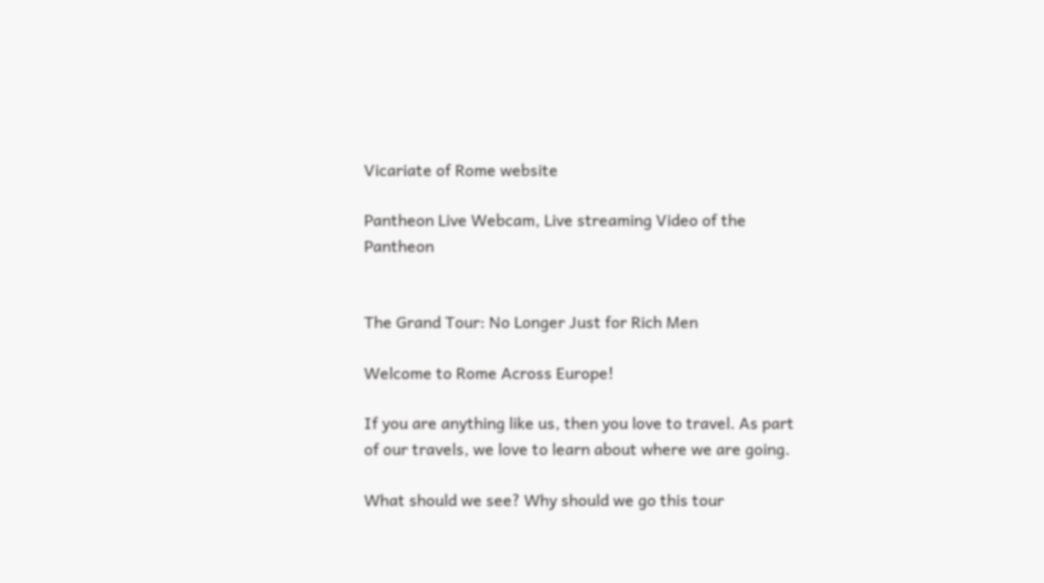Vicariate of Rome website

Pantheon Live Webcam, Live streaming Video of the Pantheon


The Grand Tour: No Longer Just for Rich Men

Welcome to Rome Across Europe!

If you are anything like us, then you love to travel. As part of our travels, we love to learn about where we are going.

What should we see? Why should we go this tour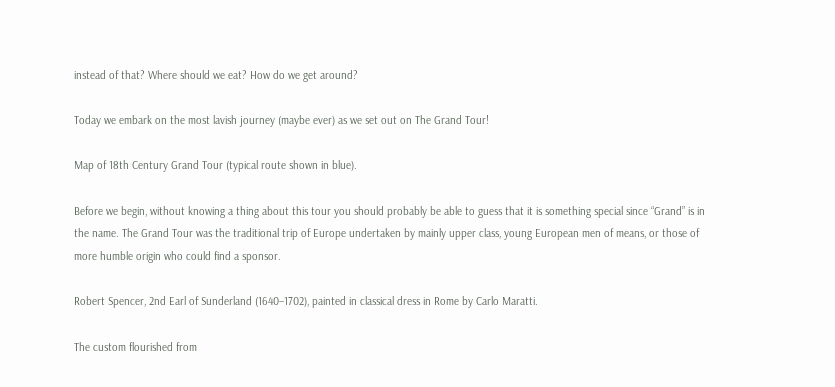instead of that? Where should we eat? How do we get around?

Today we embark on the most lavish journey (maybe ever) as we set out on The Grand Tour!

Map of 18th Century Grand Tour (typical route shown in blue).

Before we begin, without knowing a thing about this tour you should probably be able to guess that it is something special since “Grand” is in the name. The Grand Tour was the traditional trip of Europe undertaken by mainly upper class, young European men of means, or those of more humble origin who could find a sponsor.

Robert Spencer, 2nd Earl of Sunderland (1640–1702), painted in classical dress in Rome by Carlo Maratti.

The custom flourished from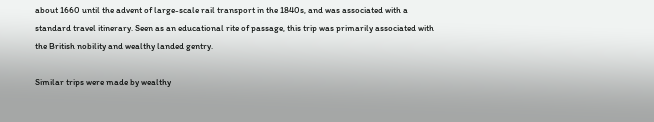about 1660 until the advent of large-scale rail transport in the 1840s, and was associated with a standard travel itinerary. Seen as an educational rite of passage, this trip was primarily associated with the British nobility and wealthy landed gentry.

Similar trips were made by wealthy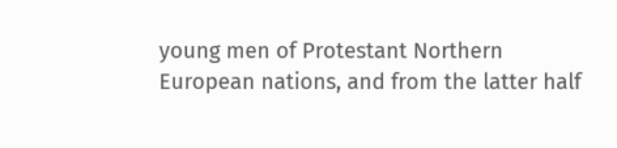young men of Protestant Northern European nations, and from the latter half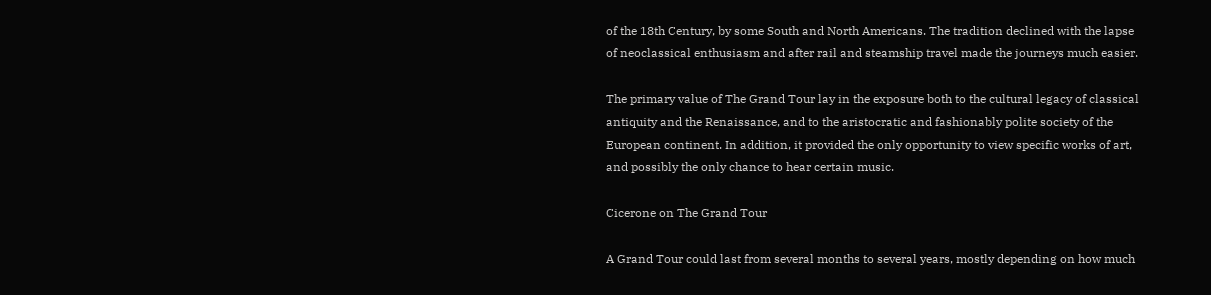of the 18th Century, by some South and North Americans. The tradition declined with the lapse of neoclassical enthusiasm and after rail and steamship travel made the journeys much easier.

The primary value of The Grand Tour lay in the exposure both to the cultural legacy of classical antiquity and the Renaissance, and to the aristocratic and fashionably polite society of the European continent. In addition, it provided the only opportunity to view specific works of art, and possibly the only chance to hear certain music.

Cicerone on The Grand Tour

A Grand Tour could last from several months to several years, mostly depending on how much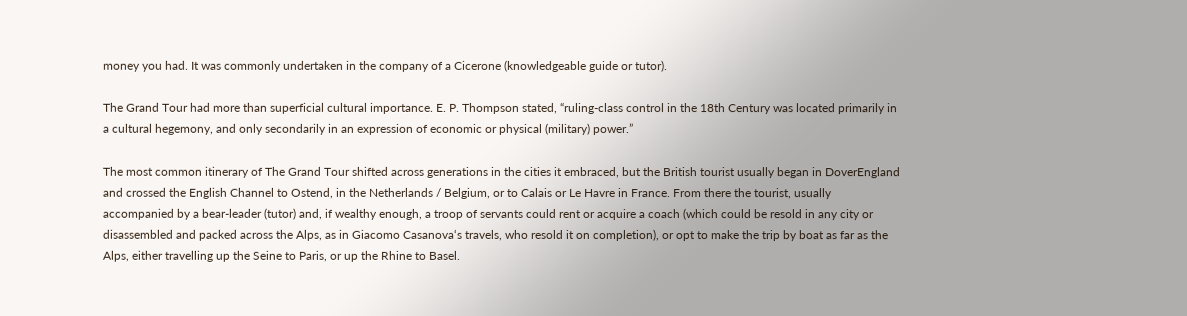money you had. It was commonly undertaken in the company of a Cicerone (knowledgeable guide or tutor).

The Grand Tour had more than superficial cultural importance. E. P. Thompson stated, “ruling-class control in the 18th Century was located primarily in a cultural hegemony, and only secondarily in an expression of economic or physical (military) power.”

The most common itinerary of The Grand Tour shifted across generations in the cities it embraced, but the British tourist usually began in DoverEngland and crossed the English Channel to Ostend, in the Netherlands / Belgium, or to Calais or Le Havre in France. From there the tourist, usually accompanied by a bear-leader (tutor) and, if wealthy enough, a troop of servants could rent or acquire a coach (which could be resold in any city or disassembled and packed across the Alps, as in Giacomo Casanova‘s travels, who resold it on completion), or opt to make the trip by boat as far as the Alps, either travelling up the Seine to Paris, or up the Rhine to Basel.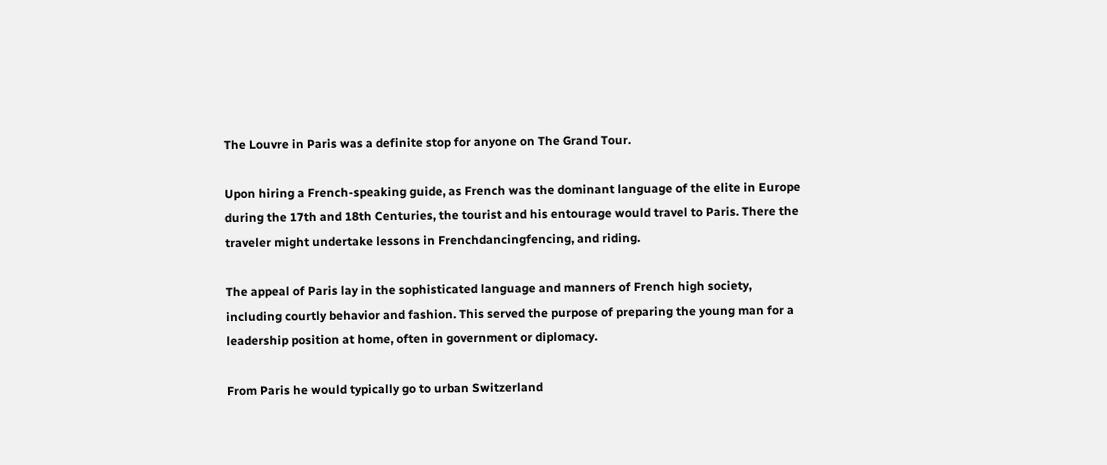The Louvre in Paris was a definite stop for anyone on The Grand Tour.

Upon hiring a French-speaking guide, as French was the dominant language of the elite in Europe during the 17th and 18th Centuries, the tourist and his entourage would travel to Paris. There the traveler might undertake lessons in Frenchdancingfencing, and riding.

The appeal of Paris lay in the sophisticated language and manners of French high society, including courtly behavior and fashion. This served the purpose of preparing the young man for a leadership position at home, often in government or diplomacy.

From Paris he would typically go to urban Switzerland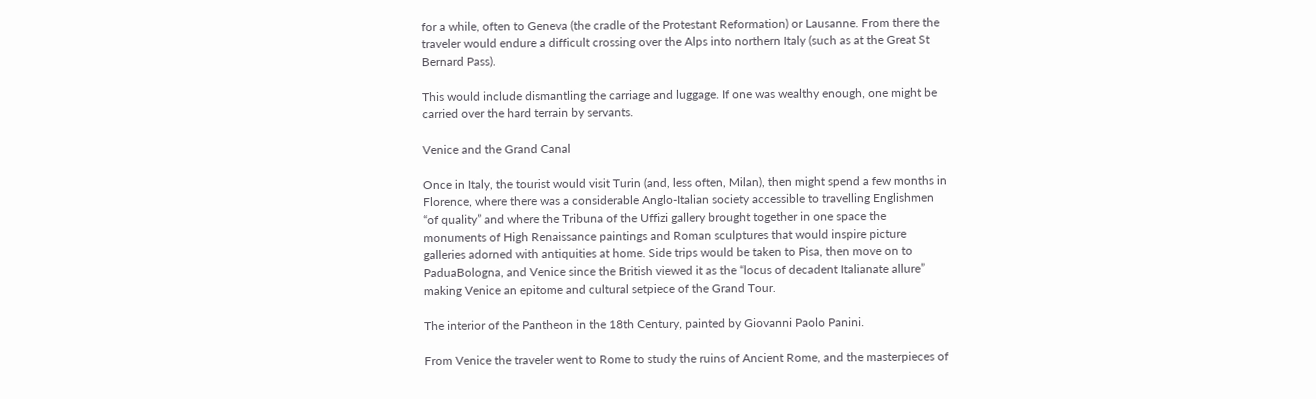for a while, often to Geneva (the cradle of the Protestant Reformation) or Lausanne. From there the traveler would endure a difficult crossing over the Alps into northern Italy (such as at the Great St Bernard Pass).

This would include dismantling the carriage and luggage. If one was wealthy enough, one might be carried over the hard terrain by servants.

Venice and the Grand Canal

Once in Italy, the tourist would visit Turin (and, less often, Milan), then might spend a few months in Florence, where there was a considerable Anglo-Italian society accessible to travelling Englishmen “of quality” and where the Tribuna of the Uffizi gallery brought together in one space the monuments of High Renaissance paintings and Roman sculptures that would inspire picture galleries adorned with antiquities at home. Side trips would be taken to Pisa, then move on to PaduaBologna, and Venice since the British viewed it as the “locus of decadent Italianate allure” making Venice an epitome and cultural setpiece of the Grand Tour.

The interior of the Pantheon in the 18th Century, painted by Giovanni Paolo Panini.

From Venice the traveler went to Rome to study the ruins of Ancient Rome, and the masterpieces of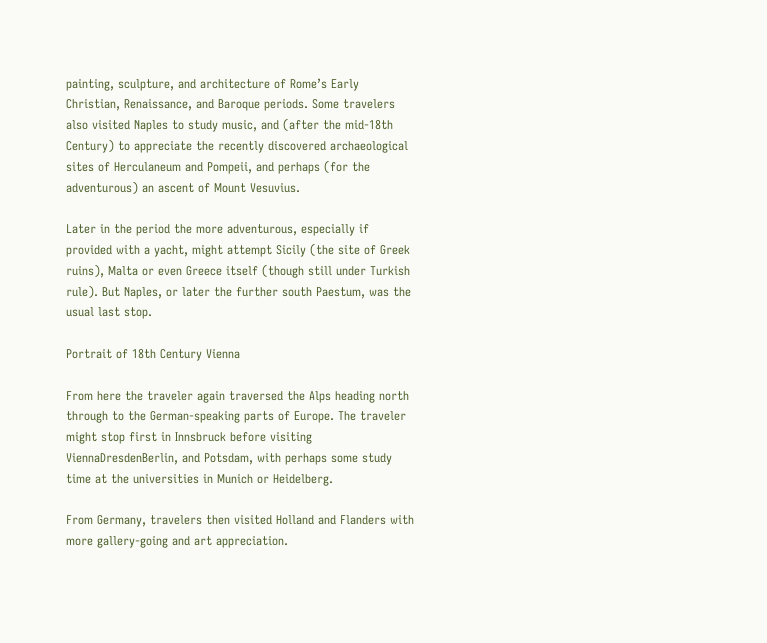painting, sculpture, and architecture of Rome’s Early Christian, Renaissance, and Baroque periods. Some travelers also visited Naples to study music, and (after the mid-18th Century) to appreciate the recently discovered archaeological sites of Herculaneum and Pompeii, and perhaps (for the adventurous) an ascent of Mount Vesuvius.

Later in the period the more adventurous, especially if provided with a yacht, might attempt Sicily (the site of Greek ruins), Malta or even Greece itself (though still under Turkish rule). But Naples, or later the further south Paestum, was the usual last stop.

Portrait of 18th Century Vienna

From here the traveler again traversed the Alps heading north through to the German-speaking parts of Europe. The traveler might stop first in Innsbruck before visiting ViennaDresdenBerlin, and Potsdam, with perhaps some study time at the universities in Munich or Heidelberg.

From Germany, travelers then visited Holland and Flanders with more gallery-going and art appreciation.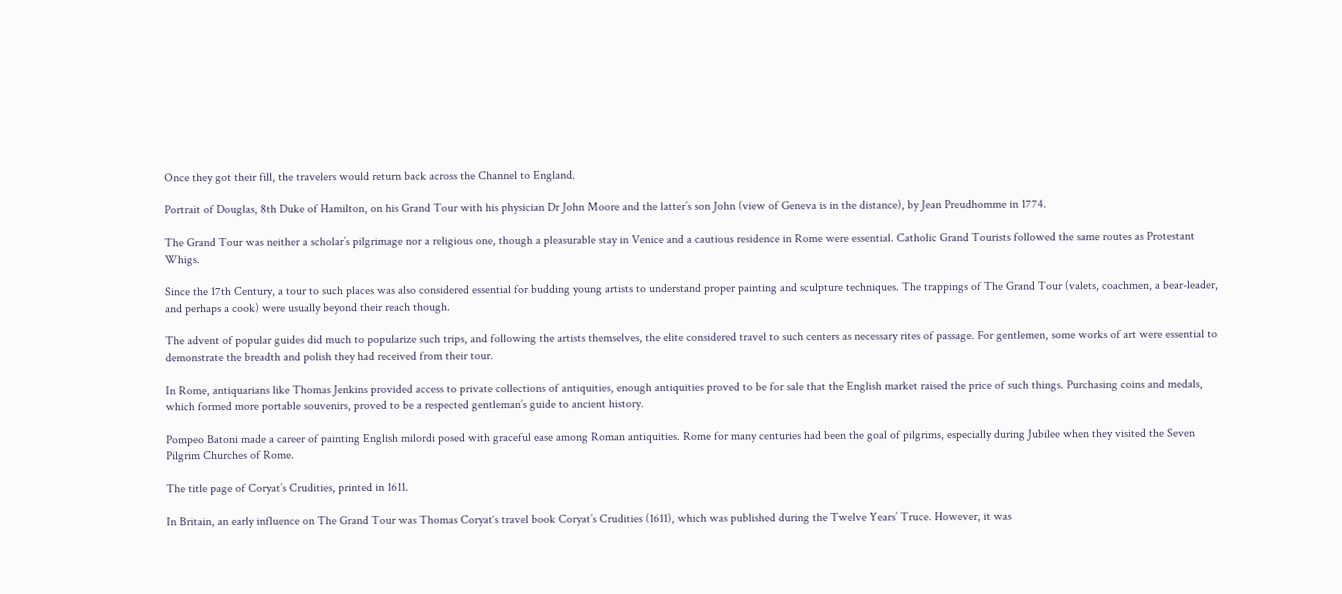Once they got their fill, the travelers would return back across the Channel to England.

Portrait of Douglas, 8th Duke of Hamilton, on his Grand Tour with his physician Dr John Moore and the latter’s son John (view of Geneva is in the distance), by Jean Preudhomme in 1774.

The Grand Tour was neither a scholar’s pilgrimage nor a religious one, though a pleasurable stay in Venice and a cautious residence in Rome were essential. Catholic Grand Tourists followed the same routes as Protestant Whigs.

Since the 17th Century, a tour to such places was also considered essential for budding young artists to understand proper painting and sculpture techniques. The trappings of The Grand Tour (valets, coachmen, a bear-leader, and perhaps a cook) were usually beyond their reach though.

The advent of popular guides did much to popularize such trips, and following the artists themselves, the elite considered travel to such centers as necessary rites of passage. For gentlemen, some works of art were essential to demonstrate the breadth and polish they had received from their tour.

In Rome, antiquarians like Thomas Jenkins provided access to private collections of antiquities, enough antiquities proved to be for sale that the English market raised the price of such things. Purchasing coins and medals, which formed more portable souvenirs, proved to be a respected gentleman’s guide to ancient history.

Pompeo Batoni made a career of painting English milordi posed with graceful ease among Roman antiquities. Rome for many centuries had been the goal of pilgrims, especially during Jubilee when they visited the Seven Pilgrim Churches of Rome.

The title page of Coryat’s Crudities, printed in 1611.

In Britain, an early influence on The Grand Tour was Thomas Coryat‘s travel book Coryat’s Crudities (1611), which was published during the Twelve Years’ Truce. However, it was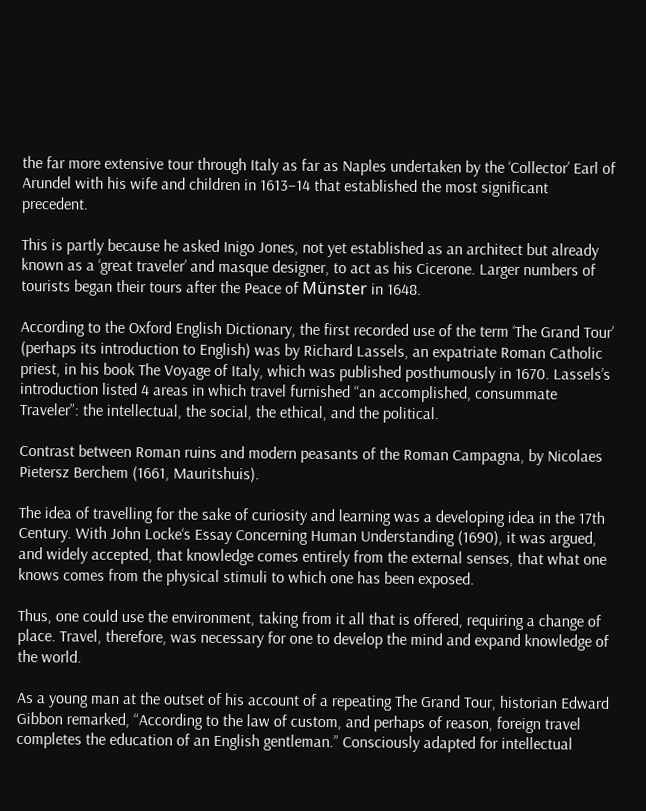the far more extensive tour through Italy as far as Naples undertaken by the ‘Collector’ Earl of Arundel with his wife and children in 1613–14 that established the most significant precedent.

This is partly because he asked Inigo Jones, not yet established as an architect but already known as a ‘great traveler’ and masque designer, to act as his Cicerone. Larger numbers of tourists began their tours after the Peace of Münster in 1648.

According to the Oxford English Dictionary, the first recorded use of the term ‘The Grand Tour’ (perhaps its introduction to English) was by Richard Lassels, an expatriate Roman Catholic priest, in his book The Voyage of Italy, which was published posthumously in 1670. Lassels’s introduction listed 4 areas in which travel furnished “an accomplished, consummate Traveler”: the intellectual, the social, the ethical, and the political.

Contrast between Roman ruins and modern peasants of the Roman Campagna, by Nicolaes Pietersz Berchem (1661, Mauritshuis).

The idea of travelling for the sake of curiosity and learning was a developing idea in the 17th Century. With John Locke‘s Essay Concerning Human Understanding (1690), it was argued, and widely accepted, that knowledge comes entirely from the external senses, that what one knows comes from the physical stimuli to which one has been exposed.

Thus, one could use the environment, taking from it all that is offered, requiring a change of place. Travel, therefore, was necessary for one to develop the mind and expand knowledge of the world.

As a young man at the outset of his account of a repeating The Grand Tour, historian Edward Gibbon remarked, “According to the law of custom, and perhaps of reason, foreign travel completes the education of an English gentleman.” Consciously adapted for intellectual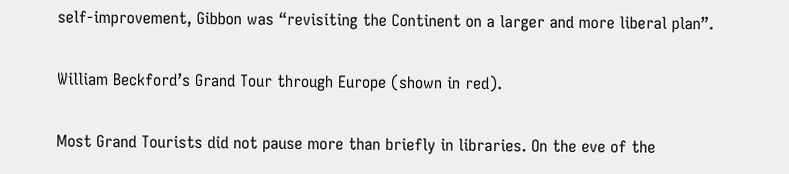self-improvement, Gibbon was “revisiting the Continent on a larger and more liberal plan”.

William Beckford’s Grand Tour through Europe (shown in red).

Most Grand Tourists did not pause more than briefly in libraries. On the eve of the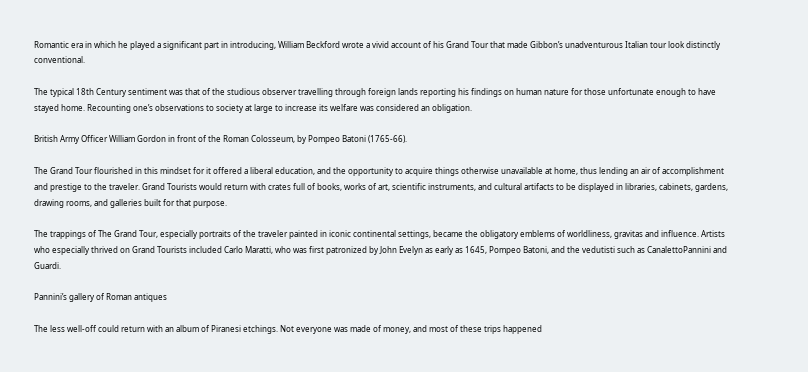Romantic era in which he played a significant part in introducing, William Beckford wrote a vivid account of his Grand Tour that made Gibbon’s unadventurous Italian tour look distinctly conventional.

The typical 18th Century sentiment was that of the studious observer travelling through foreign lands reporting his findings on human nature for those unfortunate enough to have stayed home. Recounting one’s observations to society at large to increase its welfare was considered an obligation.

British Army Officer William Gordon in front of the Roman Colosseum, by Pompeo Batoni (1765-66).

The Grand Tour flourished in this mindset for it offered a liberal education, and the opportunity to acquire things otherwise unavailable at home, thus lending an air of accomplishment and prestige to the traveler. Grand Tourists would return with crates full of books, works of art, scientific instruments, and cultural artifacts to be displayed in libraries, cabinets, gardens, drawing rooms, and galleries built for that purpose.

The trappings of The Grand Tour, especially portraits of the traveler painted in iconic continental settings, became the obligatory emblems of worldliness, gravitas and influence. Artists who especially thrived on Grand Tourists included Carlo Maratti, who was first patronized by John Evelyn as early as 1645, Pompeo Batoni, and the vedutisti such as CanalettoPannini and Guardi.

Pannini’s gallery of Roman antiques

The less well-off could return with an album of Piranesi etchings. Not everyone was made of money, and most of these trips happened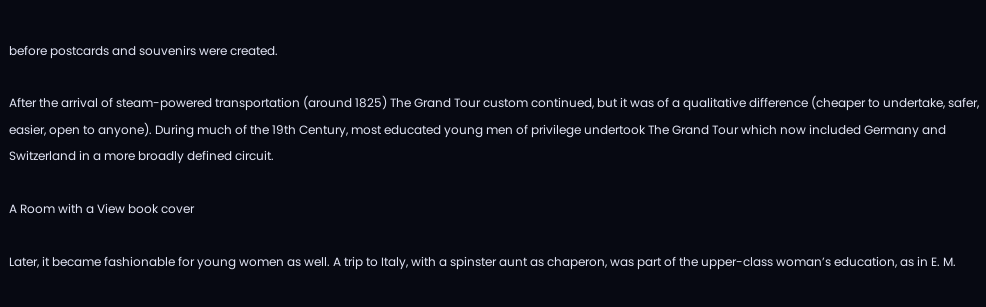before postcards and souvenirs were created.

After the arrival of steam-powered transportation (around 1825) The Grand Tour custom continued, but it was of a qualitative difference (cheaper to undertake, safer, easier, open to anyone). During much of the 19th Century, most educated young men of privilege undertook The Grand Tour which now included Germany and Switzerland in a more broadly defined circuit.

A Room with a View book cover

Later, it became fashionable for young women as well. A trip to Italy, with a spinster aunt as chaperon, was part of the upper-class woman’s education, as in E. M.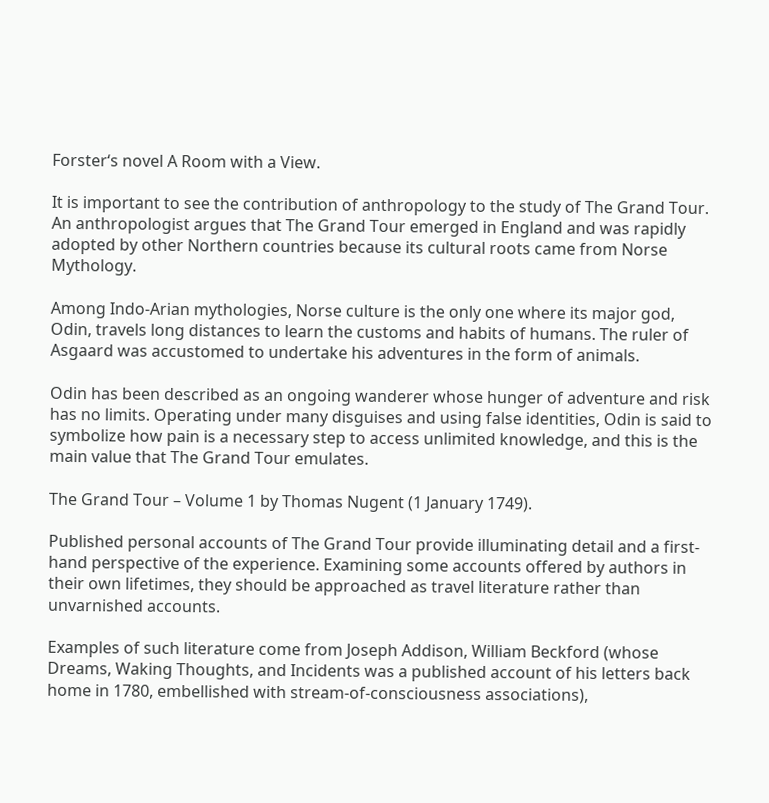Forster‘s novel A Room with a View.

It is important to see the contribution of anthropology to the study of The Grand Tour. An anthropologist argues that The Grand Tour emerged in England and was rapidly adopted by other Northern countries because its cultural roots came from Norse Mythology.

Among Indo-Arian mythologies, Norse culture is the only one where its major god, Odin, travels long distances to learn the customs and habits of humans. The ruler of Asgaard was accustomed to undertake his adventures in the form of animals.

Odin has been described as an ongoing wanderer whose hunger of adventure and risk has no limits. Operating under many disguises and using false identities, Odin is said to symbolize how pain is a necessary step to access unlimited knowledge, and this is the main value that The Grand Tour emulates.

The Grand Tour – Volume 1 by Thomas Nugent (1 January 1749).

Published personal accounts of The Grand Tour provide illuminating detail and a first-hand perspective of the experience. Examining some accounts offered by authors in their own lifetimes, they should be approached as travel literature rather than unvarnished accounts.

Examples of such literature come from Joseph Addison, William Beckford (whose Dreams, Waking Thoughts, and Incidents was a published account of his letters back home in 1780, embellished with stream-of-consciousness associations),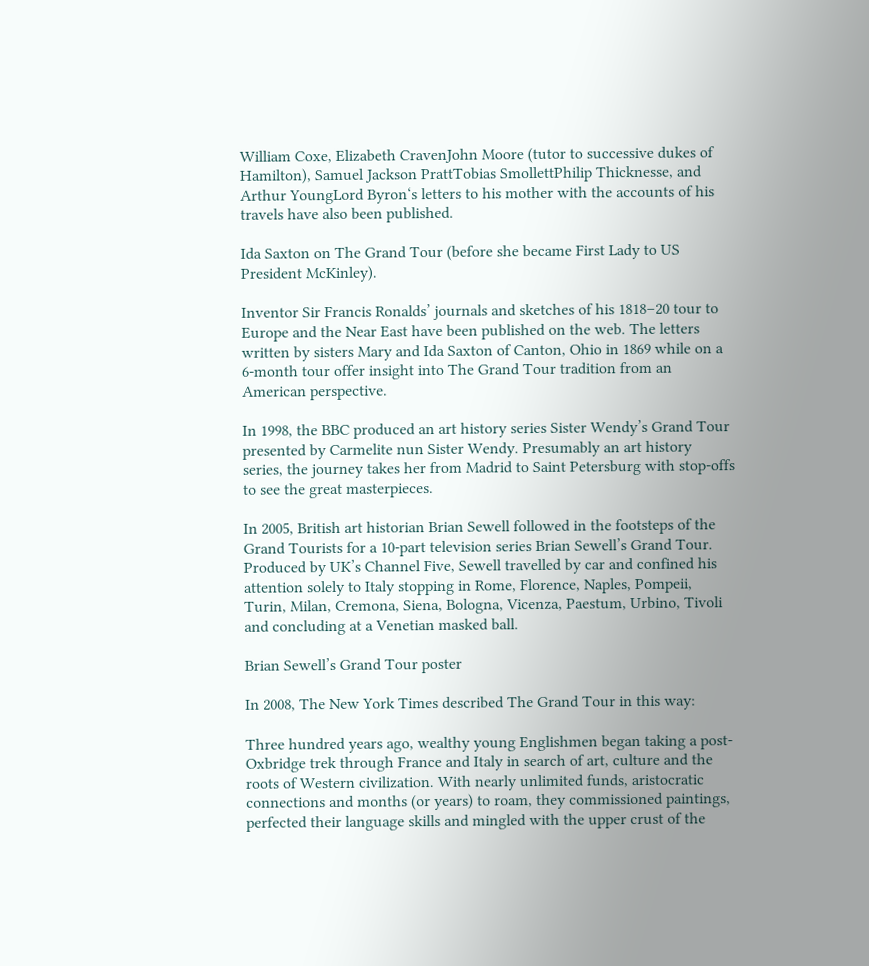William Coxe, Elizabeth CravenJohn Moore (tutor to successive dukes of Hamilton), Samuel Jackson PrattTobias SmollettPhilip Thicknesse, and Arthur YoungLord Byron‘s letters to his mother with the accounts of his travels have also been published.

Ida Saxton on The Grand Tour (before she became First Lady to US President McKinley).

Inventor Sir Francis Ronalds’ journals and sketches of his 1818–20 tour to Europe and the Near East have been published on the web. The letters written by sisters Mary and Ida Saxton of Canton, Ohio in 1869 while on a 6-month tour offer insight into The Grand Tour tradition from an American perspective.

In 1998, the BBC produced an art history series Sister Wendy’s Grand Tour presented by Carmelite nun Sister Wendy. Presumably an art history series, the journey takes her from Madrid to Saint Petersburg with stop-offs to see the great masterpieces.

In 2005, British art historian Brian Sewell followed in the footsteps of the Grand Tourists for a 10-part television series Brian Sewell’s Grand Tour. Produced by UK’s Channel Five, Sewell travelled by car and confined his attention solely to Italy stopping in Rome, Florence, Naples, Pompeii, Turin, Milan, Cremona, Siena, Bologna, Vicenza, Paestum, Urbino, Tivoli and concluding at a Venetian masked ball.

Brian Sewell’s Grand Tour poster

In 2008, The New York Times described The Grand Tour in this way:

Three hundred years ago, wealthy young Englishmen began taking a post-Oxbridge trek through France and Italy in search of art, culture and the roots of Western civilization. With nearly unlimited funds, aristocratic connections and months (or years) to roam, they commissioned paintings, perfected their language skills and mingled with the upper crust of the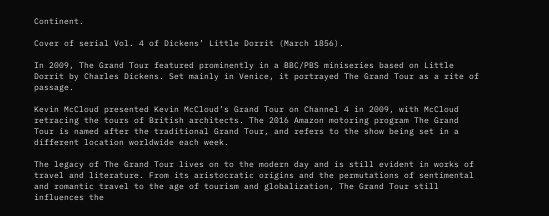Continent.

Cover of serial Vol. 4 of Dickens’ Little Dorrit (March 1856).

In 2009, The Grand Tour featured prominently in a BBC/PBS miniseries based on Little Dorrit by Charles Dickens. Set mainly in Venice, it portrayed The Grand Tour as a rite of passage.

Kevin McCloud presented Kevin McCloud’s Grand Tour on Channel 4 in 2009, with McCloud retracing the tours of British architects. The 2016 Amazon motoring program The Grand Tour is named after the traditional Grand Tour, and refers to the show being set in a different location worldwide each week.

The legacy of The Grand Tour lives on to the modern day and is still evident in works of travel and literature. From its aristocratic origins and the permutations of sentimental and romantic travel to the age of tourism and globalization, The Grand Tour still influences the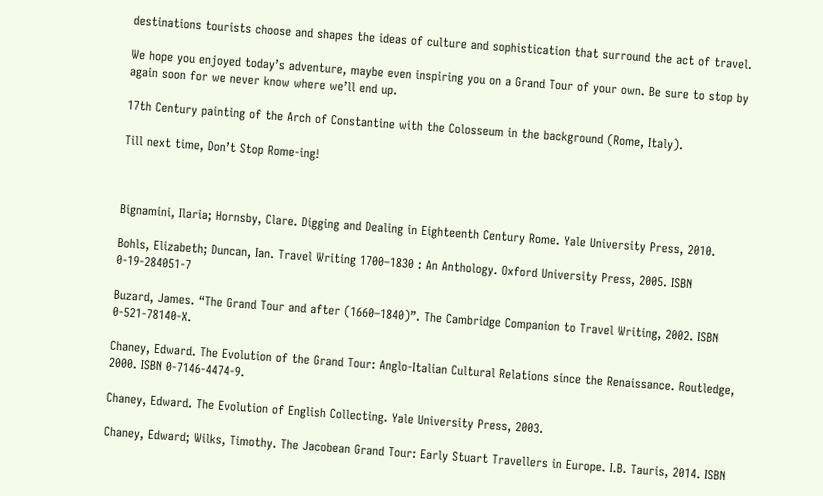destinations tourists choose and shapes the ideas of culture and sophistication that surround the act of travel.

We hope you enjoyed today’s adventure, maybe even inspiring you on a Grand Tour of your own. Be sure to stop by again soon for we never know where we’ll end up.

17th Century painting of the Arch of Constantine with the Colosseum in the background (Rome, Italy).

Till next time, Don’t Stop Rome-ing!



Bignamini, Ilaria; Hornsby, Clare. Digging and Dealing in Eighteenth Century Rome. Yale University Press, 2010.

Bohls, Elizabeth; Duncan, Ian. Travel Writing 1700–1830 : An Anthology. Oxford University Press, 2005. ISBN 0-19-284051-7

Buzard, James. “The Grand Tour and after (1660–1840)”. The Cambridge Companion to Travel Writing, 2002. ISBN 0-521-78140-X.

Chaney, Edward. The Evolution of the Grand Tour: Anglo-Italian Cultural Relations since the Renaissance. Routledge, 2000. ISBN 0-7146-4474-9.

Chaney, Edward. The Evolution of English Collecting. Yale University Press, 2003.

Chaney, Edward; Wilks, Timothy. The Jacobean Grand Tour: Early Stuart Travellers in Europe. I.B. Tauris, 2014. ISBN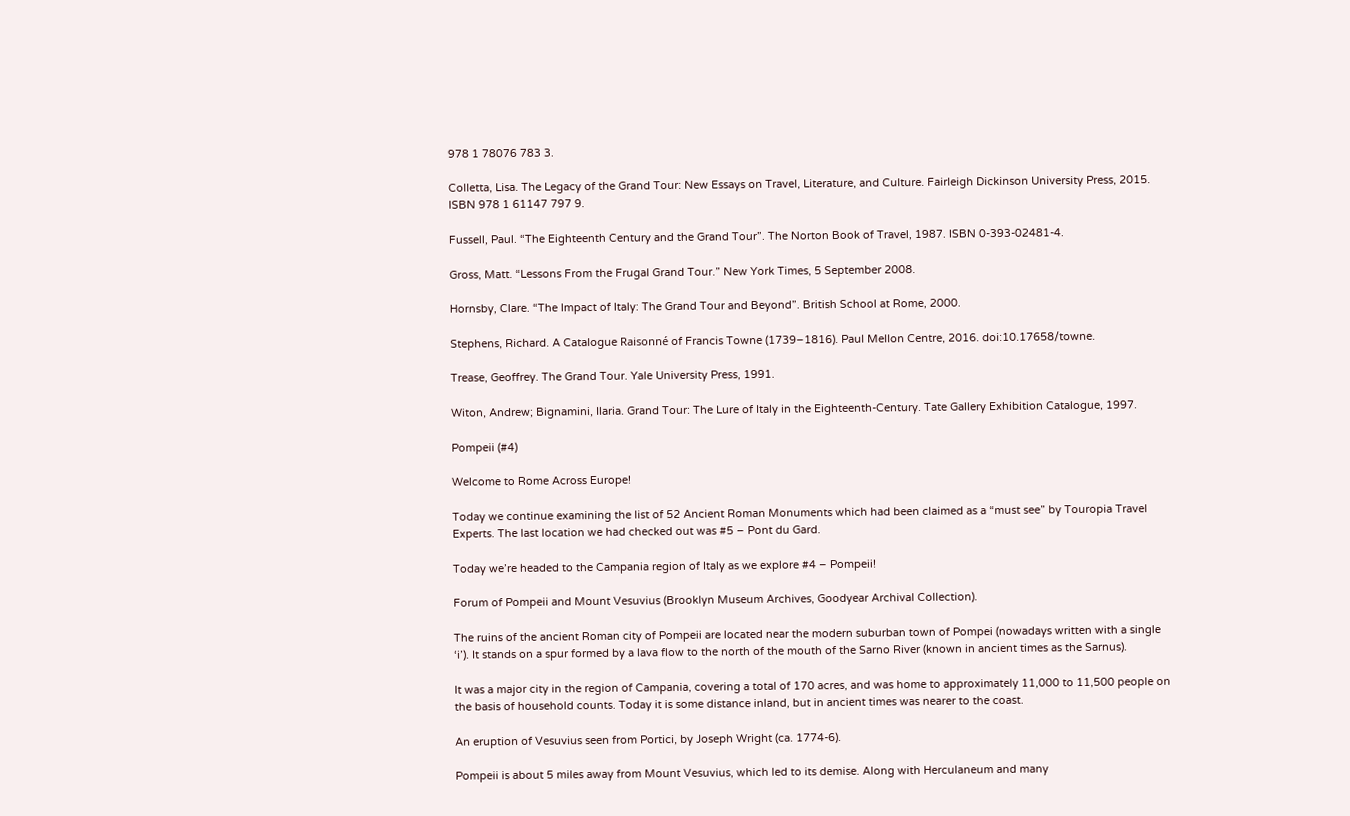978 1 78076 783 3.

Colletta, Lisa. The Legacy of the Grand Tour: New Essays on Travel, Literature, and Culture. Fairleigh Dickinson University Press, 2015. ISBN 978 1 61147 797 9.

Fussell, Paul. “The Eighteenth Century and the Grand Tour”. The Norton Book of Travel, 1987. ISBN 0-393-02481-4.

Gross, Matt. “Lessons From the Frugal Grand Tour.” New York Times, 5 September 2008.

Hornsby, Clare. “The Impact of Italy: The Grand Tour and Beyond”. British School at Rome, 2000.

Stephens, Richard. A Catalogue Raisonné of Francis Towne (1739–1816). Paul Mellon Centre, 2016. doi:10.17658/towne.

Trease, Geoffrey. The Grand Tour. Yale University Press, 1991.

Witon, Andrew; Bignamini, Ilaria. Grand Tour: The Lure of Italy in the Eighteenth-Century. Tate Gallery Exhibition Catalogue, 1997.

Pompeii (#4)

Welcome to Rome Across Europe!

Today we continue examining the list of 52 Ancient Roman Monuments which had been claimed as a “must see” by Touropia Travel Experts. The last location we had checked out was #5 – Pont du Gard.

Today we’re headed to the Campania region of Italy as we explore #4 – Pompeii!

Forum of Pompeii and Mount Vesuvius (Brooklyn Museum Archives, Goodyear Archival Collection).

The ruins of the ancient Roman city of Pompeii are located near the modern suburban town of Pompei (nowadays written with a single ‘i’). It stands on a spur formed by a lava flow to the north of the mouth of the Sarno River (known in ancient times as the Sarnus).

It was a major city in the region of Campania, covering a total of 170 acres, and was home to approximately 11,000 to 11,500 people on the basis of household counts. Today it is some distance inland, but in ancient times was nearer to the coast.

An eruption of Vesuvius seen from Portici, by Joseph Wright (ca. 1774-6).

Pompeii is about 5 miles away from Mount Vesuvius, which led to its demise. Along with Herculaneum and many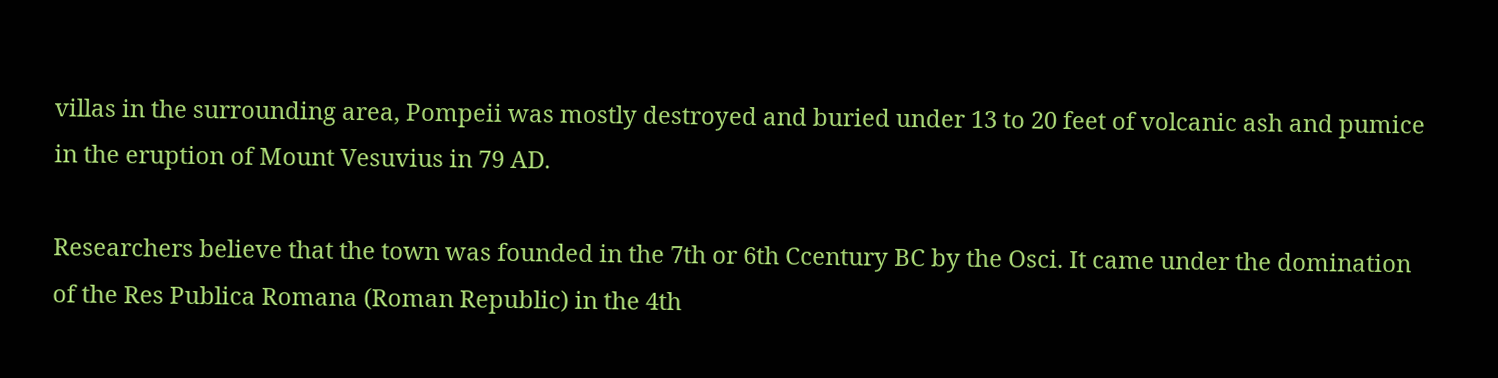villas in the surrounding area, Pompeii was mostly destroyed and buried under 13 to 20 feet of volcanic ash and pumice in the eruption of Mount Vesuvius in 79 AD.

Researchers believe that the town was founded in the 7th or 6th Ccentury BC by the Osci. It came under the domination of the Res Publica Romana (Roman Republic) in the 4th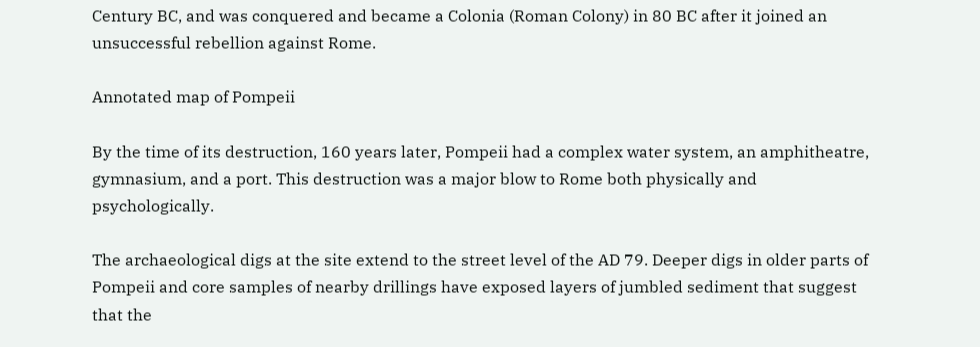Century BC, and was conquered and became a Colonia (Roman Colony) in 80 BC after it joined an unsuccessful rebellion against Rome.

Annotated map of Pompeii

By the time of its destruction, 160 years later, Pompeii had a complex water system, an amphitheatre, gymnasium, and a port. This destruction was a major blow to Rome both physically and psychologically.

The archaeological digs at the site extend to the street level of the AD 79. Deeper digs in older parts of Pompeii and core samples of nearby drillings have exposed layers of jumbled sediment that suggest that the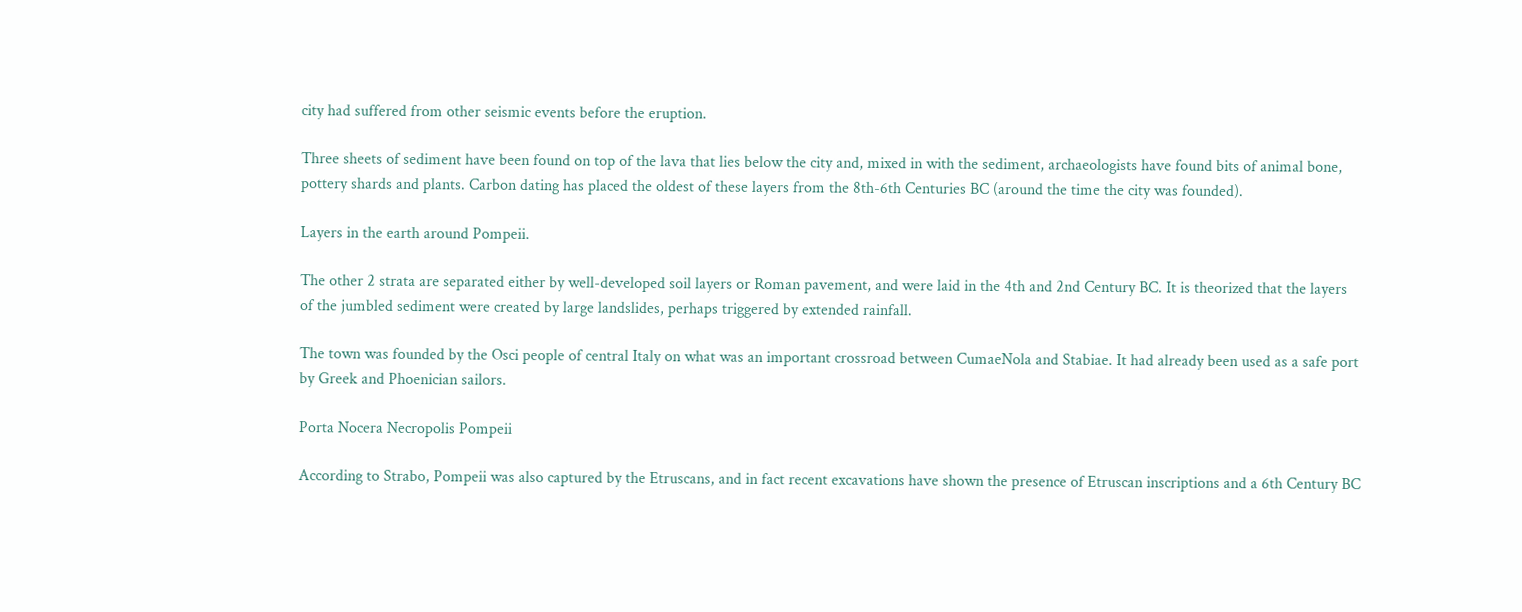city had suffered from other seismic events before the eruption.

Three sheets of sediment have been found on top of the lava that lies below the city and, mixed in with the sediment, archaeologists have found bits of animal bone, pottery shards and plants. Carbon dating has placed the oldest of these layers from the 8th-6th Centuries BC (around the time the city was founded).

Layers in the earth around Pompeii.

The other 2 strata are separated either by well-developed soil layers or Roman pavement, and were laid in the 4th and 2nd Century BC. It is theorized that the layers of the jumbled sediment were created by large landslides, perhaps triggered by extended rainfall.

The town was founded by the Osci people of central Italy on what was an important crossroad between CumaeNola and Stabiae. It had already been used as a safe port by Greek and Phoenician sailors.

Porta Nocera Necropolis Pompeii

According to Strabo, Pompeii was also captured by the Etruscans, and in fact recent excavations have shown the presence of Etruscan inscriptions and a 6th Century BC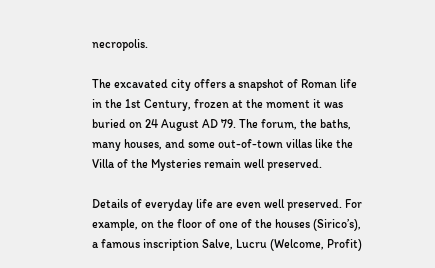necropolis.

The excavated city offers a snapshot of Roman life in the 1st Century, frozen at the moment it was buried on 24 August AD 79. The forum, the baths, many houses, and some out-of-town villas like the Villa of the Mysteries remain well preserved.

Details of everyday life are even well preserved. For example, on the floor of one of the houses (Sirico’s), a famous inscription Salve, Lucru (Welcome, Profit)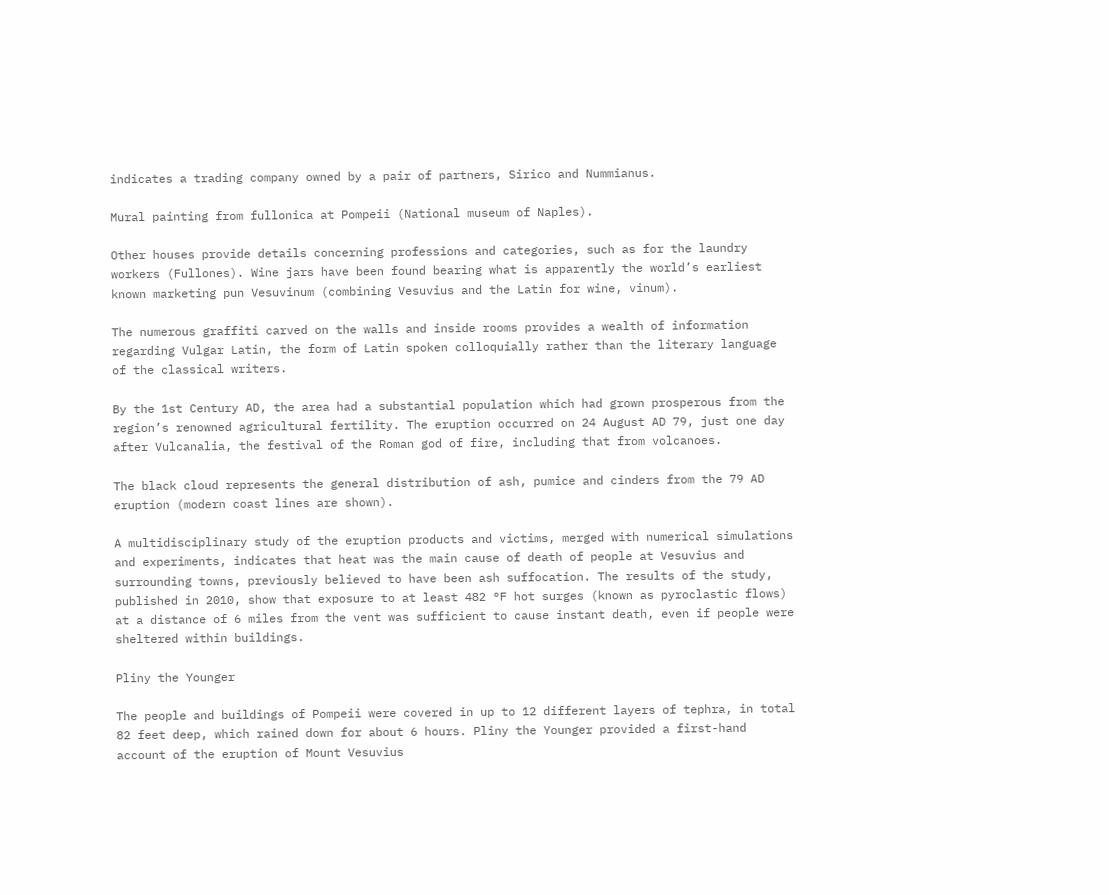indicates a trading company owned by a pair of partners, Sirico and Nummianus.

Mural painting from fullonica at Pompeii (National museum of Naples).

Other houses provide details concerning professions and categories, such as for the laundry workers (Fullones). Wine jars have been found bearing what is apparently the world’s earliest known marketing pun Vesuvinum (combining Vesuvius and the Latin for wine, vinum).

The numerous graffiti carved on the walls and inside rooms provides a wealth of information regarding Vulgar Latin, the form of Latin spoken colloquially rather than the literary language of the classical writers.

By the 1st Century AD, the area had a substantial population which had grown prosperous from the region’s renowned agricultural fertility. The eruption occurred on 24 August AD 79, just one day after Vulcanalia, the festival of the Roman god of fire, including that from volcanoes.

The black cloud represents the general distribution of ash, pumice and cinders from the 79 AD eruption (modern coast lines are shown).

A multidisciplinary study of the eruption products and victims, merged with numerical simulations and experiments, indicates that heat was the main cause of death of people at Vesuvius and surrounding towns, previously believed to have been ash suffocation. The results of the study, published in 2010, show that exposure to at least 482 °F hot surges (known as pyroclastic flows) at a distance of 6 miles from the vent was sufficient to cause instant death, even if people were sheltered within buildings.

Pliny the Younger

The people and buildings of Pompeii were covered in up to 12 different layers of tephra, in total 82 feet deep, which rained down for about 6 hours. Pliny the Younger provided a first-hand account of the eruption of Mount Vesuvius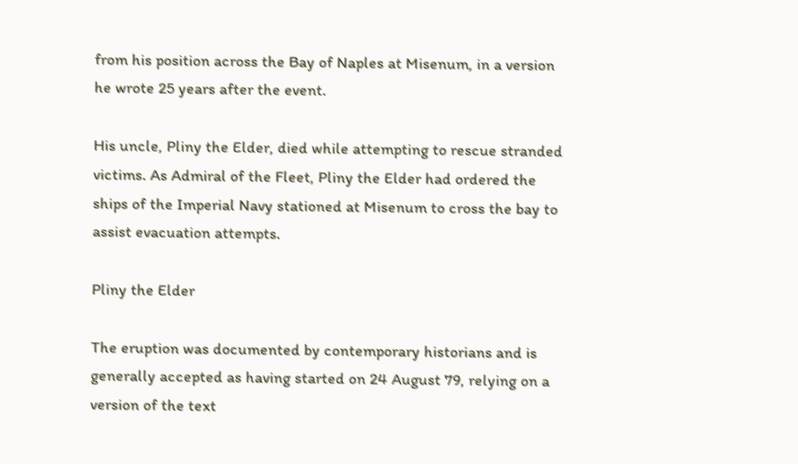from his position across the Bay of Naples at Misenum, in a version he wrote 25 years after the event.

His uncle, Pliny the Elder, died while attempting to rescue stranded victims. As Admiral of the Fleet, Pliny the Elder had ordered the ships of the Imperial Navy stationed at Misenum to cross the bay to assist evacuation attempts.

Pliny the Elder

The eruption was documented by contemporary historians and is generally accepted as having started on 24 August 79, relying on a version of the text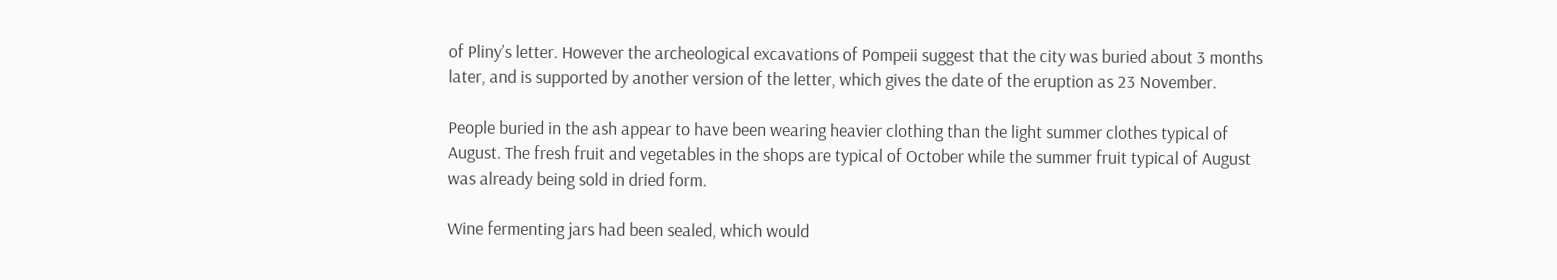of Pliny’s letter. However the archeological excavations of Pompeii suggest that the city was buried about 3 months later, and is supported by another version of the letter, which gives the date of the eruption as 23 November.

People buried in the ash appear to have been wearing heavier clothing than the light summer clothes typical of August. The fresh fruit and vegetables in the shops are typical of October while the summer fruit typical of August was already being sold in dried form.

Wine fermenting jars had been sealed, which would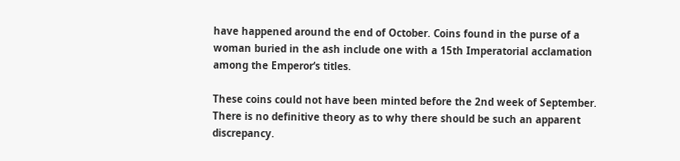have happened around the end of October. Coins found in the purse of a woman buried in the ash include one with a 15th Imperatorial acclamation among the Emperor‘s titles.

These coins could not have been minted before the 2nd week of September. There is no definitive theory as to why there should be such an apparent discrepancy.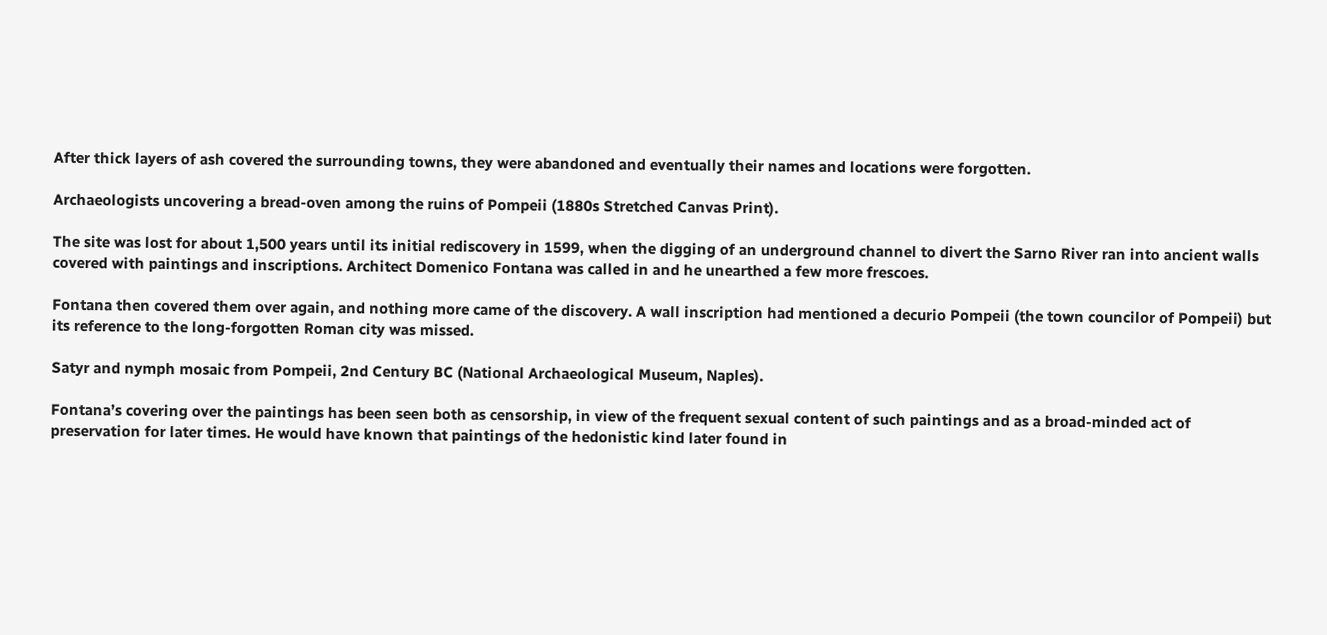After thick layers of ash covered the surrounding towns, they were abandoned and eventually their names and locations were forgotten.

Archaeologists uncovering a bread-oven among the ruins of Pompeii (1880s Stretched Canvas Print).

The site was lost for about 1,500 years until its initial rediscovery in 1599, when the digging of an underground channel to divert the Sarno River ran into ancient walls covered with paintings and inscriptions. Architect Domenico Fontana was called in and he unearthed a few more frescoes.

Fontana then covered them over again, and nothing more came of the discovery. A wall inscription had mentioned a decurio Pompeii (the town councilor of Pompeii) but its reference to the long-forgotten Roman city was missed.

Satyr and nymph mosaic from Pompeii, 2nd Century BC (National Archaeological Museum, Naples).

Fontana’s covering over the paintings has been seen both as censorship, in view of the frequent sexual content of such paintings and as a broad-minded act of preservation for later times. He would have known that paintings of the hedonistic kind later found in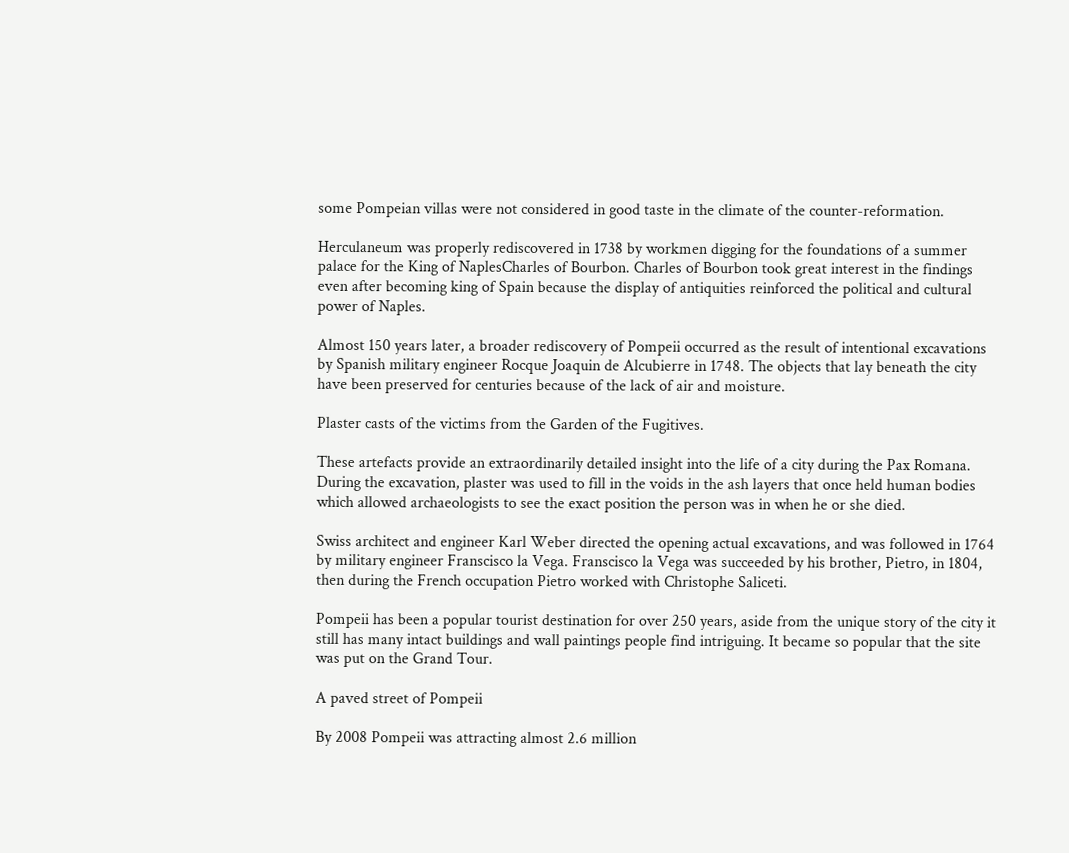some Pompeian villas were not considered in good taste in the climate of the counter-reformation.

Herculaneum was properly rediscovered in 1738 by workmen digging for the foundations of a summer palace for the King of NaplesCharles of Bourbon. Charles of Bourbon took great interest in the findings even after becoming king of Spain because the display of antiquities reinforced the political and cultural power of Naples.

Almost 150 years later, a broader rediscovery of Pompeii occurred as the result of intentional excavations by Spanish military engineer Rocque Joaquin de Alcubierre in 1748. The objects that lay beneath the city have been preserved for centuries because of the lack of air and moisture.

Plaster casts of the victims from the Garden of the Fugitives.

These artefacts provide an extraordinarily detailed insight into the life of a city during the Pax Romana. During the excavation, plaster was used to fill in the voids in the ash layers that once held human bodies which allowed archaeologists to see the exact position the person was in when he or she died.

Swiss architect and engineer Karl Weber directed the opening actual excavations, and was followed in 1764 by military engineer Franscisco la Vega. Franscisco la Vega was succeeded by his brother, Pietro, in 1804, then during the French occupation Pietro worked with Christophe Saliceti.

Pompeii has been a popular tourist destination for over 250 years, aside from the unique story of the city it still has many intact buildings and wall paintings people find intriguing. It became so popular that the site was put on the Grand Tour.

A paved street of Pompeii

By 2008 Pompeii was attracting almost 2.6 million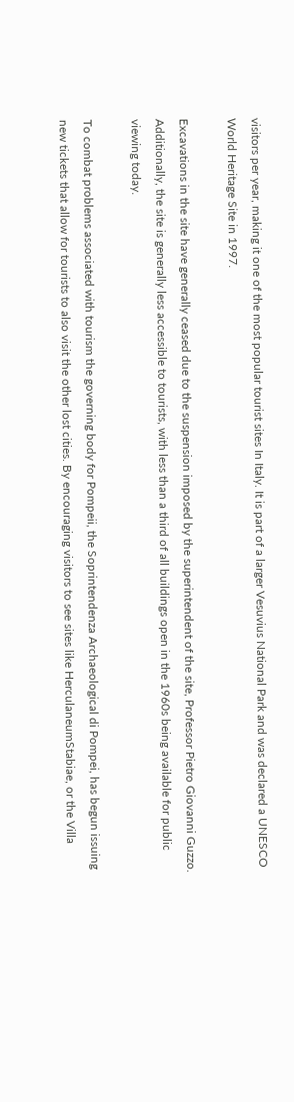visitors per year, making it one of the most popular tourist sites In Italy. It is part of a larger Vesuvius National Park and was declared a UNESCO World Heritage Site in 1997.

Excavations in the site have generally ceased due to the suspension imposed by the superintendent of the site, Professor Pietro Giovanni Guzzo. Additionally, the site is generally less accessible to tourists, with less than a third of all buildings open in the 1960s being available for public viewing today.

To combat problems associated with tourism the governing body for Pompeii, the Soprintendenza Archaeological di Pompei, has begun issuing new tickets that allow for tourists to also visit the other lost cities. By encouraging visitors to see sites like HerculaneumStabiae, or the Villa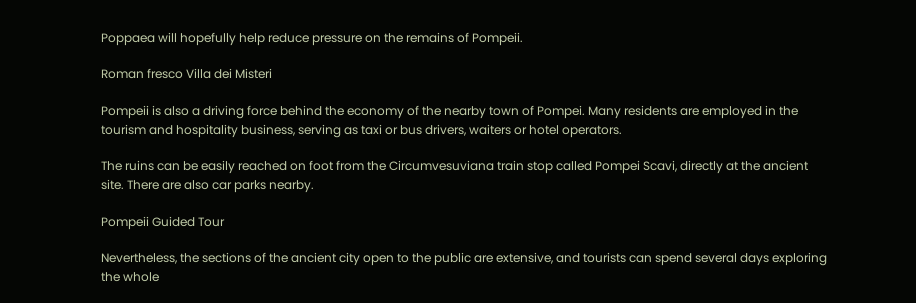Poppaea will hopefully help reduce pressure on the remains of Pompeii.

Roman fresco Villa dei Misteri

Pompeii is also a driving force behind the economy of the nearby town of Pompei. Many residents are employed in the tourism and hospitality business, serving as taxi or bus drivers, waiters or hotel operators.

The ruins can be easily reached on foot from the Circumvesuviana train stop called Pompei Scavi, directly at the ancient site. There are also car parks nearby.

Pompeii Guided Tour

Nevertheless, the sections of the ancient city open to the public are extensive, and tourists can spend several days exploring the whole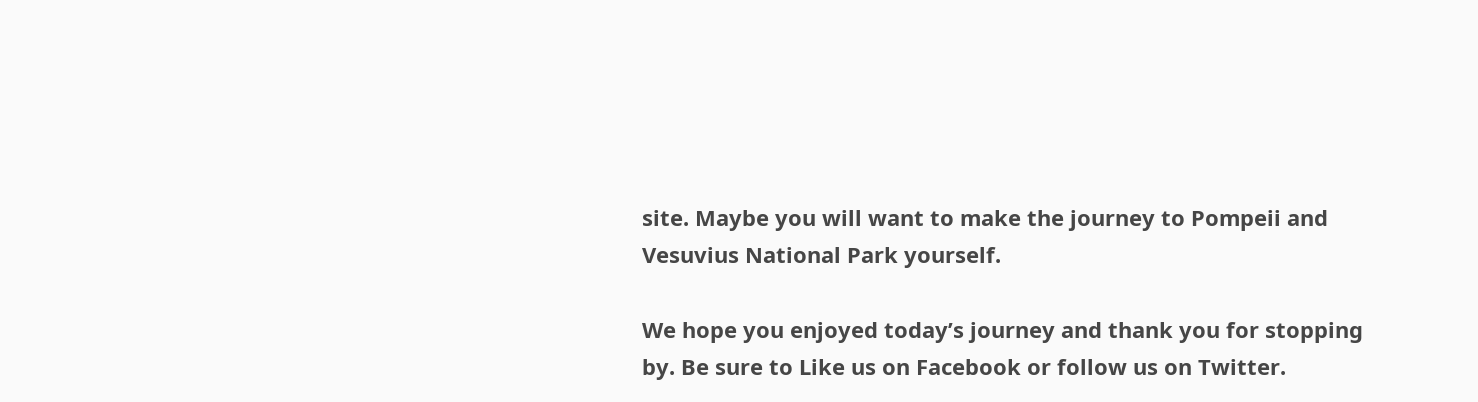site. Maybe you will want to make the journey to Pompeii and Vesuvius National Park yourself.

We hope you enjoyed today’s journey and thank you for stopping by. Be sure to Like us on Facebook or follow us on Twitter.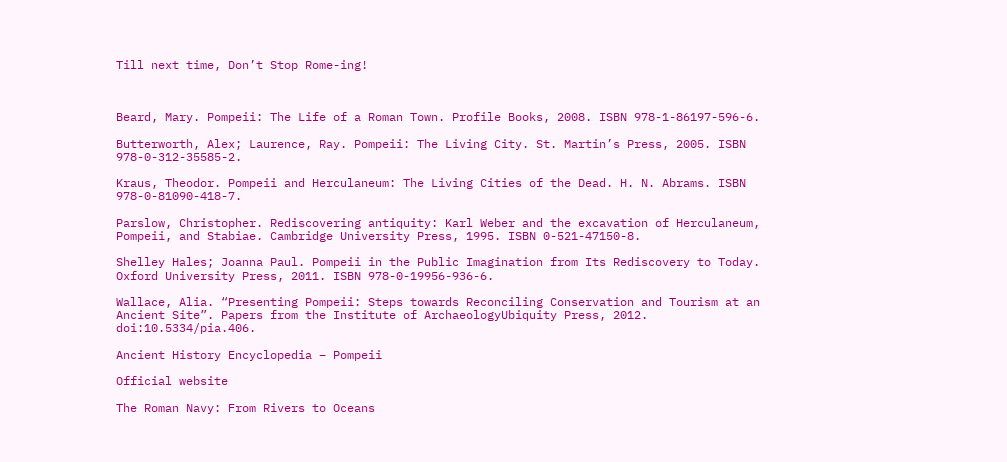Till next time, Don’t Stop Rome-ing!



Beard, Mary. Pompeii: The Life of a Roman Town. Profile Books, 2008. ISBN 978-1-86197-596-6.

Butterworth, Alex; Laurence, Ray. Pompeii: The Living City. St. Martin’s Press, 2005. ISBN 978-0-312-35585-2.

Kraus, Theodor. Pompeii and Herculaneum: The Living Cities of the Dead. H. N. Abrams. ISBN 978-0-81090-418-7.

Parslow, Christopher. Rediscovering antiquity: Karl Weber and the excavation of Herculaneum, Pompeii, and Stabiae. Cambridge University Press, 1995. ISBN 0-521-47150-8.

Shelley Hales; Joanna Paul. Pompeii in the Public Imagination from Its Rediscovery to Today. Oxford University Press, 2011. ISBN 978-0-19956-936-6.

Wallace, Alia. “Presenting Pompeii: Steps towards Reconciling Conservation and Tourism at an Ancient Site”. Papers from the Institute of ArchaeologyUbiquity Press, 2012. doi:10.5334/pia.406.

Ancient History Encyclopedia – Pompeii

Official website

The Roman Navy: From Rivers to Oceans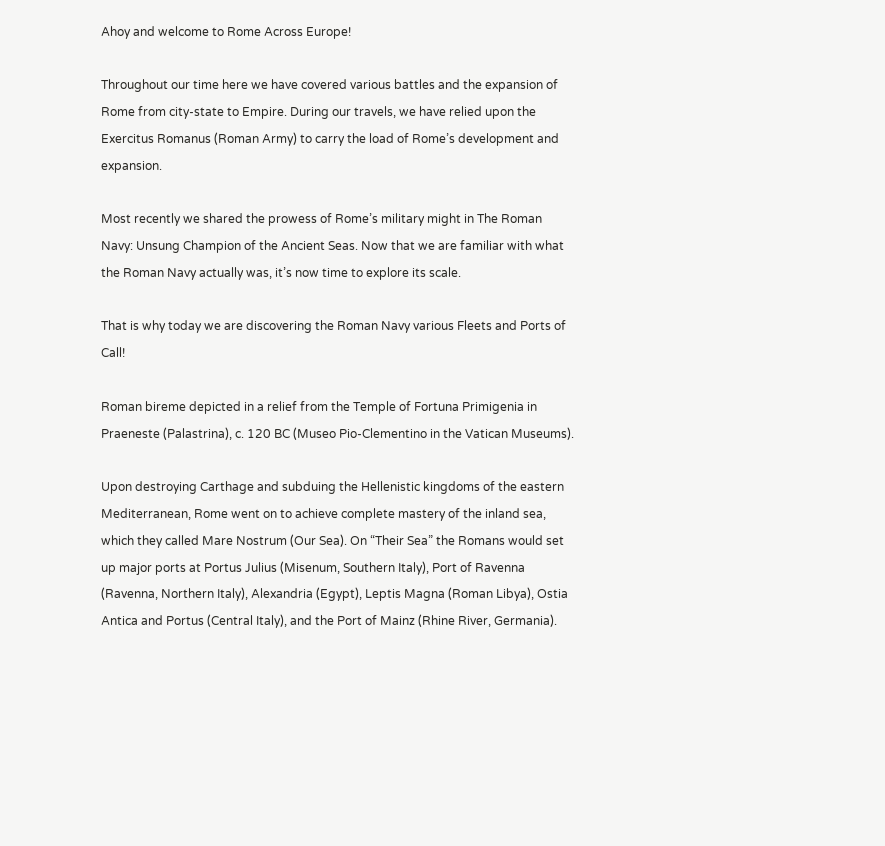Ahoy and welcome to Rome Across Europe!

Throughout our time here we have covered various battles and the expansion of Rome from city-state to Empire. During our travels, we have relied upon the Exercitus Romanus (Roman Army) to carry the load of Rome’s development and expansion.

Most recently we shared the prowess of Rome’s military might in The Roman Navy: Unsung Champion of the Ancient Seas. Now that we are familiar with what the Roman Navy actually was, it’s now time to explore its scale.

That is why today we are discovering the Roman Navy various Fleets and Ports of Call!

Roman bireme depicted in a relief from the Temple of Fortuna Primigenia in Praeneste (Palastrina), c. 120 BC (Museo Pio-Clementino in the Vatican Museums).

Upon destroying Carthage and subduing the Hellenistic kingdoms of the eastern Mediterranean, Rome went on to achieve complete mastery of the inland sea, which they called Mare Nostrum (Our Sea). On “Their Sea” the Romans would set up major ports at Portus Julius (Misenum, Southern Italy), Port of Ravenna (Ravenna, Northern Italy), Alexandria (Egypt), Leptis Magna (Roman Libya), Ostia Antica and Portus (Central Italy), and the Port of Mainz (Rhine River, Germania).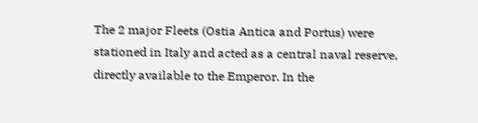The 2 major Fleets (Ostia Antica and Portus) were stationed in Italy and acted as a central naval reserve, directly available to the Emperor. In the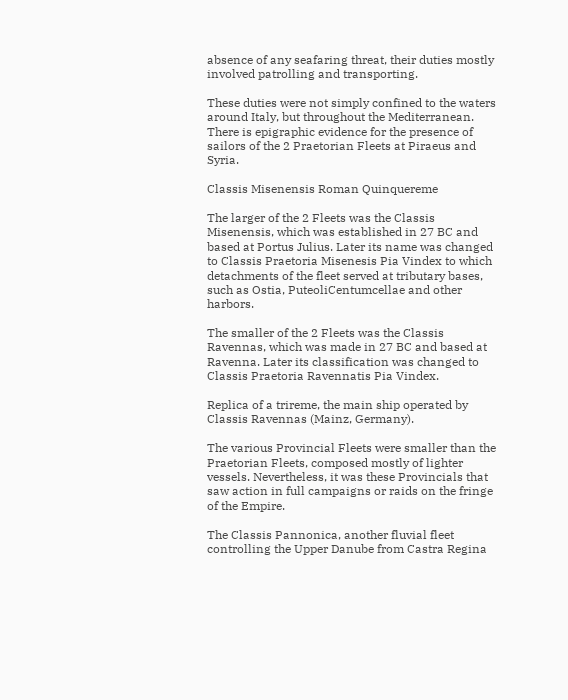absence of any seafaring threat, their duties mostly involved patrolling and transporting.

These duties were not simply confined to the waters around Italy, but throughout the Mediterranean. There is epigraphic evidence for the presence of sailors of the 2 Praetorian Fleets at Piraeus and Syria.

Classis Misenensis Roman Quinquereme

The larger of the 2 Fleets was the Classis Misenensis, which was established in 27 BC and based at Portus Julius. Later its name was changed to Classis Praetoria Misenesis Pia Vindex to which detachments of the fleet served at tributary bases, such as Ostia, PuteoliCentumcellae and other harbors.

The smaller of the 2 Fleets was the Classis Ravennas, which was made in 27 BC and based at Ravenna. Later its classification was changed to Classis Praetoria Ravennatis Pia Vindex.

Replica of a trireme, the main ship operated by Classis Ravennas (Mainz, Germany).

The various Provincial Fleets were smaller than the Praetorian Fleets, composed mostly of lighter vessels. Nevertheless, it was these Provincials that saw action in full campaigns or raids on the fringe of the Empire.

The Classis Pannonica, another fluvial fleet controlling the Upper Danube from Castra Regina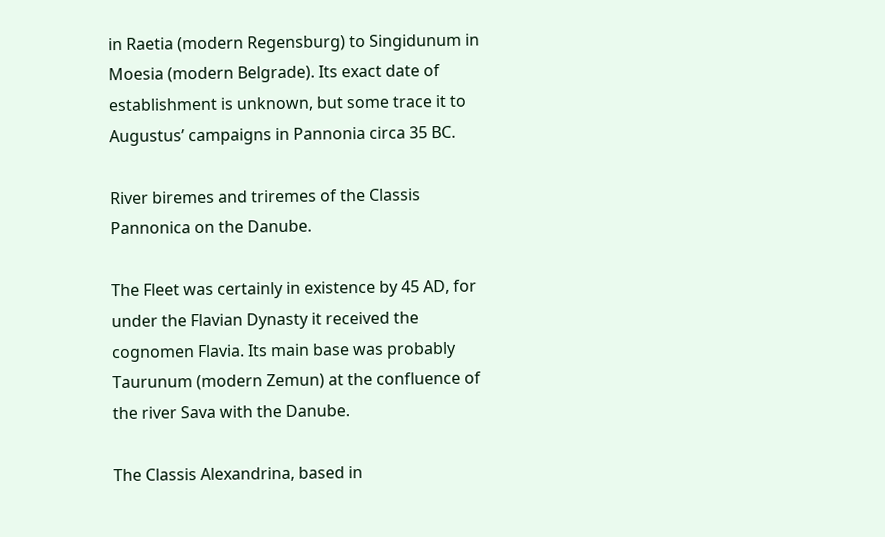in Raetia (modern Regensburg) to Singidunum in Moesia (modern Belgrade). Its exact date of establishment is unknown, but some trace it to Augustus’ campaigns in Pannonia circa 35 BC.

River biremes and triremes of the Classis Pannonica on the Danube.

The Fleet was certainly in existence by 45 AD, for under the Flavian Dynasty it received the cognomen Flavia. Its main base was probably Taurunum (modern Zemun) at the confluence of the river Sava with the Danube.

The Classis Alexandrina, based in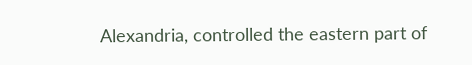Alexandria, controlled the eastern part of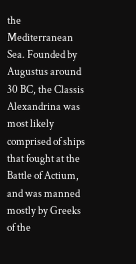the Mediterranean Sea. Founded by Augustus around 30 BC, the Classis Alexandrina was most likely comprised of ships that fought at the Battle of Actium, and was manned mostly by Greeks of the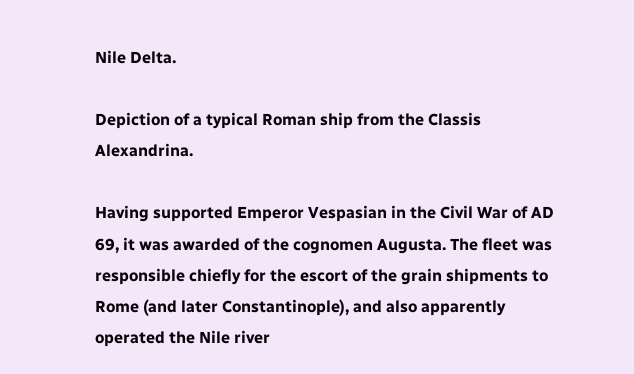Nile Delta.

Depiction of a typical Roman ship from the Classis Alexandrina.

Having supported Emperor Vespasian in the Civil War of AD 69, it was awarded of the cognomen Augusta. The fleet was responsible chiefly for the escort of the grain shipments to Rome (and later Constantinople), and also apparently operated the Nile river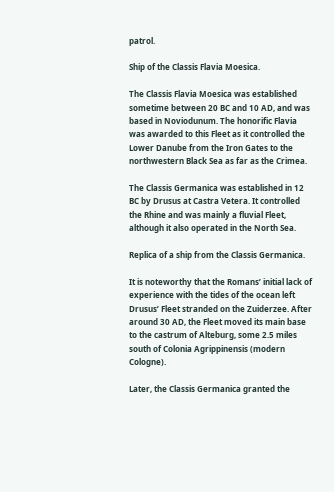patrol.

Ship of the Classis Flavia Moesica.

The Classis Flavia Moesica was established sometime between 20 BC and 10 AD, and was based in Noviodunum. The honorific Flavia was awarded to this Fleet as it controlled the Lower Danube from the Iron Gates to the northwestern Black Sea as far as the Crimea.

The Classis Germanica was established in 12 BC by Drusus at Castra Vetera. It controlled the Rhine and was mainly a fluvial Fleet, although it also operated in the North Sea.

Replica of a ship from the Classis Germanica.

It is noteworthy that the Romans’ initial lack of experience with the tides of the ocean left Drusus’ Fleet stranded on the Zuiderzee. After around 30 AD, the Fleet moved its main base to the castrum of Alteburg, some 2.5 miles south of Colonia Agrippinensis (modern Cologne).

Later, the Classis Germanica granted the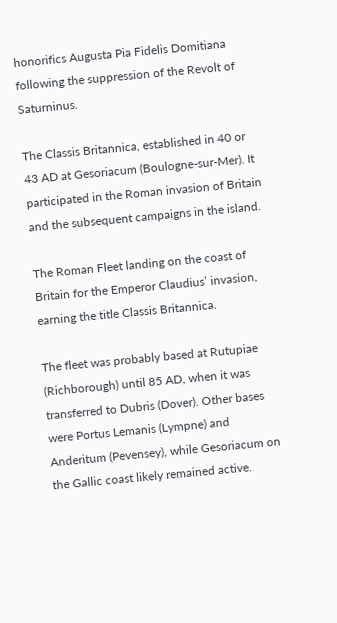honorifics Augusta Pia Fidelis Domitiana following the suppression of the Revolt of Saturninus.

The Classis Britannica, established in 40 or 43 AD at Gesoriacum (Boulogne-sur-Mer). It participated in the Roman invasion of Britain and the subsequent campaigns in the island.

The Roman Fleet landing on the coast of Britain for the Emperor Claudius’ invasion, earning the title Classis Britannica.

The fleet was probably based at Rutupiae (Richborough) until 85 AD, when it was transferred to Dubris (Dover). Other bases were Portus Lemanis (Lympne) and Anderitum (Pevensey), while Gesoriacum on the Gallic coast likely remained active.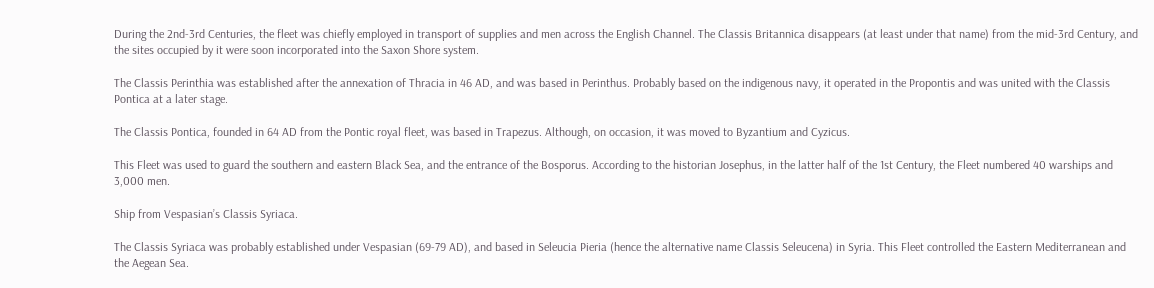During the 2nd-3rd Centuries, the fleet was chiefly employed in transport of supplies and men across the English Channel. The Classis Britannica disappears (at least under that name) from the mid-3rd Century, and the sites occupied by it were soon incorporated into the Saxon Shore system.

The Classis Perinthia was established after the annexation of Thracia in 46 AD, and was based in Perinthus. Probably based on the indigenous navy, it operated in the Propontis and was united with the Classis Pontica at a later stage.

The Classis Pontica, founded in 64 AD from the Pontic royal fleet, was based in Trapezus. Although, on occasion, it was moved to Byzantium and Cyzicus.

This Fleet was used to guard the southern and eastern Black Sea, and the entrance of the Bosporus. According to the historian Josephus, in the latter half of the 1st Century, the Fleet numbered 40 warships and 3,000 men.

Ship from Vespasian’s Classis Syriaca.

The Classis Syriaca was probably established under Vespasian (69-79 AD), and based in Seleucia Pieria (hence the alternative name Classis Seleucena) in Syria. This Fleet controlled the Eastern Mediterranean and the Aegean Sea.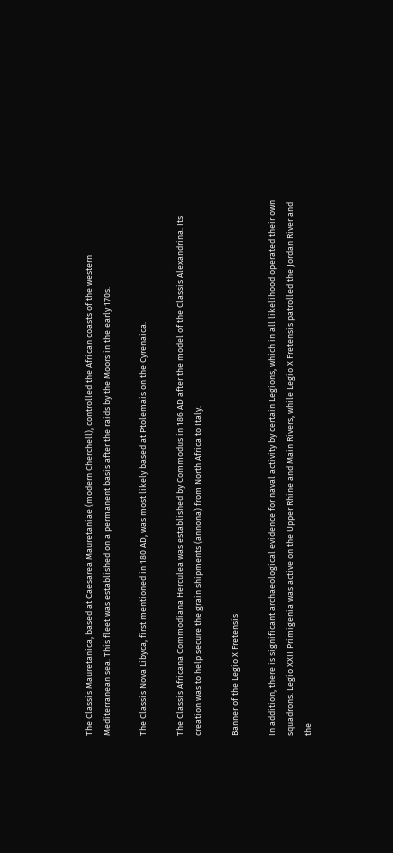The Classis Mauretanica, based at Caesarea Mauretaniae (modern Cherchell), controlled the African coasts of the western Mediterranean sea. This fleet was established on a permanent basis after the raids by the Moors in the early 170s.

The Classis Nova Libyca, first mentioned in 180 AD, was most likely based at Ptolemais on the Cyrenaica.

The Classis Africana Commodiana Herculea was established by Commodus in 186 AD after the model of the Classis Alexandrina. Its creation was to help secure the grain shipments (annona) from North Africa to Italy.

Banner of the Legio X Fretensis

In addition, there is significant archaeological evidence for naval activity by certain Legions, which in all likelihood operated their own squadrons. Legio XXII Primigenia was active on the Upper Rhine and Main Rivers, while Legio X Fretensis patrolled the Jordan River and the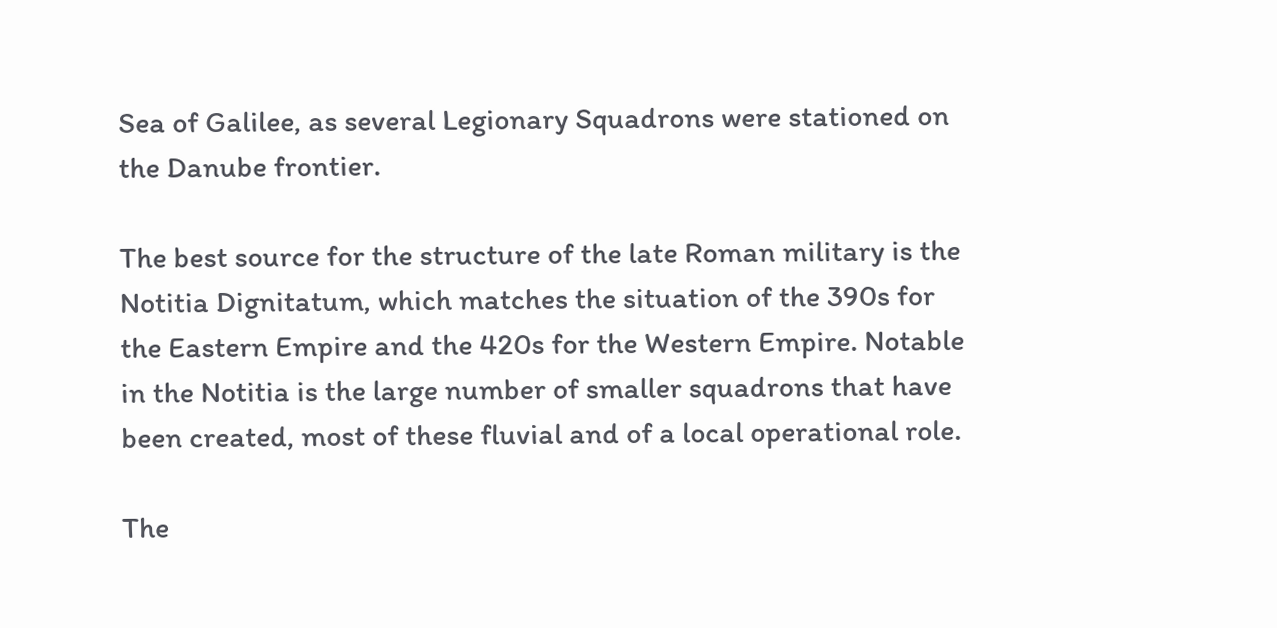Sea of Galilee, as several Legionary Squadrons were stationed on the Danube frontier.

The best source for the structure of the late Roman military is the Notitia Dignitatum, which matches the situation of the 390s for the Eastern Empire and the 420s for the Western Empire. Notable in the Notitia is the large number of smaller squadrons that have been created, most of these fluvial and of a local operational role.

The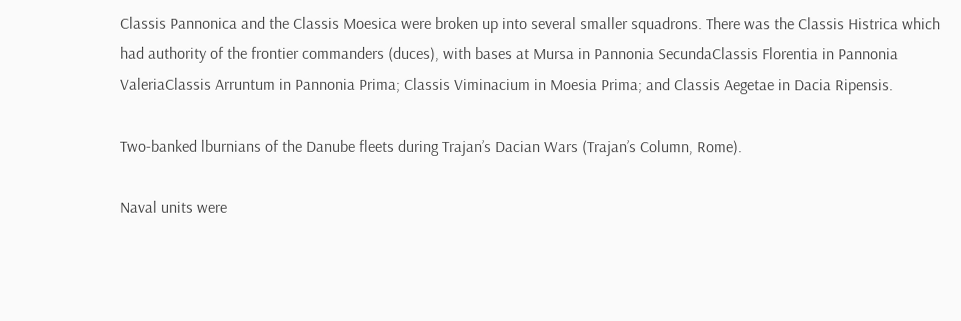Classis Pannonica and the Classis Moesica were broken up into several smaller squadrons. There was the Classis Histrica which had authority of the frontier commanders (duces), with bases at Mursa in Pannonia SecundaClassis Florentia in Pannonia ValeriaClassis Arruntum in Pannonia Prima; Classis Viminacium in Moesia Prima; and Classis Aegetae in Dacia Ripensis.

Two-banked lburnians of the Danube fleets during Trajan’s Dacian Wars (Trajan’s Column, Rome).

Naval units were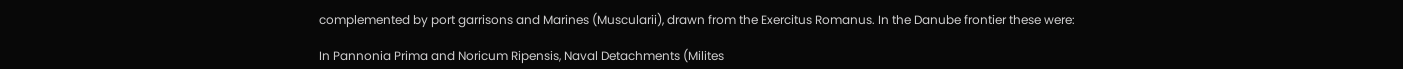complemented by port garrisons and Marines (Muscularii), drawn from the Exercitus Romanus. In the Danube frontier these were:

In Pannonia Prima and Noricum Ripensis, Naval Detachments (Milites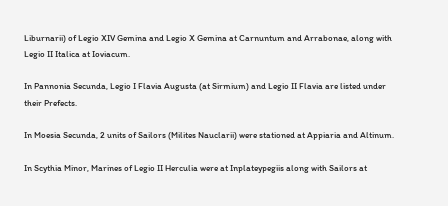Liburnarii) of Legio XIV Gemina and Legio X Gemina at Carnuntum and Arrabonae, along with Legio II Italica at Ioviacum.

In Pannonia Secunda, Legio I Flavia Augusta (at Sirmium) and Legio II Flavia are listed under their Prefects.

In Moesia Secunda, 2 units of Sailors (Milites Nauclarii) were stationed at Appiaria and Altinum.

In Scythia Minor, Marines of Legio II Herculia were at Inplateypegiis along with Sailors at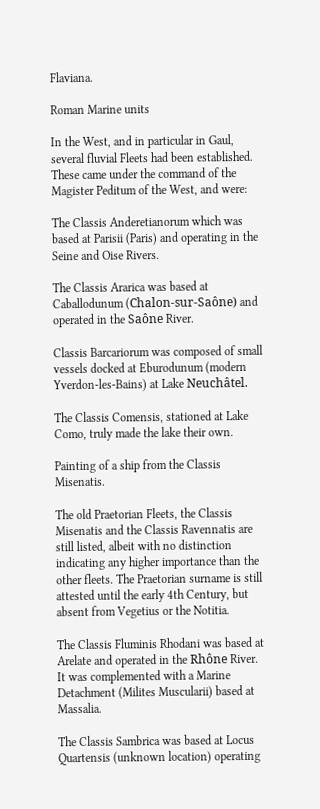Flaviana.

Roman Marine units

In the West, and in particular in Gaul, several fluvial Fleets had been established. These came under the command of the Magister Peditum of the West, and were:

The Classis Anderetianorum which was based at Parisii (Paris) and operating in the Seine and Oise Rivers.

The Classis Ararica was based at Caballodunum (Chalon-sur-Saône) and operated in the Saône River.

Classis Barcariorum was composed of small vessels docked at Eburodunum (modern Yverdon-les-Bains) at Lake Neuchâtel.

The Classis Comensis, stationed at Lake Como, truly made the lake their own.

Painting of a ship from the Classis Misenatis.

The old Praetorian Fleets, the Classis Misenatis and the Classis Ravennatis are still listed, albeit with no distinction indicating any higher importance than the other fleets. The Praetorian surname is still attested until the early 4th Century, but absent from Vegetius or the Notitia.

The Classis Fluminis Rhodani was based at Arelate and operated in the Rhône River. It was complemented with a Marine Detachment (Milites Muscularii) based at Massalia.

The Classis Sambrica was based at Locus Quartensis (unknown location) operating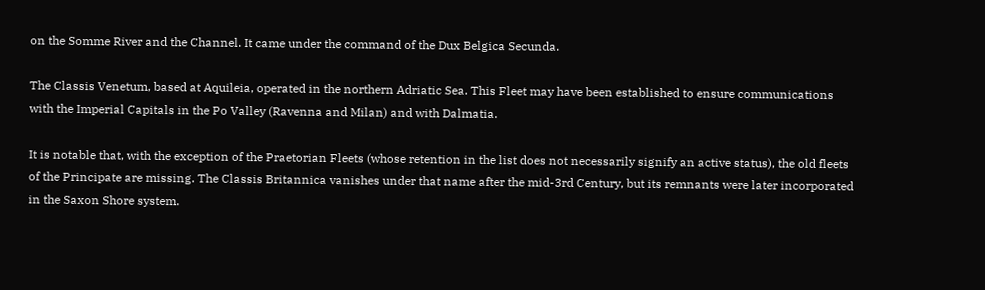on the Somme River and the Channel. It came under the command of the Dux Belgica Secunda.

The Classis Venetum, based at Aquileia, operated in the northern Adriatic Sea. This Fleet may have been established to ensure communications with the Imperial Capitals in the Po Valley (Ravenna and Milan) and with Dalmatia.

It is notable that, with the exception of the Praetorian Fleets (whose retention in the list does not necessarily signify an active status), the old fleets of the Principate are missing. The Classis Britannica vanishes under that name after the mid-3rd Century, but its remnants were later incorporated in the Saxon Shore system.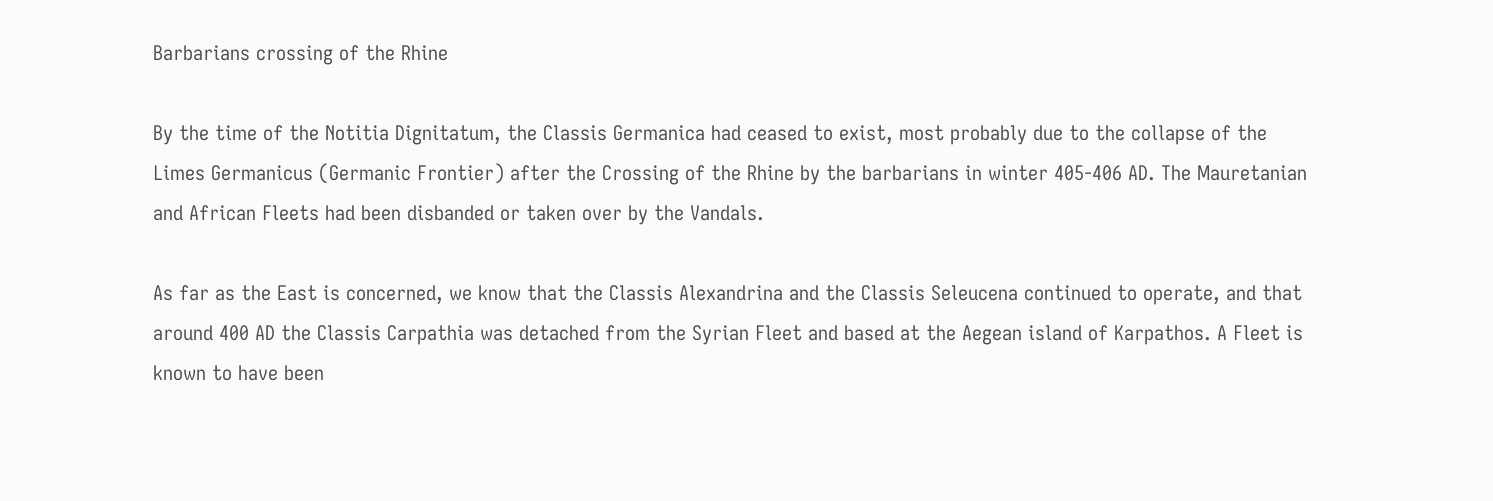Barbarians crossing of the Rhine

By the time of the Notitia Dignitatum, the Classis Germanica had ceased to exist, most probably due to the collapse of the Limes Germanicus (Germanic Frontier) after the Crossing of the Rhine by the barbarians in winter 405-406 AD. The Mauretanian and African Fleets had been disbanded or taken over by the Vandals.

As far as the East is concerned, we know that the Classis Alexandrina and the Classis Seleucena continued to operate, and that around 400 AD the Classis Carpathia was detached from the Syrian Fleet and based at the Aegean island of Karpathos. A Fleet is known to have been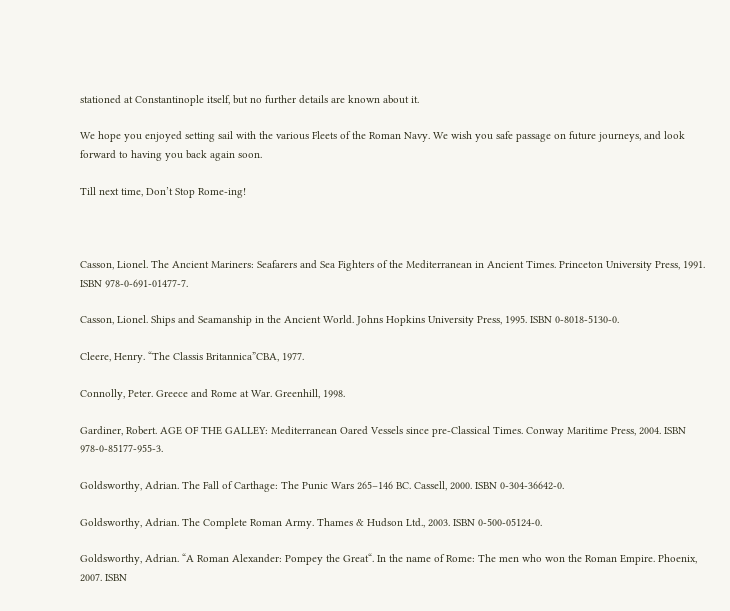stationed at Constantinople itself, but no further details are known about it.

We hope you enjoyed setting sail with the various Fleets of the Roman Navy. We wish you safe passage on future journeys, and look forward to having you back again soon.

Till next time, Don’t Stop Rome-ing!



Casson, Lionel. The Ancient Mariners: Seafarers and Sea Fighters of the Mediterranean in Ancient Times. Princeton University Press, 1991. ISBN 978-0-691-01477-7.

Casson, Lionel. Ships and Seamanship in the Ancient World. Johns Hopkins University Press, 1995. ISBN 0-8018-5130-0.

Cleere, Henry. “The Classis Britannica”CBA, 1977.

Connolly, Peter. Greece and Rome at War. Greenhill, 1998.

Gardiner, Robert. AGE OF THE GALLEY: Mediterranean Oared Vessels since pre-Classical Times. Conway Maritime Press, 2004. ISBN 978-0-85177-955-3.

Goldsworthy, Adrian. The Fall of Carthage: The Punic Wars 265–146 BC. Cassell, 2000. ISBN 0-304-36642-0.

Goldsworthy, Adrian. The Complete Roman Army. Thames & Hudson Ltd., 2003. ISBN 0-500-05124-0.

Goldsworthy, Adrian. “A Roman Alexander: Pompey the Great“. In the name of Rome: The men who won the Roman Empire. Phoenix, 2007. ISBN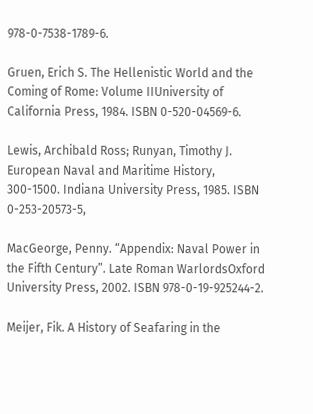978-0-7538-1789-6.

Gruen, Erich S. The Hellenistic World and the Coming of Rome: Volume IIUniversity of California Press, 1984. ISBN 0-520-04569-6.

Lewis, Archibald Ross; Runyan, Timothy J. European Naval and Maritime History, 300-1500. Indiana University Press, 1985. ISBN 0-253-20573-5,

MacGeorge, Penny. “Appendix: Naval Power in the Fifth Century”. Late Roman WarlordsOxford University Press, 2002. ISBN 978-0-19-925244-2.

Meijer, Fik. A History of Seafaring in the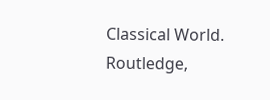Classical World. Routledge,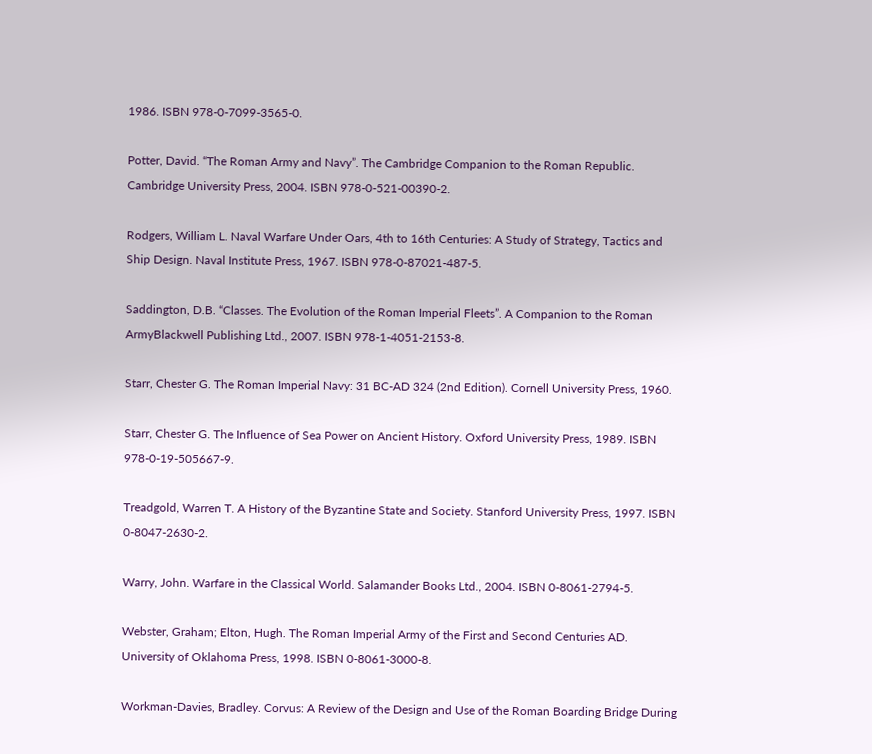1986. ISBN 978-0-7099-3565-0.

Potter, David. “The Roman Army and Navy”. The Cambridge Companion to the Roman Republic. Cambridge University Press, 2004. ISBN 978-0-521-00390-2.

Rodgers, William L. Naval Warfare Under Oars, 4th to 16th Centuries: A Study of Strategy, Tactics and Ship Design. Naval Institute Press, 1967. ISBN 978-0-87021-487-5.

Saddington, D.B. “Classes. The Evolution of the Roman Imperial Fleets”. A Companion to the Roman ArmyBlackwell Publishing Ltd., 2007. ISBN 978-1-4051-2153-8.

Starr, Chester G. The Roman Imperial Navy: 31 BC-AD 324 (2nd Edition). Cornell University Press, 1960.

Starr, Chester G. The Influence of Sea Power on Ancient History. Oxford University Press, 1989. ISBN 978-0-19-505667-9.

Treadgold, Warren T. A History of the Byzantine State and Society. Stanford University Press, 1997. ISBN 0-8047-2630-2.

Warry, John. Warfare in the Classical World. Salamander Books Ltd., 2004. ISBN 0-8061-2794-5.

Webster, Graham; Elton, Hugh. The Roman Imperial Army of the First and Second Centuries AD. University of Oklahoma Press, 1998. ISBN 0-8061-3000-8.

Workman-Davies, Bradley. Corvus: A Review of the Design and Use of the Roman Boarding Bridge During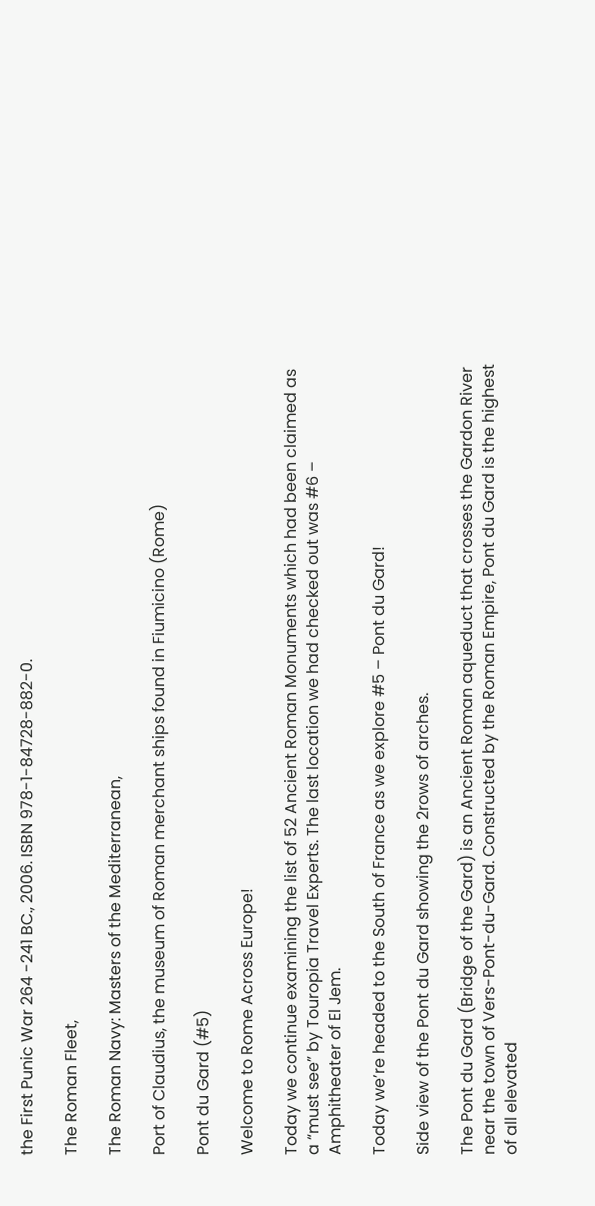the First Punic War 264 -241 BC., 2006. ISBN 978-1-84728-882-0.

The Roman Fleet,

The Roman Navy: Masters of the Mediterranean,

Port of Claudius, the museum of Roman merchant ships found in Fiumicino (Rome)

Pont du Gard (#5)

Welcome to Rome Across Europe!

Today we continue examining the list of 52 Ancient Roman Monuments which had been claimed as a “must see” by Touropia Travel Experts. The last location we had checked out was #6 – Amphitheater of El Jem.

Today we’re headed to the South of France as we explore #5 – Pont du Gard!

Side view of the Pont du Gard showing the 2rows of arches.

The Pont du Gard (Bridge of the Gard) is an Ancient Roman aqueduct that crosses the Gardon River near the town of Vers-Pont-du-Gard. Constructed by the Roman Empire, Pont du Gard is the highest of all elevated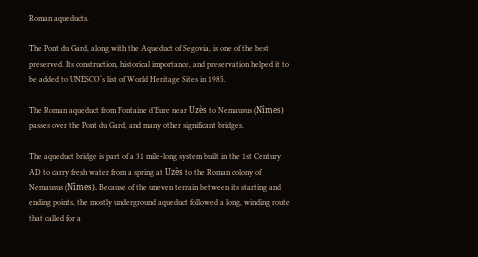Roman aqueducts.

The Pont du Gard, along with the Aqueduct of Segovia, is one of the best preserved. Its construction, historical importance, and preservation helped it to be added to UNESCO‘s list of World Heritage Sites in 1985.

The Roman aqueduct from Fontaine d’Eure near Uzès to Nemausus (Nîmes) passes over the Pont du Gard, and many other significant bridges.

The aqueduct bridge is part of a 31 mile-long system built in the 1st Century AD to carry fresh water from a spring at Uzès to the Roman colony of Nemausus (Nîmes). Because of the uneven terrain between its starting and ending points, the mostly underground aqueduct followed a long, winding route that called for a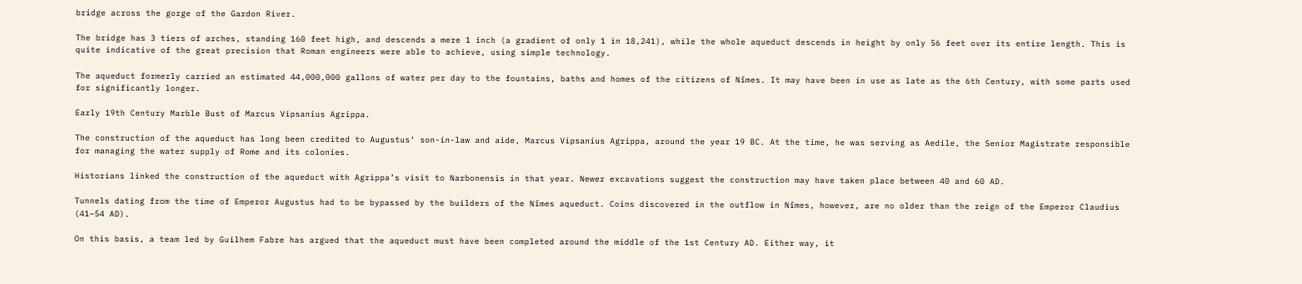bridge across the gorge of the Gardon River.

The bridge has 3 tiers of arches, standing 160 feet high, and descends a mere 1 inch (a gradient of only 1 in 18,241), while the whole aqueduct descends in height by only 56 feet over its entire length. This is quite indicative of the great precision that Roman engineers were able to achieve, using simple technology.

The aqueduct formerly carried an estimated 44,000,000 gallons of water per day to the fountains, baths and homes of the citizens of Nîmes. It may have been in use as late as the 6th Century, with some parts used for significantly longer.

Early 19th Century Marble Bust of Marcus Vipsanius Agrippa.

The construction of the aqueduct has long been credited to Augustus‘ son-in-law and aide, Marcus Vipsanius Agrippa, around the year 19 BC. At the time, he was serving as Aedile, the Senior Magistrate responsible for managing the water supply of Rome and its colonies.

Historians linked the construction of the aqueduct with Agrippa’s visit to Narbonensis in that year. Newer excavations suggest the construction may have taken place between 40 and 60 AD.

Tunnels dating from the time of Emperor Augustus had to be bypassed by the builders of the Nîmes aqueduct. Coins discovered in the outflow in Nîmes, however, are no older than the reign of the Emperor Claudius (41–54 AD).

On this basis, a team led by Guilhem Fabre has argued that the aqueduct must have been completed around the middle of the 1st Century AD. Either way, it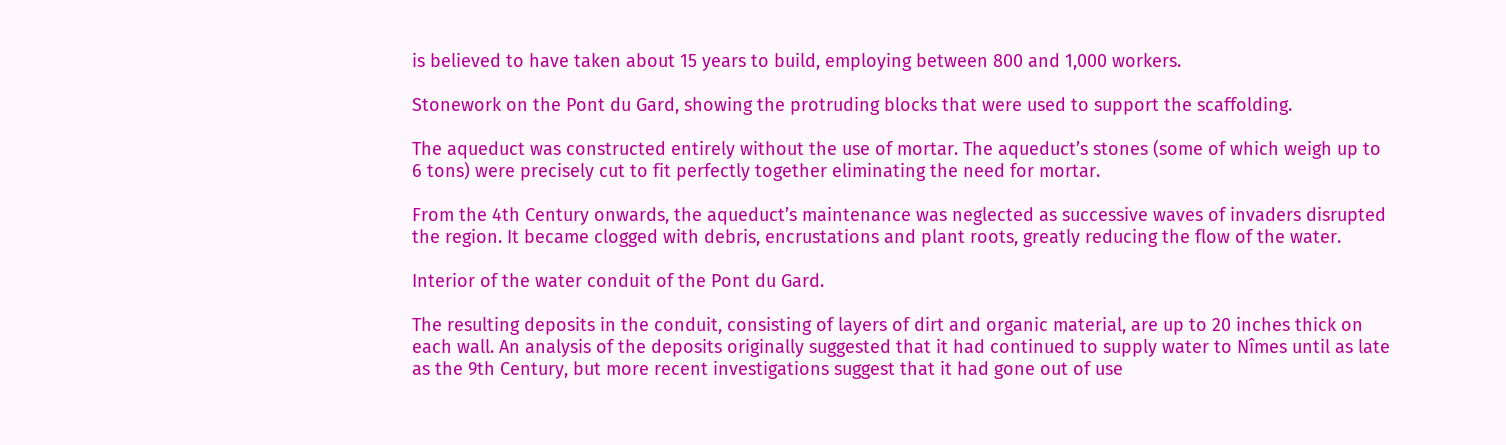is believed to have taken about 15 years to build, employing between 800 and 1,000 workers.

Stonework on the Pont du Gard, showing the protruding blocks that were used to support the scaffolding.

The aqueduct was constructed entirely without the use of mortar. The aqueduct’s stones (some of which weigh up to 6 tons) were precisely cut to fit perfectly together eliminating the need for mortar.

From the 4th Century onwards, the aqueduct’s maintenance was neglected as successive waves of invaders disrupted the region. It became clogged with debris, encrustations and plant roots, greatly reducing the flow of the water.

Interior of the water conduit of the Pont du Gard.

The resulting deposits in the conduit, consisting of layers of dirt and organic material, are up to 20 inches thick on each wall. An analysis of the deposits originally suggested that it had continued to supply water to Nîmes until as late as the 9th Century, but more recent investigations suggest that it had gone out of use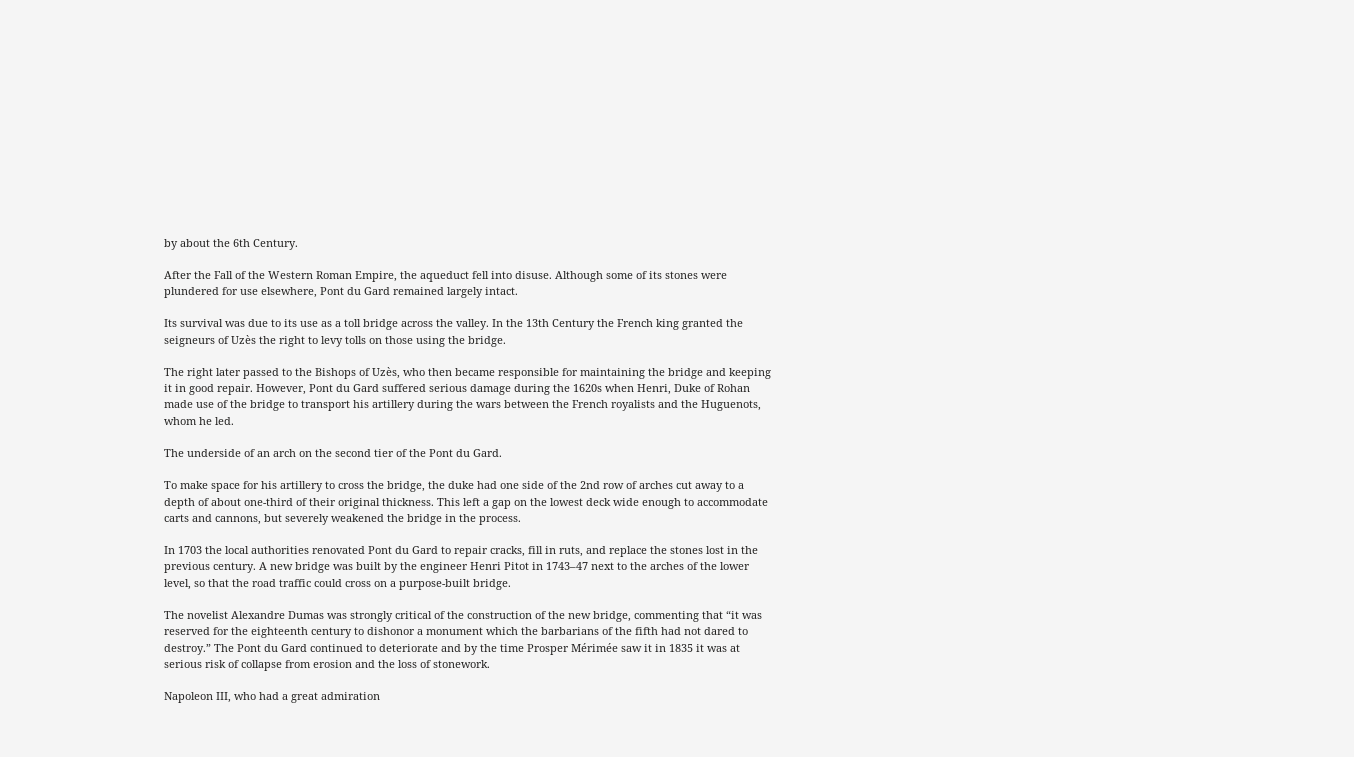by about the 6th Century.

After the Fall of the Western Roman Empire, the aqueduct fell into disuse. Although some of its stones were plundered for use elsewhere, Pont du Gard remained largely intact.

Its survival was due to its use as a toll bridge across the valley. In the 13th Century the French king granted the seigneurs of Uzès the right to levy tolls on those using the bridge.

The right later passed to the Bishops of Uzès, who then became responsible for maintaining the bridge and keeping it in good repair. However, Pont du Gard suffered serious damage during the 1620s when Henri, Duke of Rohan made use of the bridge to transport his artillery during the wars between the French royalists and the Huguenots, whom he led.

The underside of an arch on the second tier of the Pont du Gard.

To make space for his artillery to cross the bridge, the duke had one side of the 2nd row of arches cut away to a depth of about one-third of their original thickness. This left a gap on the lowest deck wide enough to accommodate carts and cannons, but severely weakened the bridge in the process.

In 1703 the local authorities renovated Pont du Gard to repair cracks, fill in ruts, and replace the stones lost in the previous century. A new bridge was built by the engineer Henri Pitot in 1743–47 next to the arches of the lower level, so that the road traffic could cross on a purpose-built bridge.

The novelist Alexandre Dumas was strongly critical of the construction of the new bridge, commenting that “it was reserved for the eighteenth century to dishonor a monument which the barbarians of the fifth had not dared to destroy.” The Pont du Gard continued to deteriorate and by the time Prosper Mérimée saw it in 1835 it was at serious risk of collapse from erosion and the loss of stonework.

Napoleon III, who had a great admiration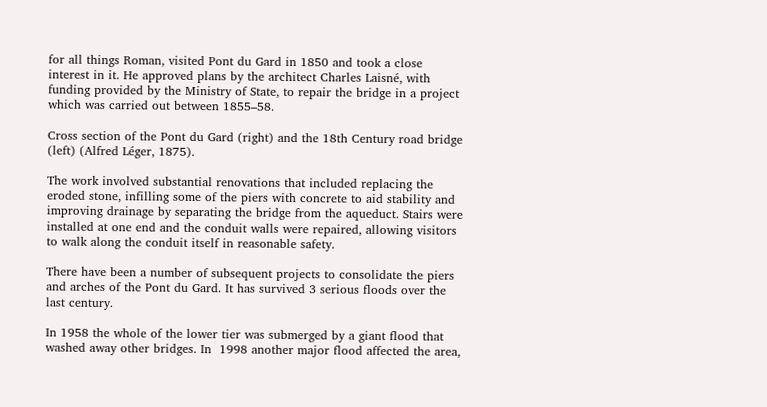for all things Roman, visited Pont du Gard in 1850 and took a close interest in it. He approved plans by the architect Charles Laisné, with funding provided by the Ministry of State, to repair the bridge in a project which was carried out between 1855–58.

Cross section of the Pont du Gard (right) and the 18th Century road bridge (left) (Alfred Léger, 1875).

The work involved substantial renovations that included replacing the eroded stone, infilling some of the piers with concrete to aid stability and improving drainage by separating the bridge from the aqueduct. Stairs were installed at one end and the conduit walls were repaired, allowing visitors to walk along the conduit itself in reasonable safety.

There have been a number of subsequent projects to consolidate the piers and arches of the Pont du Gard. It has survived 3 serious floods over the last century.

In 1958 the whole of the lower tier was submerged by a giant flood that washed away other bridges. In  1998 another major flood affected the area,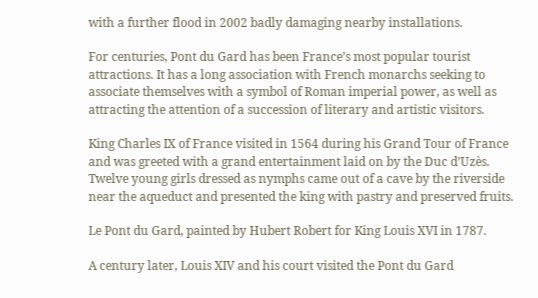with a further flood in 2002 badly damaging nearby installations.

For centuries, Pont du Gard has been France’s most popular tourist attractions. It has a long association with French monarchs seeking to associate themselves with a symbol of Roman imperial power, as well as attracting the attention of a succession of literary and artistic visitors.

King Charles IX of France visited in 1564 during his Grand Tour of France and was greeted with a grand entertainment laid on by the Duc d’Uzès. Twelve young girls dressed as nymphs came out of a cave by the riverside near the aqueduct and presented the king with pastry and preserved fruits.

Le Pont du Gard, painted by Hubert Robert for King Louis XVI in 1787.

A century later, Louis XIV and his court visited the Pont du Gard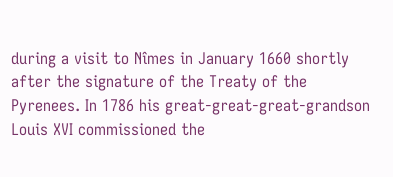during a visit to Nîmes in January 1660 shortly after the signature of the Treaty of the Pyrenees. In 1786 his great-great-great-grandson Louis XVI commissioned the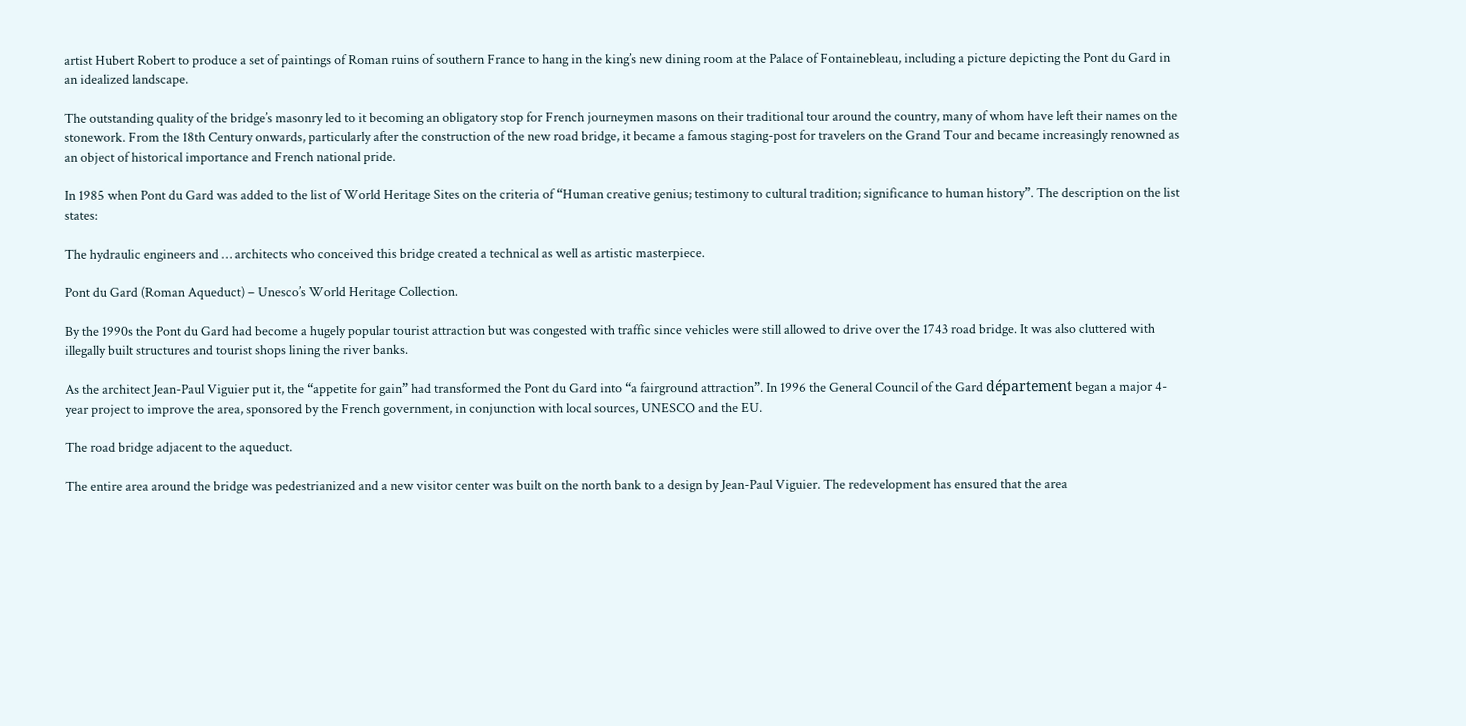artist Hubert Robert to produce a set of paintings of Roman ruins of southern France to hang in the king’s new dining room at the Palace of Fontainebleau, including a picture depicting the Pont du Gard in an idealized landscape.

The outstanding quality of the bridge’s masonry led to it becoming an obligatory stop for French journeymen masons on their traditional tour around the country, many of whom have left their names on the stonework. From the 18th Century onwards, particularly after the construction of the new road bridge, it became a famous staging-post for travelers on the Grand Tour and became increasingly renowned as an object of historical importance and French national pride.

In 1985 when Pont du Gard was added to the list of World Heritage Sites on the criteria of “Human creative genius; testimony to cultural tradition; significance to human history”. The description on the list states:

The hydraulic engineers and … architects who conceived this bridge created a technical as well as artistic masterpiece.

Pont du Gard (Roman Aqueduct) – Unesco’s World Heritage Collection.

By the 1990s the Pont du Gard had become a hugely popular tourist attraction but was congested with traffic since vehicles were still allowed to drive over the 1743 road bridge. It was also cluttered with illegally built structures and tourist shops lining the river banks.

As the architect Jean-Paul Viguier put it, the “appetite for gain” had transformed the Pont du Gard into “a fairground attraction”. In 1996 the General Council of the Gard département began a major 4-year project to improve the area, sponsored by the French government, in conjunction with local sources, UNESCO and the EU.

The road bridge adjacent to the aqueduct.

The entire area around the bridge was pedestrianized and a new visitor center was built on the north bank to a design by Jean-Paul Viguier. The redevelopment has ensured that the area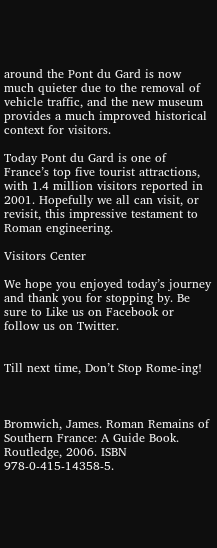around the Pont du Gard is now much quieter due to the removal of vehicle traffic, and the new museum provides a much improved historical context for visitors.

Today Pont du Gard is one of France’s top five tourist attractions, with 1.4 million visitors reported in 2001. Hopefully we all can visit, or revisit, this impressive testament to Roman engineering.

Visitors Center

We hope you enjoyed today’s journey and thank you for stopping by. Be sure to Like us on Facebook or follow us on Twitter.


Till next time, Don’t Stop Rome-ing!



Bromwich, James. Roman Remains of Southern France: A Guide Book. Routledge, 2006. ISBN 978-0-415-14358-5.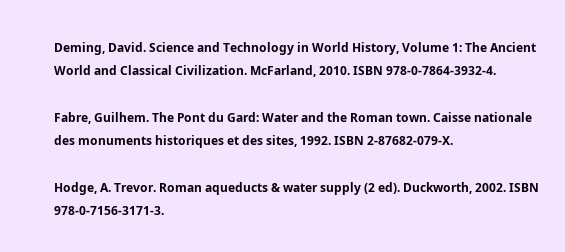Deming, David. Science and Technology in World History, Volume 1: The Ancient World and Classical Civilization. McFarland, 2010. ISBN 978-0-7864-3932-4.

Fabre, Guilhem. The Pont du Gard: Water and the Roman town. Caisse nationale des monuments historiques et des sites, 1992. ISBN 2-87682-079-X.

Hodge, A. Trevor. Roman aqueducts & water supply (2 ed). Duckworth, 2002. ISBN 978-0-7156-3171-3.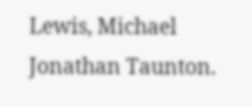Lewis, Michael Jonathan Taunton.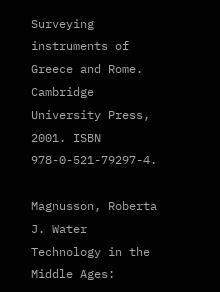Surveying instruments of Greece and Rome. Cambridge University Press, 2001. ISBN 978-0-521-79297-4.

Magnusson, Roberta J. Water Technology in the Middle Ages: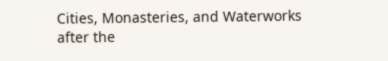Cities, Monasteries, and Waterworks after the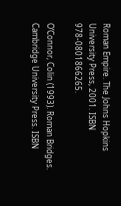Roman Empire. The Johns Hopkins University Press, 2001. ISBN 978-0801866265.

O’Connor, Colin (1993). Roman Bridges. Cambridge University Press. ISBN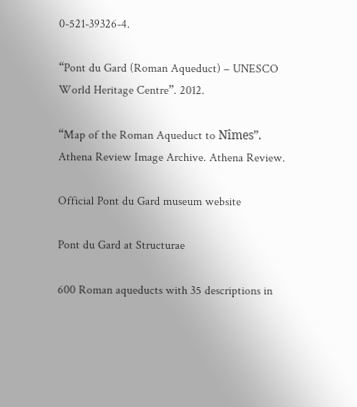0-521-39326-4.

“Pont du Gard (Roman Aqueduct) – UNESCO World Heritage Centre”. 2012.

“Map of the Roman Aqueduct to Nîmes”. Athena Review Image Archive. Athena Review.

Official Pont du Gard museum website

Pont du Gard at Structurae

600 Roman aqueducts with 35 descriptions in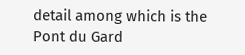detail among which is the Pont du Gard